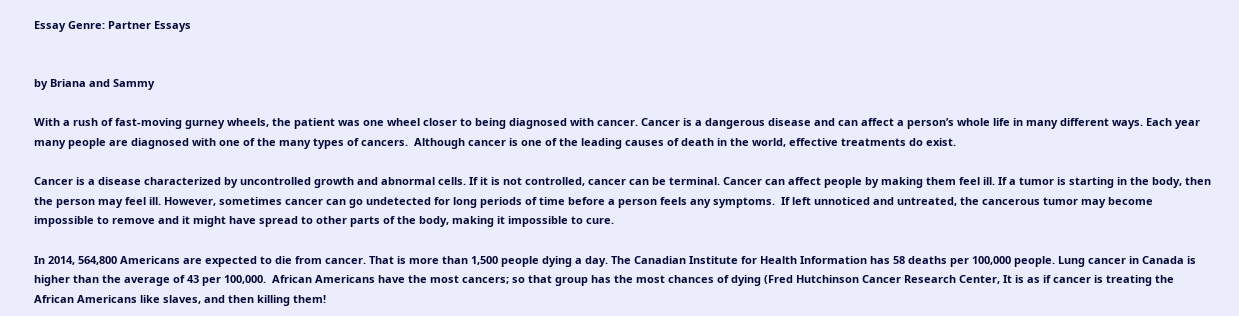Essay Genre: Partner Essays


by Briana and Sammy

With a rush of fast-moving gurney wheels, the patient was one wheel closer to being diagnosed with cancer. Cancer is a dangerous disease and can affect a person’s whole life in many different ways. Each year many people are diagnosed with one of the many types of cancers.  Although cancer is one of the leading causes of death in the world, effective treatments do exist.

Cancer is a disease characterized by uncontrolled growth and abnormal cells. If it is not controlled, cancer can be terminal. Cancer can affect people by making them feel ill. If a tumor is starting in the body, then the person may feel ill. However, sometimes cancer can go undetected for long periods of time before a person feels any symptoms.  If left unnoticed and untreated, the cancerous tumor may become impossible to remove and it might have spread to other parts of the body, making it impossible to cure.

In 2014, 564,800 Americans are expected to die from cancer. That is more than 1,500 people dying a day. The Canadian Institute for Health Information has 58 deaths per 100,000 people. Lung cancer in Canada is higher than the average of 43 per 100,000.  African Americans have the most cancers; so that group has the most chances of dying (Fred Hutchinson Cancer Research Center, It is as if cancer is treating the African Americans like slaves, and then killing them!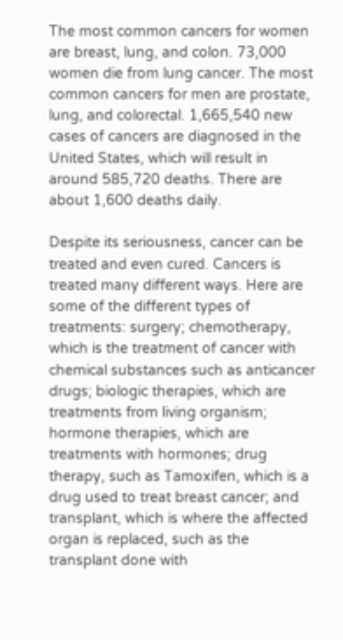The most common cancers for women are breast, lung, and colon. 73,000 women die from lung cancer. The most common cancers for men are prostate, lung, and colorectal. 1,665,540 new cases of cancers are diagnosed in the United States, which will result in around 585,720 deaths. There are about 1,600 deaths daily.

Despite its seriousness, cancer can be treated and even cured. Cancers is treated many different ways. Here are some of the different types of treatments: surgery; chemotherapy, which is the treatment of cancer with chemical substances such as anticancer drugs; biologic therapies, which are treatments from living organism; hormone therapies, which are treatments with hormones; drug therapy, such as Tamoxifen, which is a drug used to treat breast cancer; and transplant, which is where the affected organ is replaced, such as the transplant done with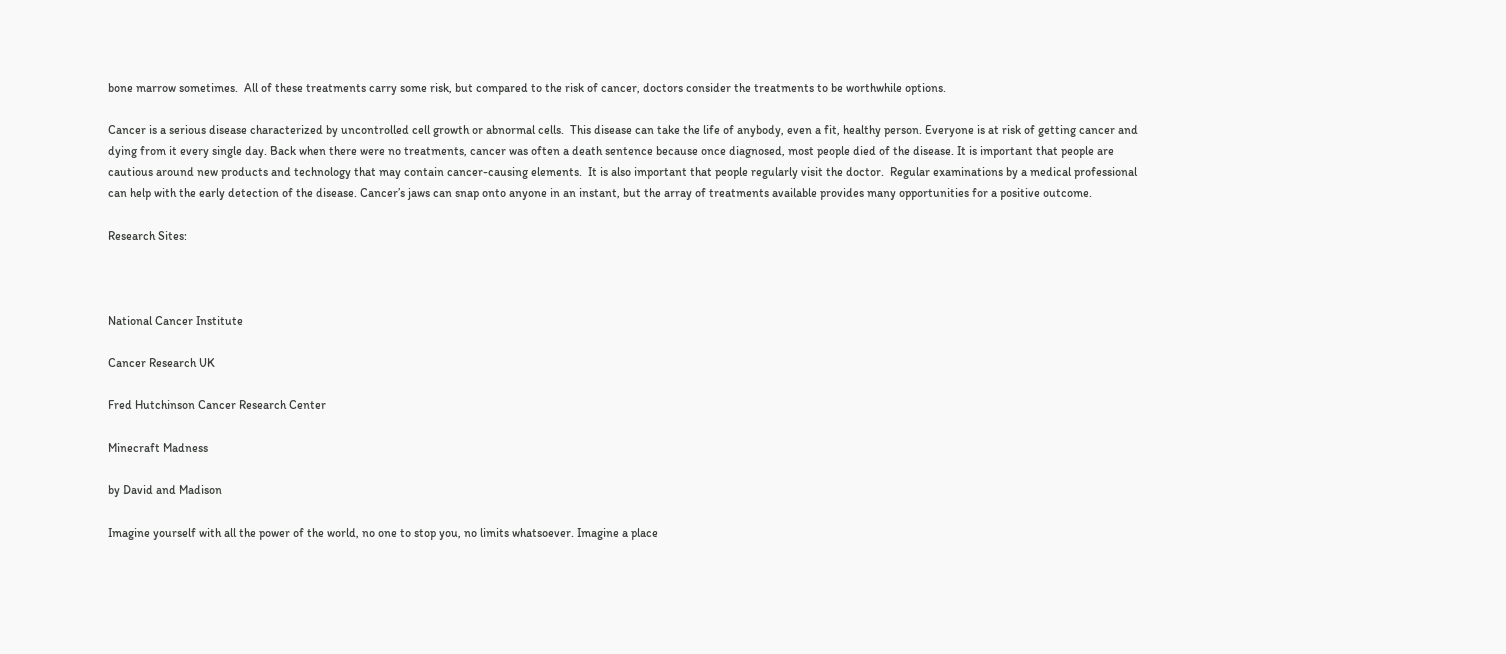bone marrow sometimes.  All of these treatments carry some risk, but compared to the risk of cancer, doctors consider the treatments to be worthwhile options.

Cancer is a serious disease characterized by uncontrolled cell growth or abnormal cells.  This disease can take the life of anybody, even a fit, healthy person. Everyone is at risk of getting cancer and dying from it every single day. Back when there were no treatments, cancer was often a death sentence because once diagnosed, most people died of the disease. It is important that people are cautious around new products and technology that may contain cancer-causing elements.  It is also important that people regularly visit the doctor.  Regular examinations by a medical professional can help with the early detection of the disease. Cancer’s jaws can snap onto anyone in an instant, but the array of treatments available provides many opportunities for a positive outcome.

Research Sites:



National Cancer Institute

Cancer Research UK

Fred Hutchinson Cancer Research Center

Minecraft Madness

by David and Madison

Imagine yourself with all the power of the world, no one to stop you, no limits whatsoever. Imagine a place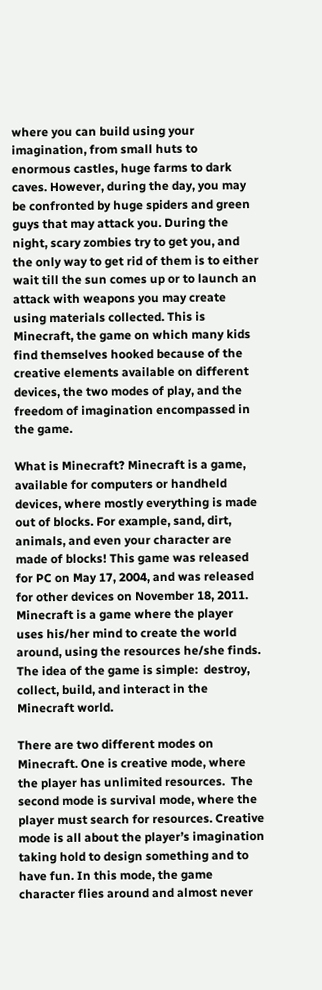where you can build using your imagination, from small huts to enormous castles, huge farms to dark caves. However, during the day, you may be confronted by huge spiders and green guys that may attack you. During the night, scary zombies try to get you, and the only way to get rid of them is to either wait till the sun comes up or to launch an attack with weapons you may create using materials collected. This is Minecraft, the game on which many kids find themselves hooked because of the creative elements available on different devices, the two modes of play, and the freedom of imagination encompassed in the game.

What is Minecraft? Minecraft is a game, available for computers or handheld devices, where mostly everything is made out of blocks. For example, sand, dirt, animals, and even your character are made of blocks! This game was released for PC on May 17, 2004, and was released for other devices on November 18, 2011. Minecraft is a game where the player uses his/her mind to create the world around, using the resources he/she finds. The idea of the game is simple:  destroy, collect, build, and interact in the Minecraft world.

There are two different modes on Minecraft. One is creative mode, where the player has unlimited resources.  The second mode is survival mode, where the player must search for resources. Creative mode is all about the player’s imagination taking hold to design something and to have fun. In this mode, the game character flies around and almost never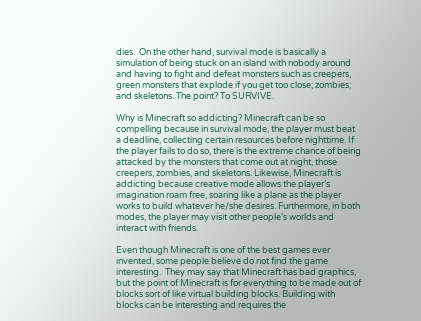dies.  On the other hand, survival mode is basically a simulation of being stuck on an island with nobody around and having to fight and defeat monsters such as creepers, green monsters that explode if you get too close; zombies; and skeletons. The point? To SURVIVE.

Why is Minecraft so addicting? Minecraft can be so compelling because in survival mode, the player must beat a deadline, collecting certain resources before nighttime. If the player fails to do so, there is the extreme chance of being attacked by the monsters that come out at night, those creepers, zombies, and skeletons. Likewise, Minecraft is addicting because creative mode allows the player’s imagination roam free, soaring like a plane as the player works to build whatever he/she desires. Furthermore, in both modes, the player may visit other people’s worlds and interact with friends.

Even though Minecraft is one of the best games ever invented, some people believe do not find the game interesting.  They may say that Minecraft has bad graphics, but the point of Minecraft is for everything to be made out of blocks sort of like virtual building blocks. Building with blocks can be interesting and requires the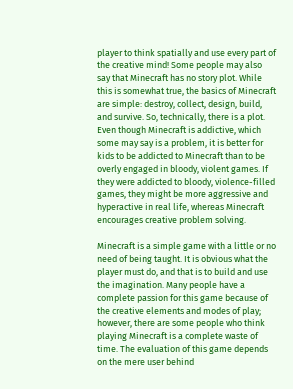player to think spatially and use every part of the creative mind! Some people may also say that Minecraft has no story plot. While this is somewhat true, the basics of Minecraft are simple: destroy, collect, design, build, and survive. So, technically, there is a plot. Even though Minecraft is addictive, which some may say is a problem, it is better for kids to be addicted to Minecraft than to be overly engaged in bloody, violent games. If they were addicted to bloody, violence-filled games, they might be more aggressive and hyperactive in real life, whereas Minecraft encourages creative problem solving.

Minecraft is a simple game with a little or no need of being taught. It is obvious what the player must do, and that is to build and use the imagination. Many people have a complete passion for this game because of the creative elements and modes of play; however, there are some people who think playing Minecraft is a complete waste of time. The evaluation of this game depends on the mere user behind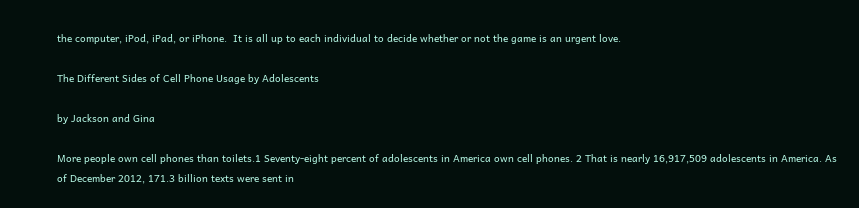the computer, iPod, iPad, or iPhone.  It is all up to each individual to decide whether or not the game is an urgent love.

The Different Sides of Cell Phone Usage by Adolescents

by Jackson and Gina

More people own cell phones than toilets.1 Seventy-eight percent of adolescents in America own cell phones. 2 That is nearly 16,917,509 adolescents in America. As of December 2012, 171.3 billion texts were sent in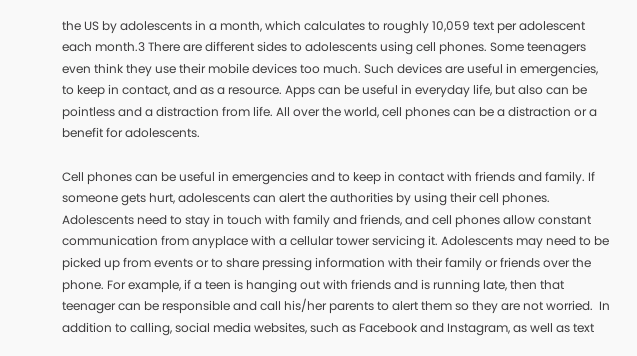the US by adolescents in a month, which calculates to roughly 10,059 text per adolescent each month.3 There are different sides to adolescents using cell phones. Some teenagers even think they use their mobile devices too much. Such devices are useful in emergencies, to keep in contact, and as a resource. Apps can be useful in everyday life, but also can be pointless and a distraction from life. All over the world, cell phones can be a distraction or a benefit for adolescents.

Cell phones can be useful in emergencies and to keep in contact with friends and family. If someone gets hurt, adolescents can alert the authorities by using their cell phones. Adolescents need to stay in touch with family and friends, and cell phones allow constant communication from anyplace with a cellular tower servicing it. Adolescents may need to be picked up from events or to share pressing information with their family or friends over the phone. For example, if a teen is hanging out with friends and is running late, then that teenager can be responsible and call his/her parents to alert them so they are not worried.  In addition to calling, social media websites, such as Facebook and Instagram, as well as text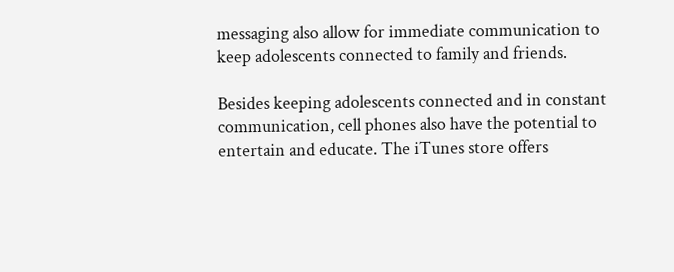messaging also allow for immediate communication to keep adolescents connected to family and friends.

Besides keeping adolescents connected and in constant communication, cell phones also have the potential to entertain and educate. The iTunes store offers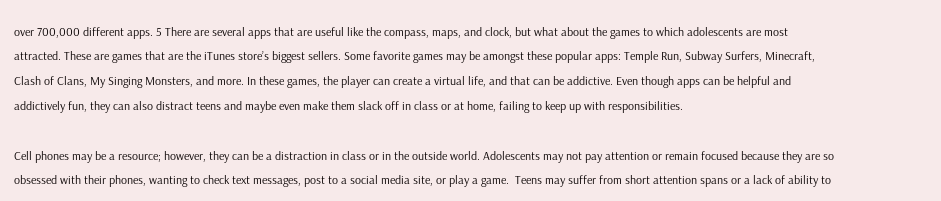over 700,000 different apps. 5 There are several apps that are useful like the compass, maps, and clock, but what about the games to which adolescents are most attracted. These are games that are the iTunes store’s biggest sellers. Some favorite games may be amongst these popular apps: Temple Run, Subway Surfers, Minecraft, Clash of Clans, My Singing Monsters, and more. In these games, the player can create a virtual life, and that can be addictive. Even though apps can be helpful and addictively fun, they can also distract teens and maybe even make them slack off in class or at home, failing to keep up with responsibilities.

Cell phones may be a resource; however, they can be a distraction in class or in the outside world. Adolescents may not pay attention or remain focused because they are so obsessed with their phones, wanting to check text messages, post to a social media site, or play a game.  Teens may suffer from short attention spans or a lack of ability to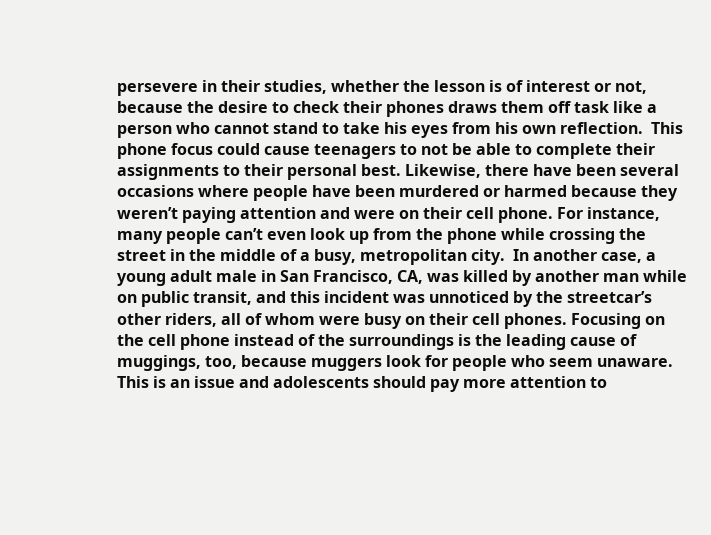persevere in their studies, whether the lesson is of interest or not, because the desire to check their phones draws them off task like a person who cannot stand to take his eyes from his own reflection.  This phone focus could cause teenagers to not be able to complete their assignments to their personal best. Likewise, there have been several occasions where people have been murdered or harmed because they weren’t paying attention and were on their cell phone. For instance, many people can’t even look up from the phone while crossing the street in the middle of a busy, metropolitan city.  In another case, a young adult male in San Francisco, CA, was killed by another man while on public transit, and this incident was unnoticed by the streetcar’s other riders, all of whom were busy on their cell phones. Focusing on the cell phone instead of the surroundings is the leading cause of muggings, too, because muggers look for people who seem unaware. This is an issue and adolescents should pay more attention to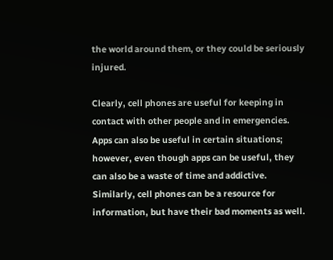the world around them, or they could be seriously injured.

Clearly, cell phones are useful for keeping in contact with other people and in emergencies. Apps can also be useful in certain situations; however, even though apps can be useful, they can also be a waste of time and addictive. Similarly, cell phones can be a resource for information, but have their bad moments as well.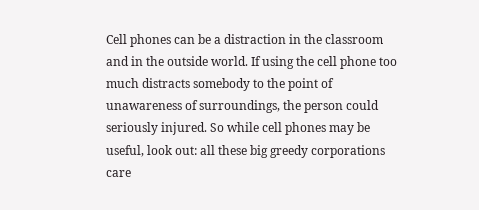Cell phones can be a distraction in the classroom and in the outside world. If using the cell phone too much distracts somebody to the point of unawareness of surroundings, the person could seriously injured. So while cell phones may be useful, look out: all these big greedy corporations care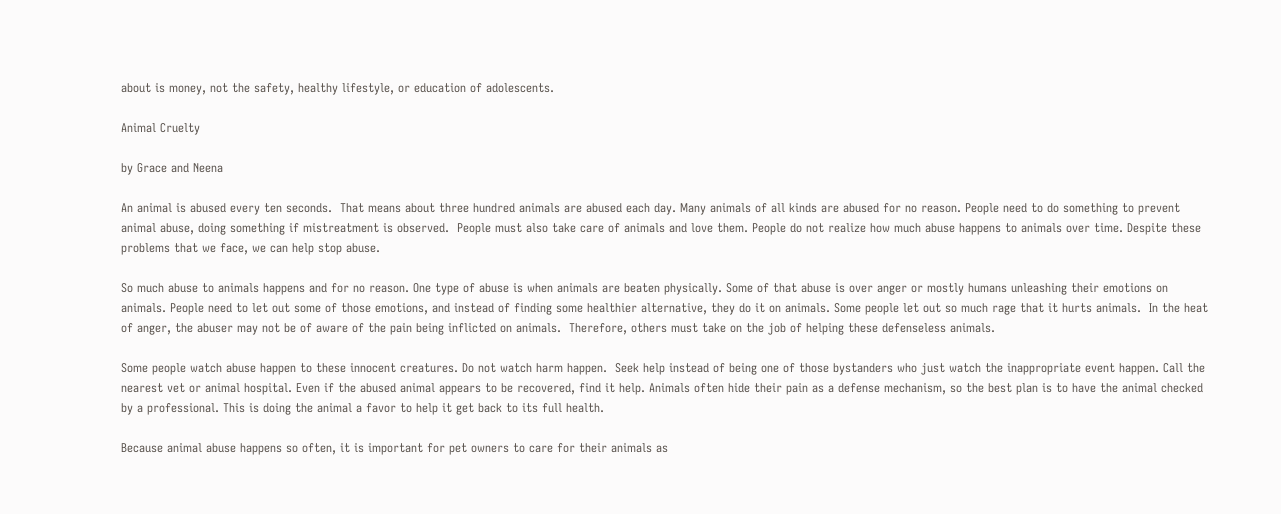about is money, not the safety, healthy lifestyle, or education of adolescents.

Animal Cruelty

by Grace and Neena

An animal is abused every ten seconds.  That means about three hundred animals are abused each day. Many animals of all kinds are abused for no reason. People need to do something to prevent animal abuse, doing something if mistreatment is observed.  People must also take care of animals and love them. People do not realize how much abuse happens to animals over time. Despite these problems that we face, we can help stop abuse.

So much abuse to animals happens and for no reason. One type of abuse is when animals are beaten physically. Some of that abuse is over anger or mostly humans unleashing their emotions on animals. People need to let out some of those emotions, and instead of finding some healthier alternative, they do it on animals. Some people let out so much rage that it hurts animals.  In the heat of anger, the abuser may not be of aware of the pain being inflicted on animals.  Therefore, others must take on the job of helping these defenseless animals.

Some people watch abuse happen to these innocent creatures. Do not watch harm happen.  Seek help instead of being one of those bystanders who just watch the inappropriate event happen. Call the nearest vet or animal hospital. Even if the abused animal appears to be recovered, find it help. Animals often hide their pain as a defense mechanism, so the best plan is to have the animal checked by a professional. This is doing the animal a favor to help it get back to its full health.

Because animal abuse happens so often, it is important for pet owners to care for their animals as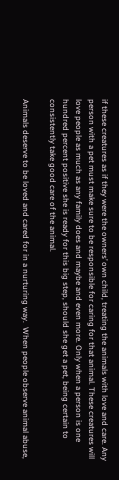if these creatures as if they were the owners’ own child, treating the animals with love and care. Any person with a pet must make sure to be responsible for caring for that animal. These creatures will love people as much as any family does and maybe and even more. Only when a person is one hundred percent positive she is ready for this big step, should she get a pet, being certain to consistently take good care of the animal.

Animals deserve to be loved and cared for in a nurturing way.  When people observe animal abuse,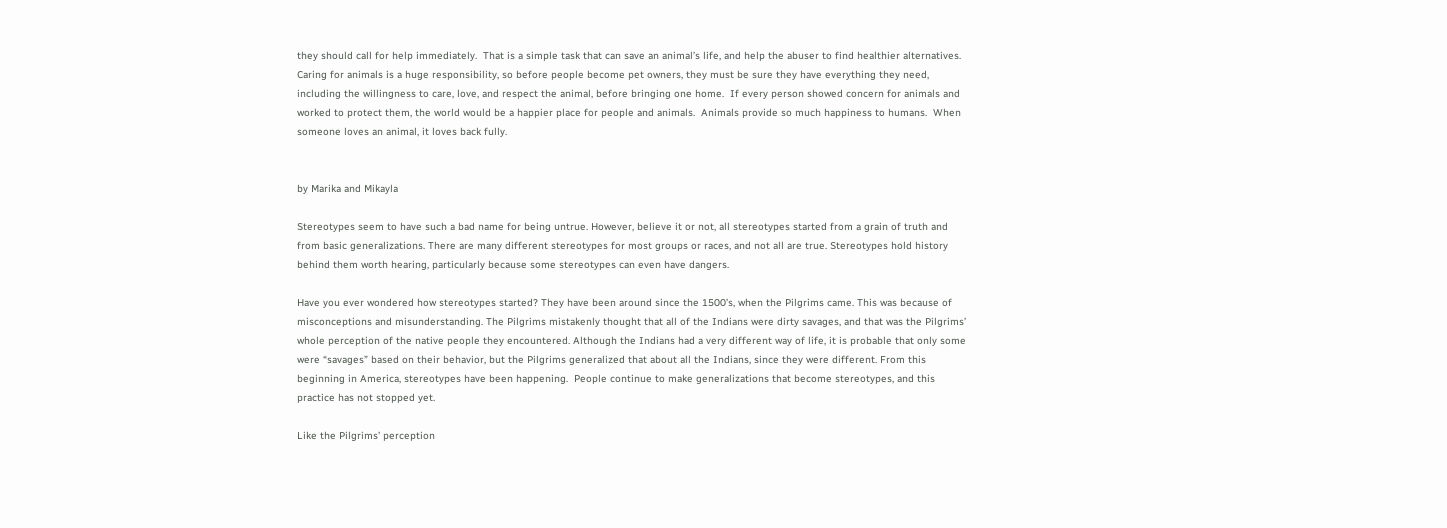they should call for help immediately.  That is a simple task that can save an animal’s life, and help the abuser to find healthier alternatives.  Caring for animals is a huge responsibility, so before people become pet owners, they must be sure they have everything they need, including the willingness to care, love, and respect the animal, before bringing one home.  If every person showed concern for animals and worked to protect them, the world would be a happier place for people and animals.  Animals provide so much happiness to humans.  When someone loves an animal, it loves back fully.


by Marika and Mikayla

Stereotypes seem to have such a bad name for being untrue. However, believe it or not, all stereotypes started from a grain of truth and from basic generalizations. There are many different stereotypes for most groups or races, and not all are true. Stereotypes hold history behind them worth hearing, particularly because some stereotypes can even have dangers.

Have you ever wondered how stereotypes started? They have been around since the 1500’s, when the Pilgrims came. This was because of misconceptions and misunderstanding. The Pilgrims mistakenly thought that all of the Indians were dirty savages, and that was the Pilgrims’ whole perception of the native people they encountered. Although the Indians had a very different way of life, it is probable that only some were “savages” based on their behavior, but the Pilgrims generalized that about all the Indians, since they were different. From this beginning in America, stereotypes have been happening.  People continue to make generalizations that become stereotypes, and this practice has not stopped yet.

Like the Pilgrims’ perception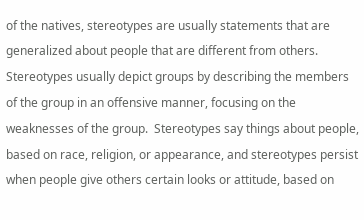of the natives, stereotypes are usually statements that are generalized about people that are different from others. Stereotypes usually depict groups by describing the members of the group in an offensive manner, focusing on the weaknesses of the group.  Stereotypes say things about people, based on race, religion, or appearance, and stereotypes persist when people give others certain looks or attitude, based on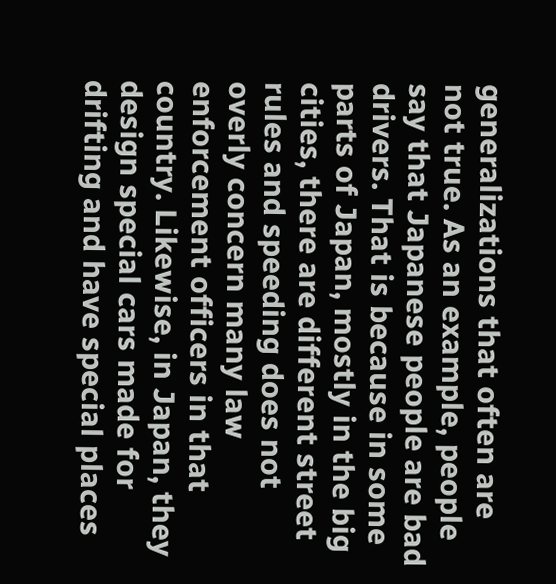generalizations that often are not true. As an example, people say that Japanese people are bad drivers. That is because in some parts of Japan, mostly in the big cities, there are different street rules and speeding does not overly concern many law enforcement officers in that country. Likewise, in Japan, they design special cars made for drifting and have special places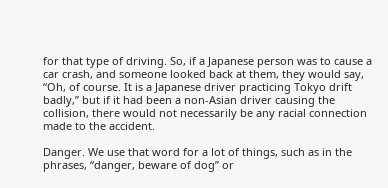for that type of driving. So, if a Japanese person was to cause a car crash, and someone looked back at them, they would say, “Oh, of course. It is a Japanese driver practicing Tokyo drift badly,” but if it had been a non-Asian driver causing the collision, there would not necessarily be any racial connection made to the accident.

Danger. We use that word for a lot of things, such as in the phrases, “danger, beware of dog” or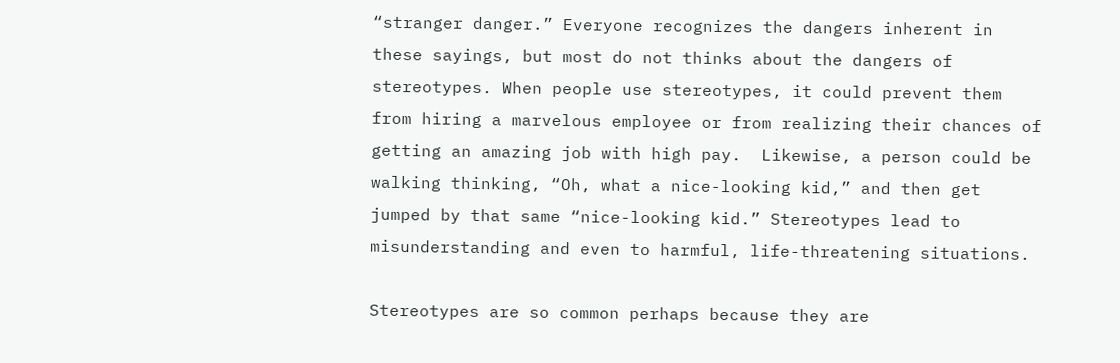“stranger danger.” Everyone recognizes the dangers inherent in these sayings, but most do not thinks about the dangers of stereotypes. When people use stereotypes, it could prevent them from hiring a marvelous employee or from realizing their chances of getting an amazing job with high pay.  Likewise, a person could be walking thinking, “Oh, what a nice-looking kid,” and then get jumped by that same “nice-looking kid.” Stereotypes lead to misunderstanding and even to harmful, life-threatening situations.

Stereotypes are so common perhaps because they are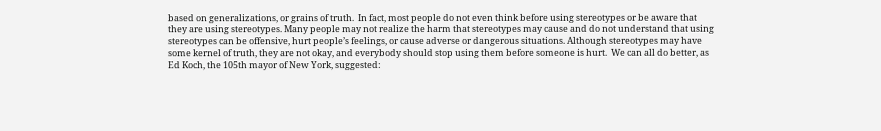based on generalizations, or grains of truth.  In fact, most people do not even think before using stereotypes or be aware that they are using stereotypes. Many people may not realize the harm that stereotypes may cause and do not understand that using stereotypes can be offensive, hurt people’s feelings, or cause adverse or dangerous situations. Although stereotypes may have some kernel of truth, they are not okay, and everybody should stop using them before someone is hurt.  We can all do better, as Ed Koch, the 105th mayor of New York, suggested: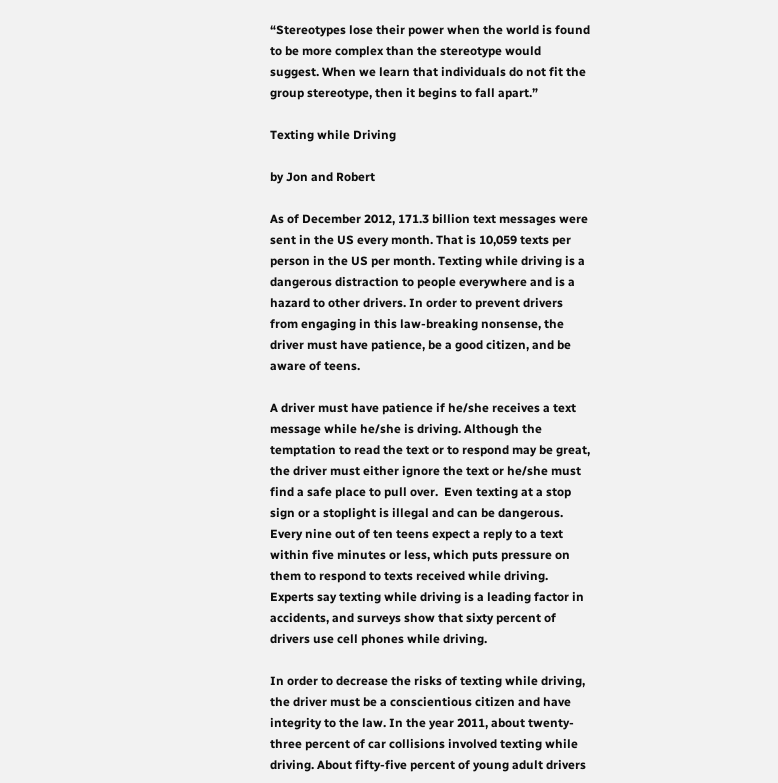“Stereotypes lose their power when the world is found to be more complex than the stereotype would suggest. When we learn that individuals do not fit the group stereotype, then it begins to fall apart.”

Texting while Driving

by Jon and Robert

As of December 2012, 171.3 billion text messages were sent in the US every month. That is 10,059 texts per person in the US per month. Texting while driving is a dangerous distraction to people everywhere and is a hazard to other drivers. In order to prevent drivers from engaging in this law-breaking nonsense, the driver must have patience, be a good citizen, and be aware of teens.

A driver must have patience if he/she receives a text message while he/she is driving. Although the temptation to read the text or to respond may be great, the driver must either ignore the text or he/she must find a safe place to pull over.  Even texting at a stop sign or a stoplight is illegal and can be dangerous. Every nine out of ten teens expect a reply to a text within five minutes or less, which puts pressure on them to respond to texts received while driving. Experts say texting while driving is a leading factor in accidents, and surveys show that sixty percent of drivers use cell phones while driving.

In order to decrease the risks of texting while driving, the driver must be a conscientious citizen and have integrity to the law. In the year 2011, about twenty-three percent of car collisions involved texting while driving. About fifty-five percent of young adult drivers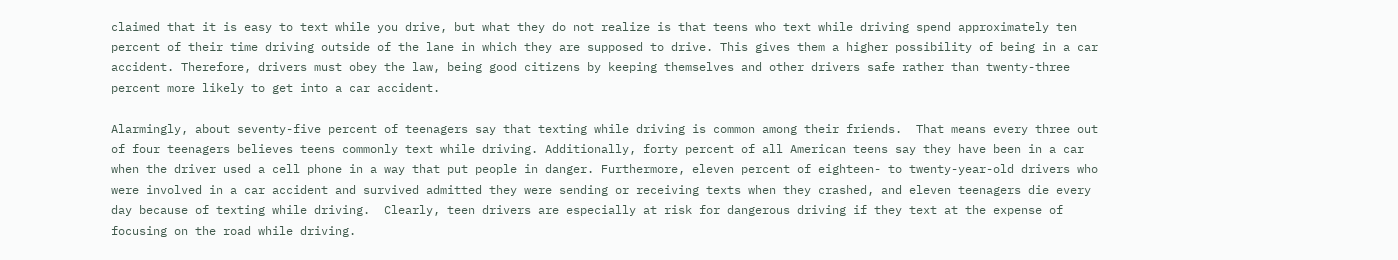claimed that it is easy to text while you drive, but what they do not realize is that teens who text while driving spend approximately ten percent of their time driving outside of the lane in which they are supposed to drive. This gives them a higher possibility of being in a car accident. Therefore, drivers must obey the law, being good citizens by keeping themselves and other drivers safe rather than twenty-three percent more likely to get into a car accident.

Alarmingly, about seventy-five percent of teenagers say that texting while driving is common among their friends.  That means every three out of four teenagers believes teens commonly text while driving. Additionally, forty percent of all American teens say they have been in a car when the driver used a cell phone in a way that put people in danger. Furthermore, eleven percent of eighteen- to twenty-year-old drivers who were involved in a car accident and survived admitted they were sending or receiving texts when they crashed, and eleven teenagers die every day because of texting while driving.  Clearly, teen drivers are especially at risk for dangerous driving if they text at the expense of focusing on the road while driving.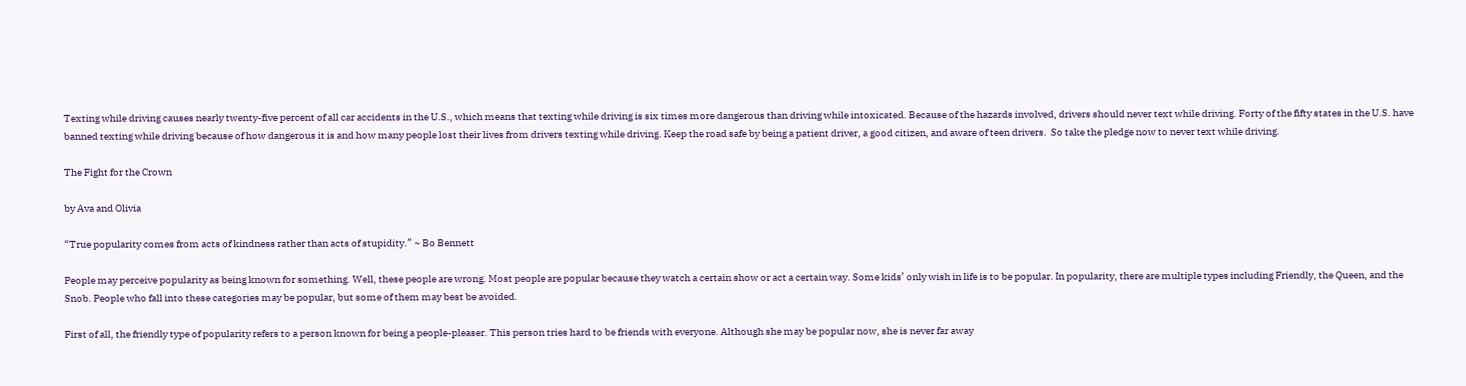Texting while driving causes nearly twenty-five percent of all car accidents in the U.S., which means that texting while driving is six times more dangerous than driving while intoxicated. Because of the hazards involved, drivers should never text while driving. Forty of the fifty states in the U.S. have banned texting while driving because of how dangerous it is and how many people lost their lives from drivers texting while driving. Keep the road safe by being a patient driver, a good citizen, and aware of teen drivers.  So take the pledge now to never text while driving.

The Fight for the Crown

by Ava and Olivia

“True popularity comes from acts of kindness rather than acts of stupidity.” ~ Bo Bennett

People may perceive popularity as being known for something. Well, these people are wrong. Most people are popular because they watch a certain show or act a certain way. Some kids’ only wish in life is to be popular. In popularity, there are multiple types including Friendly, the Queen, and the Snob. People who fall into these categories may be popular, but some of them may best be avoided.

First of all, the friendly type of popularity refers to a person known for being a people-pleaser. This person tries hard to be friends with everyone. Although she may be popular now, she is never far away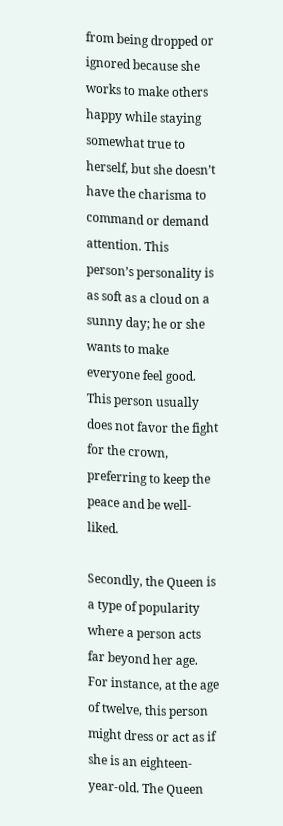from being dropped or ignored because she works to make others happy while staying somewhat true to herself, but she doesn’t have the charisma to command or demand attention. This person’s personality is as soft as a cloud on a sunny day; he or she wants to make everyone feel good. This person usually does not favor the fight for the crown, preferring to keep the peace and be well-liked.

Secondly, the Queen is a type of popularity where a person acts far beyond her age. For instance, at the age of twelve, this person might dress or act as if she is an eighteen-year-old. The Queen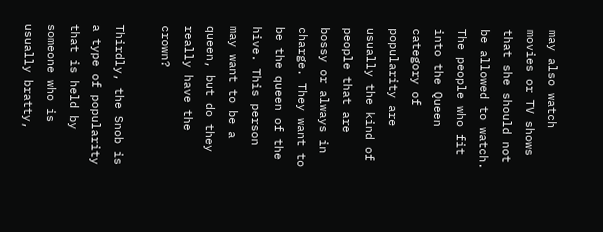may also watch movies or TV shows that she should not be allowed to watch. The people who fit into the Queen category of popularity are usually the kind of people that are bossy or always in charge. They want to be the queen of the hive. This person may want to be a queen, but do they really have the crown?

Thirdly, the Snob is a type of popularity that is held by someone who is usually bratty,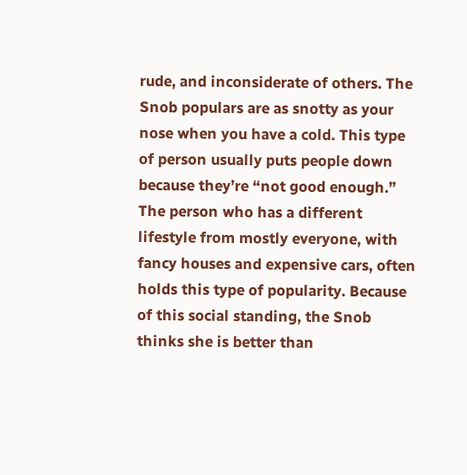rude, and inconsiderate of others. The Snob populars are as snotty as your nose when you have a cold. This type of person usually puts people down because they’re “not good enough.” The person who has a different lifestyle from mostly everyone, with fancy houses and expensive cars, often holds this type of popularity. Because of this social standing, the Snob thinks she is better than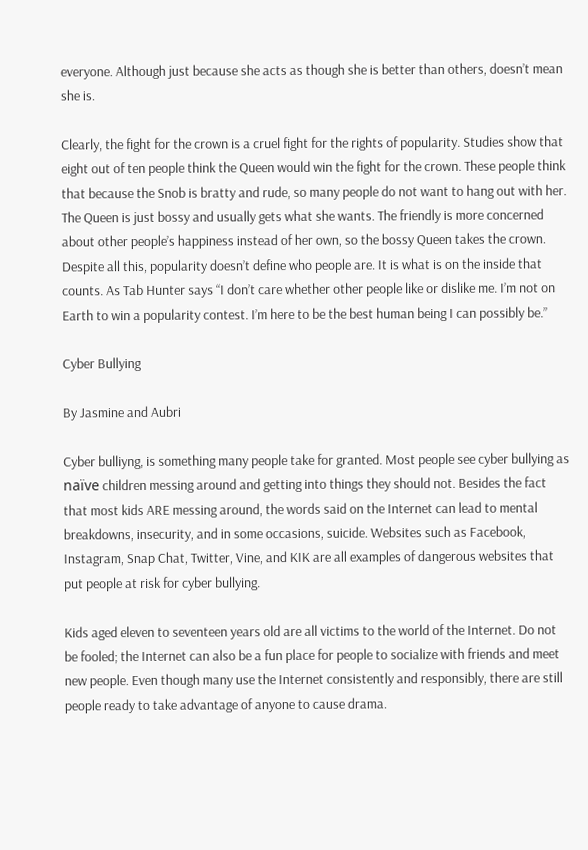everyone. Although just because she acts as though she is better than others, doesn’t mean she is.

Clearly, the fight for the crown is a cruel fight for the rights of popularity. Studies show that eight out of ten people think the Queen would win the fight for the crown. These people think that because the Snob is bratty and rude, so many people do not want to hang out with her. The Queen is just bossy and usually gets what she wants. The friendly is more concerned about other people’s happiness instead of her own, so the bossy Queen takes the crown. Despite all this, popularity doesn’t define who people are. It is what is on the inside that counts. As Tab Hunter says “I don’t care whether other people like or dislike me. I’m not on Earth to win a popularity contest. I’m here to be the best human being I can possibly be.”

Cyber Bullying

By Jasmine and Aubri

Cyber bulliyng, is something many people take for granted. Most people see cyber bullying as naïve children messing around and getting into things they should not. Besides the fact that most kids ARE messing around, the words said on the Internet can lead to mental breakdowns, insecurity, and in some occasions, suicide. Websites such as Facebook, Instagram, Snap Chat, Twitter, Vine, and KIK are all examples of dangerous websites that put people at risk for cyber bullying.

Kids aged eleven to seventeen years old are all victims to the world of the Internet. Do not be fooled; the Internet can also be a fun place for people to socialize with friends and meet new people. Even though many use the Internet consistently and responsibly, there are still people ready to take advantage of anyone to cause drama.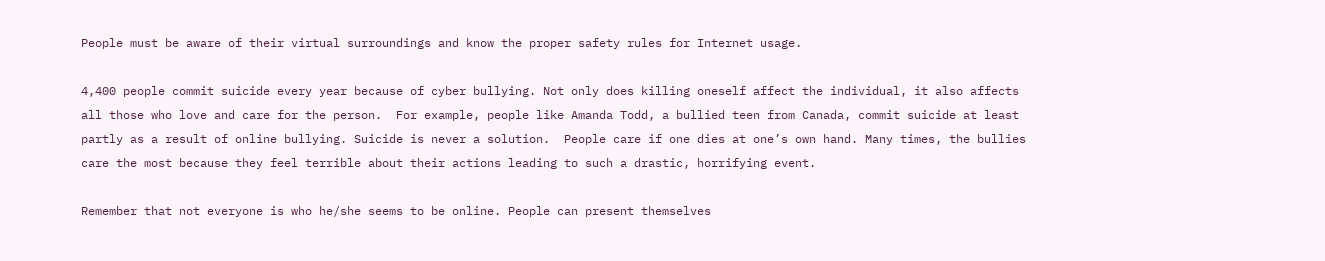People must be aware of their virtual surroundings and know the proper safety rules for Internet usage.

4,400 people commit suicide every year because of cyber bullying. Not only does killing oneself affect the individual, it also affects all those who love and care for the person.  For example, people like Amanda Todd, a bullied teen from Canada, commit suicide at least partly as a result of online bullying. Suicide is never a solution.  People care if one dies at one’s own hand. Many times, the bullies care the most because they feel terrible about their actions leading to such a drastic, horrifying event.

Remember that not everyone is who he/she seems to be online. People can present themselves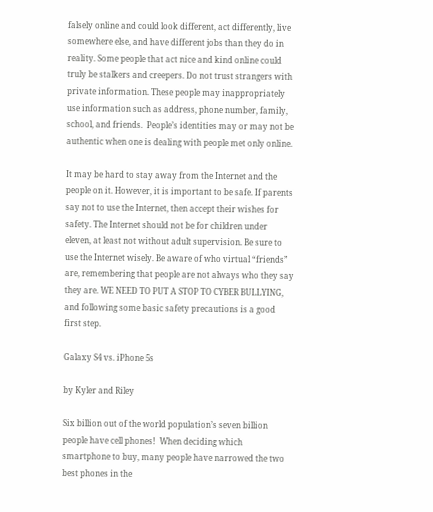falsely online and could look different, act differently, live somewhere else, and have different jobs than they do in reality. Some people that act nice and kind online could truly be stalkers and creepers. Do not trust strangers with private information. These people may inappropriately use information such as address, phone number, family, school, and friends.  People’s identities may or may not be authentic when one is dealing with people met only online.

It may be hard to stay away from the Internet and the people on it. However, it is important to be safe. If parents say not to use the Internet, then accept their wishes for safety. The Internet should not be for children under eleven, at least not without adult supervision. Be sure to use the Internet wisely. Be aware of who virtual “friends” are, remembering that people are not always who they say they are. WE NEED TO PUT A STOP TO CYBER BULLYING, and following some basic safety precautions is a good first step.

Galaxy S4 vs. iPhone 5s

by Kyler and Riley

Six billion out of the world population’s seven billion people have cell phones!  When deciding which smartphone to buy, many people have narrowed the two best phones in the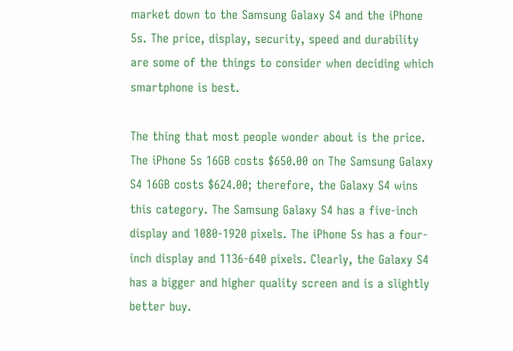market down to the Samsung Galaxy S4 and the iPhone 5s. The price, display, security, speed and durability are some of the things to consider when deciding which smartphone is best.

The thing that most people wonder about is the price. The iPhone 5s 16GB costs $650.00 on The Samsung Galaxy S4 16GB costs $624.00; therefore, the Galaxy S4 wins this category. The Samsung Galaxy S4 has a five-inch display and 1080-1920 pixels. The iPhone 5s has a four-inch display and 1136-640 pixels. Clearly, the Galaxy S4 has a bigger and higher quality screen and is a slightly better buy.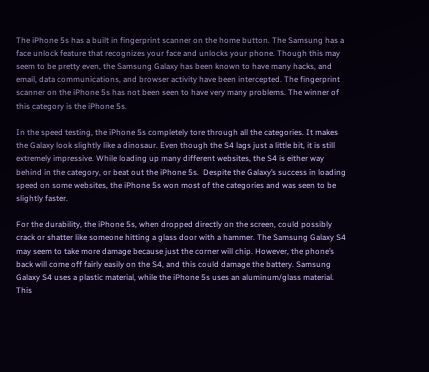The iPhone 5s has a built in fingerprint scanner on the home button. The Samsung has a face unlock feature that recognizes your face and unlocks your phone. Though this may seem to be pretty even, the Samsung Galaxy has been known to have many hacks, and email, data communications, and browser activity have been intercepted. The fingerprint scanner on the iPhone 5s has not been seen to have very many problems. The winner of this category is the iPhone 5s.

In the speed testing, the iPhone 5s completely tore through all the categories. It makes the Galaxy look slightly like a dinosaur. Even though the S4 lags just a little bit, it is still extremely impressive. While loading up many different websites, the S4 is either way behind in the category, or beat out the iPhone 5s.  Despite the Galaxy’s success in loading speed on some websites, the iPhone 5s won most of the categories and was seen to be slightly faster.

For the durability, the iPhone 5s, when dropped directly on the screen, could possibly crack or shatter like someone hitting a glass door with a hammer. The Samsung Galaxy S4 may seem to take more damage because just the corner will chip. However, the phone’s back will come off fairly easily on the S4, and this could damage the battery. Samsung Galaxy S4 uses a plastic material, while the iPhone 5s uses an aluminum/glass material. This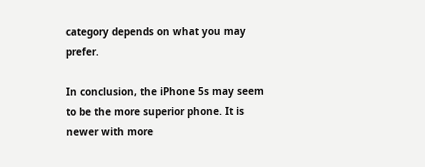category depends on what you may prefer.

In conclusion, the iPhone 5s may seem to be the more superior phone. It is newer with more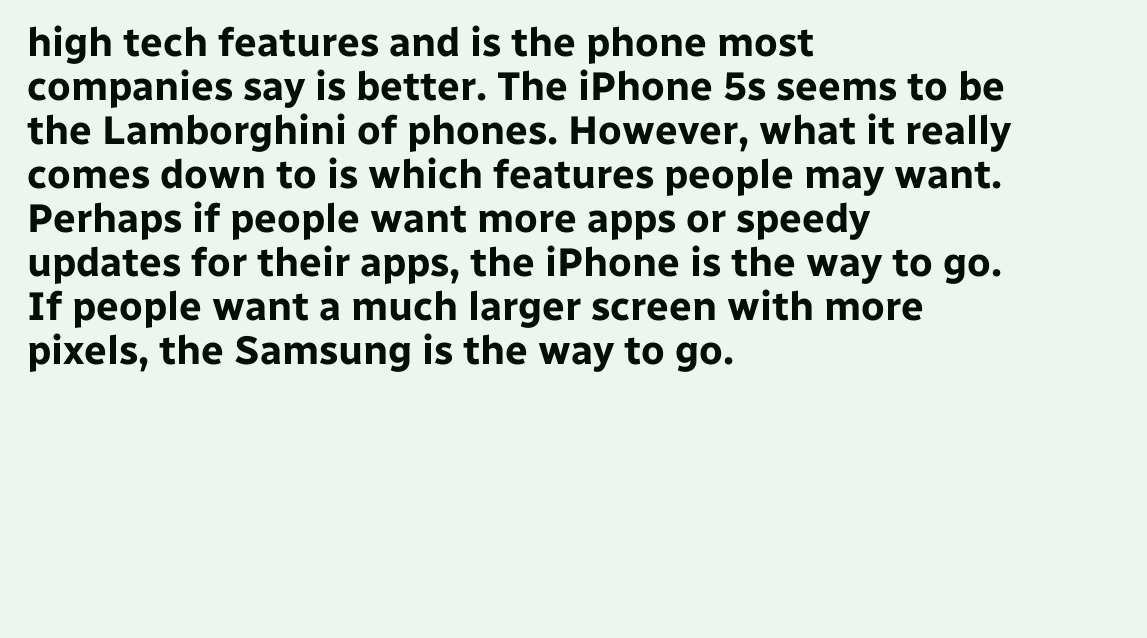high tech features and is the phone most companies say is better. The iPhone 5s seems to be the Lamborghini of phones. However, what it really comes down to is which features people may want. Perhaps if people want more apps or speedy updates for their apps, the iPhone is the way to go. If people want a much larger screen with more pixels, the Samsung is the way to go.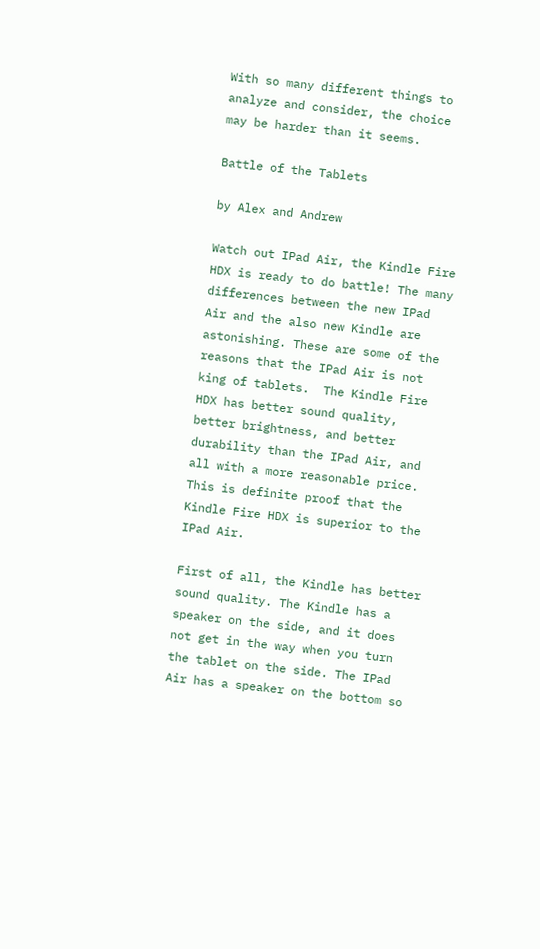With so many different things to analyze and consider, the choice may be harder than it seems.

Battle of the Tablets

by Alex and Andrew

Watch out IPad Air, the Kindle Fire HDX is ready to do battle! The many differences between the new IPad Air and the also new Kindle are astonishing. These are some of the reasons that the IPad Air is not king of tablets.  The Kindle Fire HDX has better sound quality, better brightness, and better durability than the IPad Air, and all with a more reasonable price. This is definite proof that the Kindle Fire HDX is superior to the IPad Air.

First of all, the Kindle has better sound quality. The Kindle has a speaker on the side, and it does not get in the way when you turn the tablet on the side. The IPad Air has a speaker on the bottom so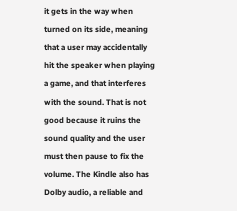it gets in the way when turned on its side, meaning that a user may accidentally hit the speaker when playing a game, and that interferes with the sound. That is not good because it ruins the sound quality and the user must then pause to fix the volume. The Kindle also has Dolby audio, a reliable and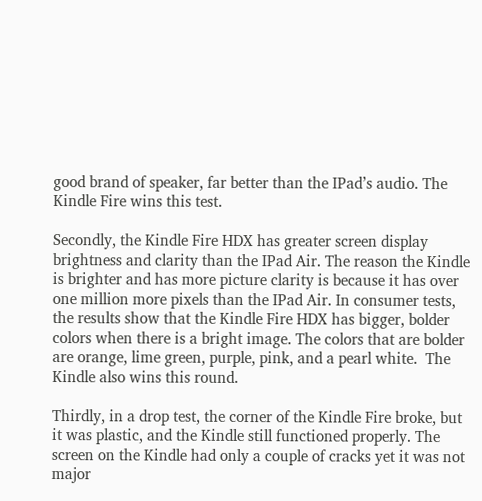good brand of speaker, far better than the IPad’s audio. The Kindle Fire wins this test.

Secondly, the Kindle Fire HDX has greater screen display brightness and clarity than the IPad Air. The reason the Kindle is brighter and has more picture clarity is because it has over one million more pixels than the IPad Air. In consumer tests, the results show that the Kindle Fire HDX has bigger, bolder colors when there is a bright image. The colors that are bolder are orange, lime green, purple, pink, and a pearl white.  The Kindle also wins this round.

Thirdly, in a drop test, the corner of the Kindle Fire broke, but it was plastic, and the Kindle still functioned properly. The screen on the Kindle had only a couple of cracks yet it was not major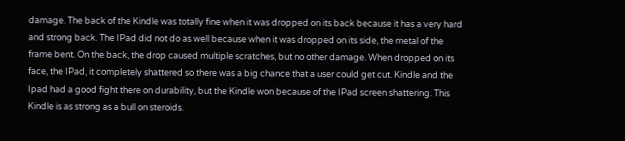damage. The back of the Kindle was totally fine when it was dropped on its back because it has a very hard and strong back. The IPad did not do as well because when it was dropped on its side, the metal of the frame bent. On the back, the drop caused multiple scratches, but no other damage. When dropped on its face, the IPad, it completely shattered so there was a big chance that a user could get cut. Kindle and the Ipad had a good fight there on durability, but the Kindle won because of the IPad screen shattering. This Kindle is as strong as a bull on steroids.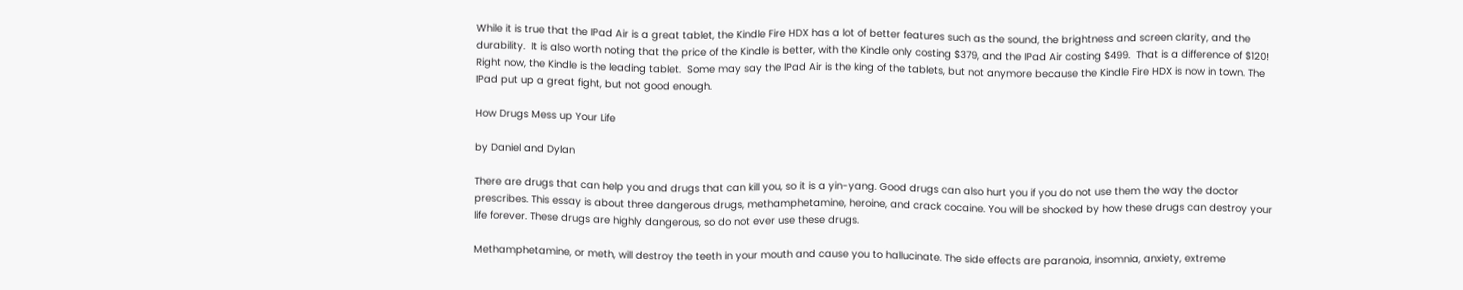While it is true that the IPad Air is a great tablet, the Kindle Fire HDX has a lot of better features such as the sound, the brightness and screen clarity, and the durability.  It is also worth noting that the price of the Kindle is better, with the Kindle only costing $379, and the IPad Air costing $499.  That is a difference of $120! Right now, the Kindle is the leading tablet.  Some may say the lPad Air is the king of the tablets, but not anymore because the Kindle Fire HDX is now in town. The IPad put up a great fight, but not good enough.

How Drugs Mess up Your Life

by Daniel and Dylan

There are drugs that can help you and drugs that can kill you, so it is a yin-yang. Good drugs can also hurt you if you do not use them the way the doctor prescribes. This essay is about three dangerous drugs, methamphetamine, heroine, and crack cocaine. You will be shocked by how these drugs can destroy your life forever. These drugs are highly dangerous, so do not ever use these drugs.

Methamphetamine, or meth, will destroy the teeth in your mouth and cause you to hallucinate. The side effects are paranoia, insomnia, anxiety, extreme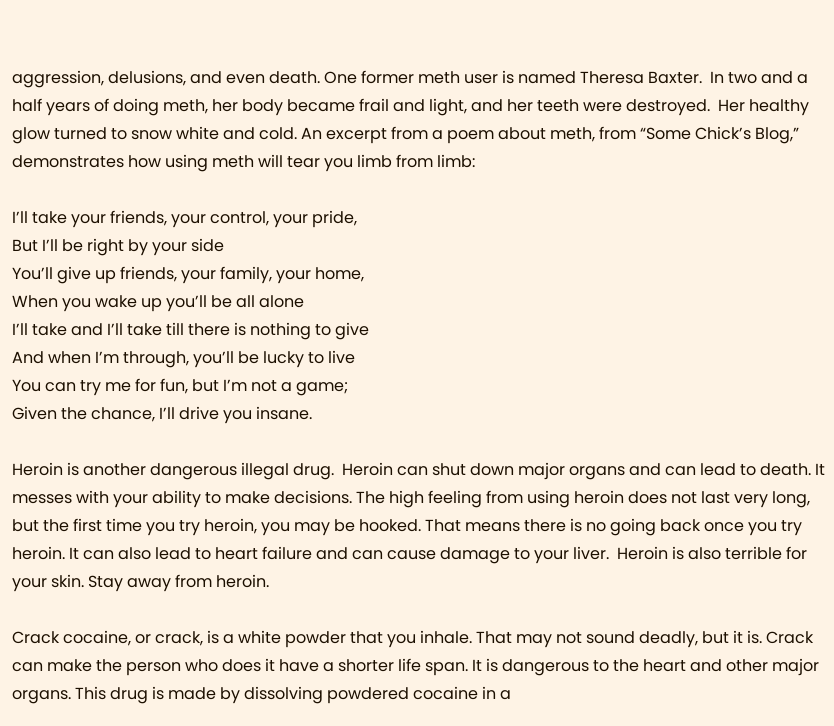aggression, delusions, and even death. One former meth user is named Theresa Baxter.  In two and a half years of doing meth, her body became frail and light, and her teeth were destroyed.  Her healthy glow turned to snow white and cold. An excerpt from a poem about meth, from “Some Chick’s Blog,” demonstrates how using meth will tear you limb from limb:

I’ll take your friends, your control, your pride,
But I’ll be right by your side
You’ll give up friends, your family, your home,
When you wake up you’ll be all alone
I’ll take and I’ll take till there is nothing to give
And when I’m through, you’ll be lucky to live
You can try me for fun, but I’m not a game;
Given the chance, I’ll drive you insane.

Heroin is another dangerous illegal drug.  Heroin can shut down major organs and can lead to death. It messes with your ability to make decisions. The high feeling from using heroin does not last very long, but the first time you try heroin, you may be hooked. That means there is no going back once you try heroin. It can also lead to heart failure and can cause damage to your liver.  Heroin is also terrible for your skin. Stay away from heroin.

Crack cocaine, or crack, is a white powder that you inhale. That may not sound deadly, but it is. Crack can make the person who does it have a shorter life span. It is dangerous to the heart and other major organs. This drug is made by dissolving powdered cocaine in a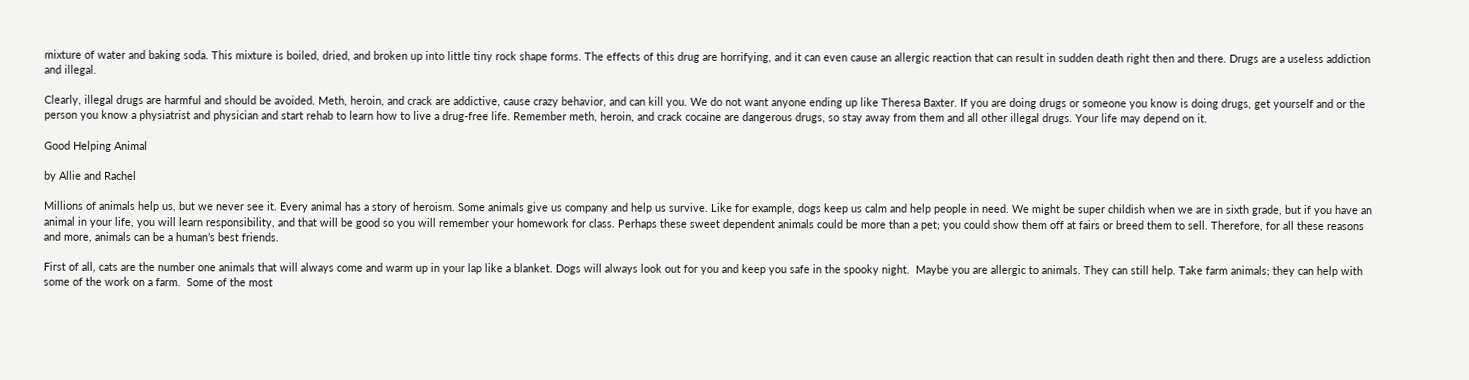mixture of water and baking soda. This mixture is boiled, dried, and broken up into little tiny rock shape forms. The effects of this drug are horrifying, and it can even cause an allergic reaction that can result in sudden death right then and there. Drugs are a useless addiction and illegal.

Clearly, illegal drugs are harmful and should be avoided. Meth, heroin, and crack are addictive, cause crazy behavior, and can kill you. We do not want anyone ending up like Theresa Baxter. If you are doing drugs or someone you know is doing drugs, get yourself and or the person you know a physiatrist and physician and start rehab to learn how to live a drug-free life. Remember meth, heroin, and crack cocaine are dangerous drugs, so stay away from them and all other illegal drugs. Your life may depend on it.

Good Helping Animal

by Allie and Rachel

Millions of animals help us, but we never see it. Every animal has a story of heroism. Some animals give us company and help us survive. Like for example, dogs keep us calm and help people in need. We might be super childish when we are in sixth grade, but if you have an animal in your life, you will learn responsibility, and that will be good so you will remember your homework for class. Perhaps these sweet dependent animals could be more than a pet; you could show them off at fairs or breed them to sell. Therefore, for all these reasons and more, animals can be a human’s best friends.

First of all, cats are the number one animals that will always come and warm up in your lap like a blanket. Dogs will always look out for you and keep you safe in the spooky night.  Maybe you are allergic to animals. They can still help. Take farm animals; they can help with some of the work on a farm.  Some of the most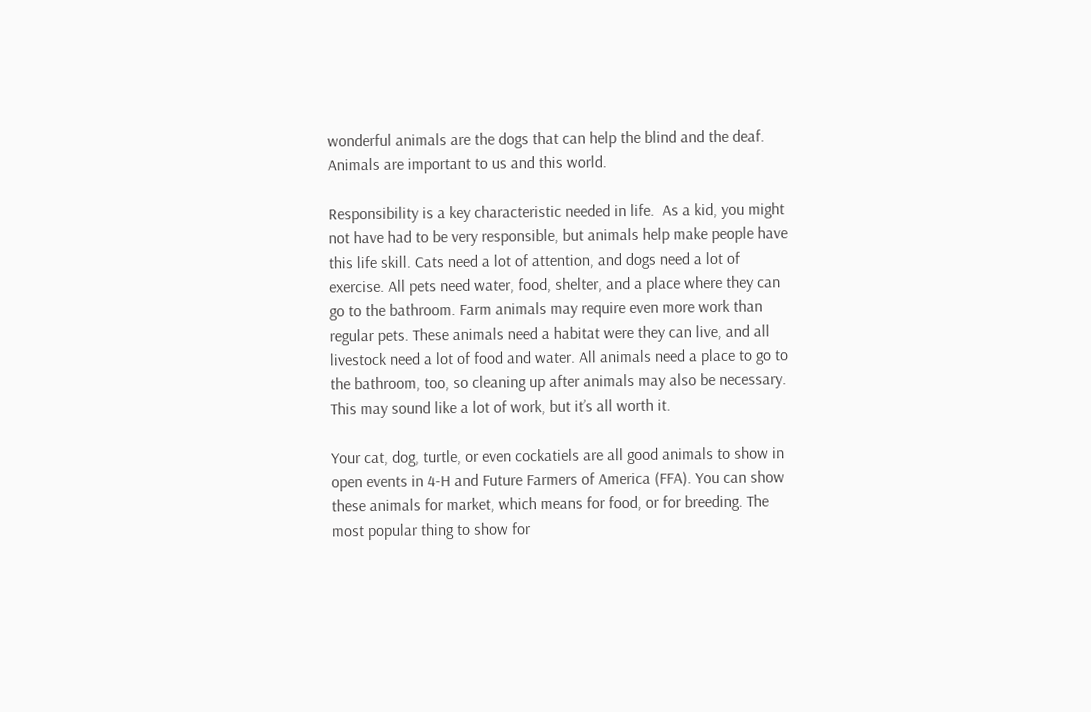wonderful animals are the dogs that can help the blind and the deaf. Animals are important to us and this world.

Responsibility is a key characteristic needed in life.  As a kid, you might not have had to be very responsible, but animals help make people have this life skill. Cats need a lot of attention, and dogs need a lot of exercise. All pets need water, food, shelter, and a place where they can go to the bathroom. Farm animals may require even more work than regular pets. These animals need a habitat were they can live, and all livestock need a lot of food and water. All animals need a place to go to the bathroom, too, so cleaning up after animals may also be necessary. This may sound like a lot of work, but it’s all worth it.

Your cat, dog, turtle, or even cockatiels are all good animals to show in open events in 4-H and Future Farmers of America (FFA). You can show these animals for market, which means for food, or for breeding. The most popular thing to show for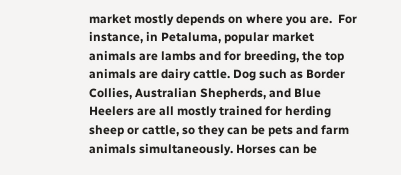market mostly depends on where you are.  For instance, in Petaluma, popular market animals are lambs and for breeding, the top animals are dairy cattle. Dog such as Border Collies, Australian Shepherds, and Blue Heelers are all mostly trained for herding sheep or cattle, so they can be pets and farm animals simultaneously. Horses can be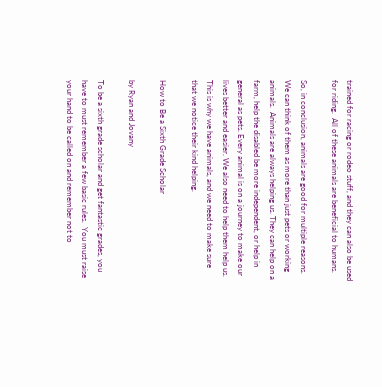trained for racing or rodeo stuff, and they can also be used for riding.  All of these animals are beneficial to humans.

So, in conclusion, animals are good for multiple reasons.  We can think of them as more than just pets or working animals.  Animals are always helping us. They can help on a farm, help the disabled be more independent, or help in general as pets. Every animal is on a journey to make our lives better and easier. We also need to help them help us. This is why we have animals, and we need to make sure that we notice their kind helping.

How to Be a Sixth Grade Scholar

by Ryan and Jovany

To be a sixth grade scholar and get fantastic grades, you have to must remember a few basic rules.  You must raise your hand to be called on and remember not to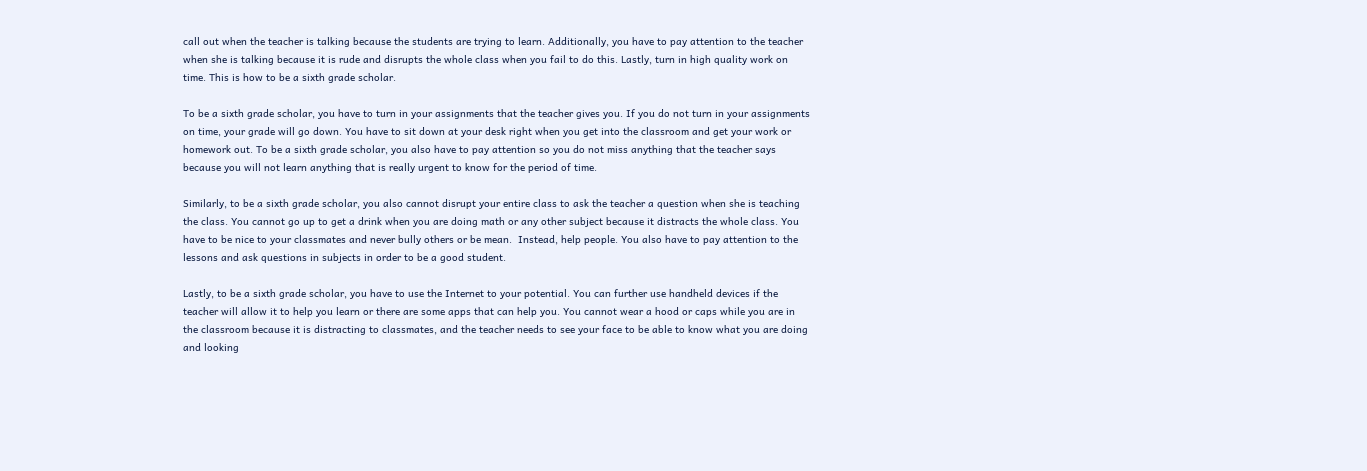call out when the teacher is talking because the students are trying to learn. Additionally, you have to pay attention to the teacher when she is talking because it is rude and disrupts the whole class when you fail to do this. Lastly, turn in high quality work on time. This is how to be a sixth grade scholar.

To be a sixth grade scholar, you have to turn in your assignments that the teacher gives you. If you do not turn in your assignments on time, your grade will go down. You have to sit down at your desk right when you get into the classroom and get your work or homework out. To be a sixth grade scholar, you also have to pay attention so you do not miss anything that the teacher says because you will not learn anything that is really urgent to know for the period of time.

Similarly, to be a sixth grade scholar, you also cannot disrupt your entire class to ask the teacher a question when she is teaching the class. You cannot go up to get a drink when you are doing math or any other subject because it distracts the whole class. You have to be nice to your classmates and never bully others or be mean.  Instead, help people. You also have to pay attention to the lessons and ask questions in subjects in order to be a good student.

Lastly, to be a sixth grade scholar, you have to use the Internet to your potential. You can further use handheld devices if the teacher will allow it to help you learn or there are some apps that can help you. You cannot wear a hood or caps while you are in the classroom because it is distracting to classmates, and the teacher needs to see your face to be able to know what you are doing and looking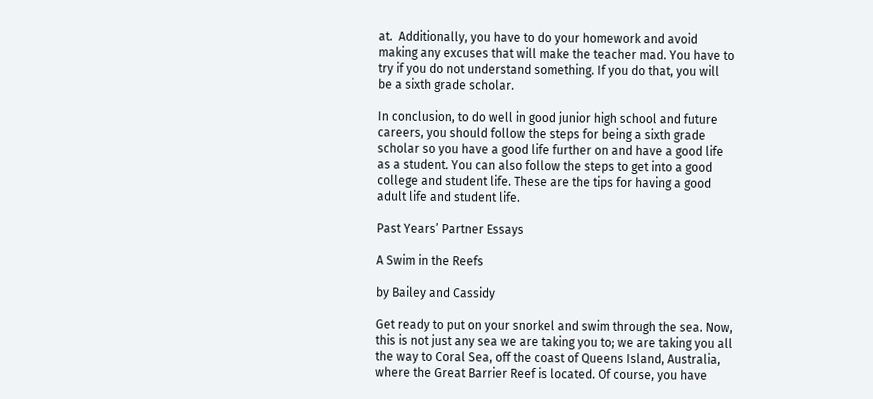at.  Additionally, you have to do your homework and avoid making any excuses that will make the teacher mad. You have to try if you do not understand something. If you do that, you will be a sixth grade scholar.

In conclusion, to do well in good junior high school and future careers, you should follow the steps for being a sixth grade scholar so you have a good life further on and have a good life as a student. You can also follow the steps to get into a good college and student life. These are the tips for having a good adult life and student life.

Past Years’ Partner Essays

A Swim in the Reefs

by Bailey and Cassidy

Get ready to put on your snorkel and swim through the sea. Now, this is not just any sea we are taking you to; we are taking you all the way to Coral Sea, off the coast of Queens Island, Australia, where the Great Barrier Reef is located. Of course, you have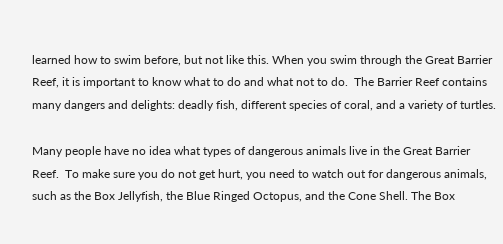learned how to swim before, but not like this. When you swim through the Great Barrier Reef, it is important to know what to do and what not to do.  The Barrier Reef contains many dangers and delights: deadly fish, different species of coral, and a variety of turtles.

Many people have no idea what types of dangerous animals live in the Great Barrier Reef.  To make sure you do not get hurt, you need to watch out for dangerous animals, such as the Box Jellyfish, the Blue Ringed Octopus, and the Cone Shell. The Box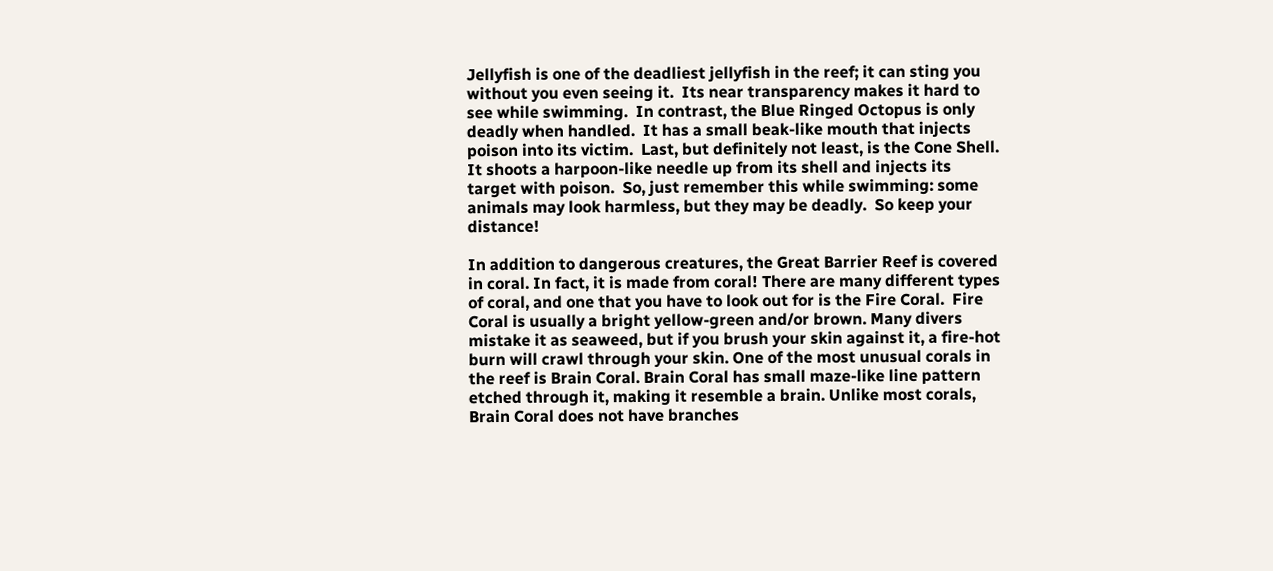Jellyfish is one of the deadliest jellyfish in the reef; it can sting you without you even seeing it.  Its near transparency makes it hard to see while swimming.  In contrast, the Blue Ringed Octopus is only deadly when handled.  It has a small beak-like mouth that injects poison into its victim.  Last, but definitely not least, is the Cone Shell. It shoots a harpoon-like needle up from its shell and injects its target with poison.  So, just remember this while swimming: some animals may look harmless, but they may be deadly.  So keep your distance!

In addition to dangerous creatures, the Great Barrier Reef is covered in coral. In fact, it is made from coral! There are many different types of coral, and one that you have to look out for is the Fire Coral.  Fire Coral is usually a bright yellow-green and/or brown. Many divers mistake it as seaweed, but if you brush your skin against it, a fire-hot burn will crawl through your skin. One of the most unusual corals in the reef is Brain Coral. Brain Coral has small maze-like line pattern etched through it, making it resemble a brain. Unlike most corals, Brain Coral does not have branches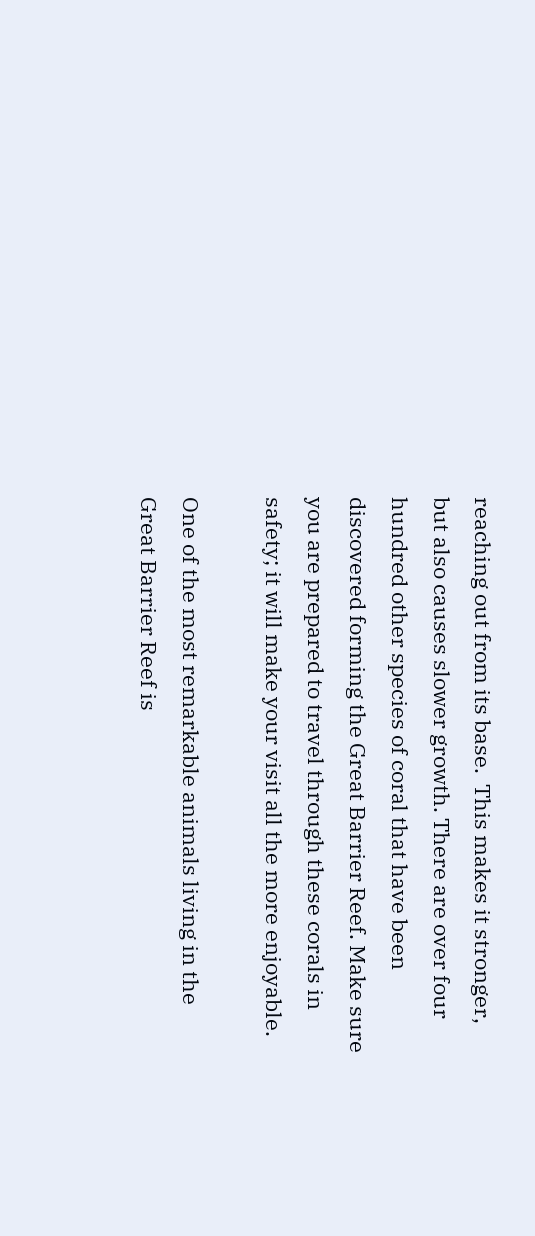reaching out from its base.  This makes it stronger, but also causes slower growth. There are over four hundred other species of coral that have been discovered forming the Great Barrier Reef. Make sure you are prepared to travel through these corals in safety; it will make your visit all the more enjoyable.

One of the most remarkable animals living in the Great Barrier Reef is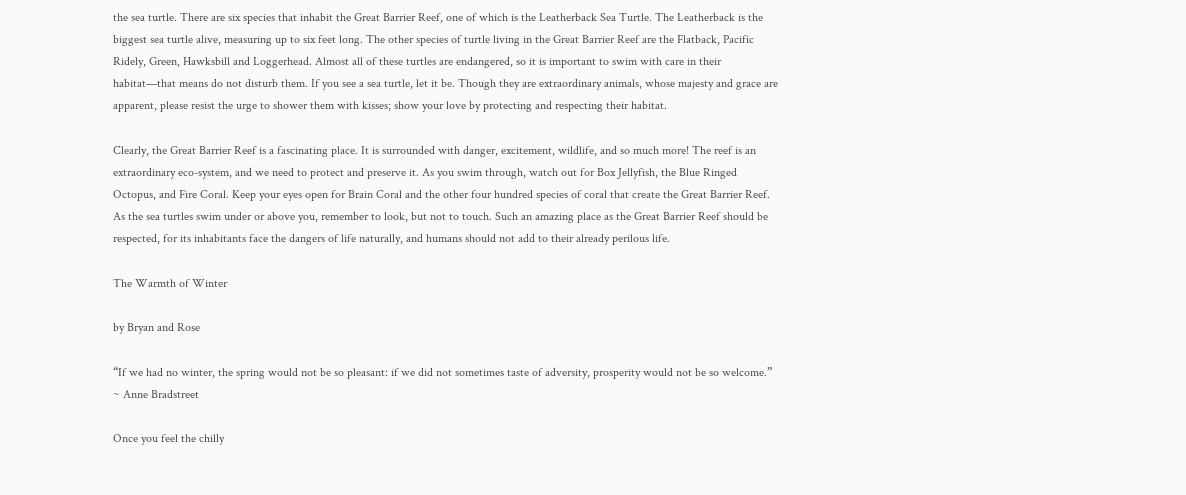the sea turtle. There are six species that inhabit the Great Barrier Reef, one of which is the Leatherback Sea Turtle. The Leatherback is the biggest sea turtle alive, measuring up to six feet long. The other species of turtle living in the Great Barrier Reef are the Flatback, Pacific Ridely, Green, Hawksbill and Loggerhead. Almost all of these turtles are endangered, so it is important to swim with care in their habitat—that means do not disturb them. If you see a sea turtle, let it be. Though they are extraordinary animals, whose majesty and grace are apparent, please resist the urge to shower them with kisses; show your love by protecting and respecting their habitat.

Clearly, the Great Barrier Reef is a fascinating place. It is surrounded with danger, excitement, wildlife, and so much more! The reef is an extraordinary eco-system, and we need to protect and preserve it. As you swim through, watch out for Box Jellyfish, the Blue Ringed Octopus, and Fire Coral. Keep your eyes open for Brain Coral and the other four hundred species of coral that create the Great Barrier Reef. As the sea turtles swim under or above you, remember to look, but not to touch. Such an amazing place as the Great Barrier Reef should be respected, for its inhabitants face the dangers of life naturally, and humans should not add to their already perilous life.

The Warmth of Winter

by Bryan and Rose

“If we had no winter, the spring would not be so pleasant: if we did not sometimes taste of adversity, prosperity would not be so welcome.”  ~ Anne Bradstreet

Once you feel the chilly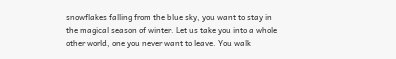snowflakes falling from the blue sky, you want to stay in the magical season of winter. Let us take you into a whole other world, one you never want to leave. You walk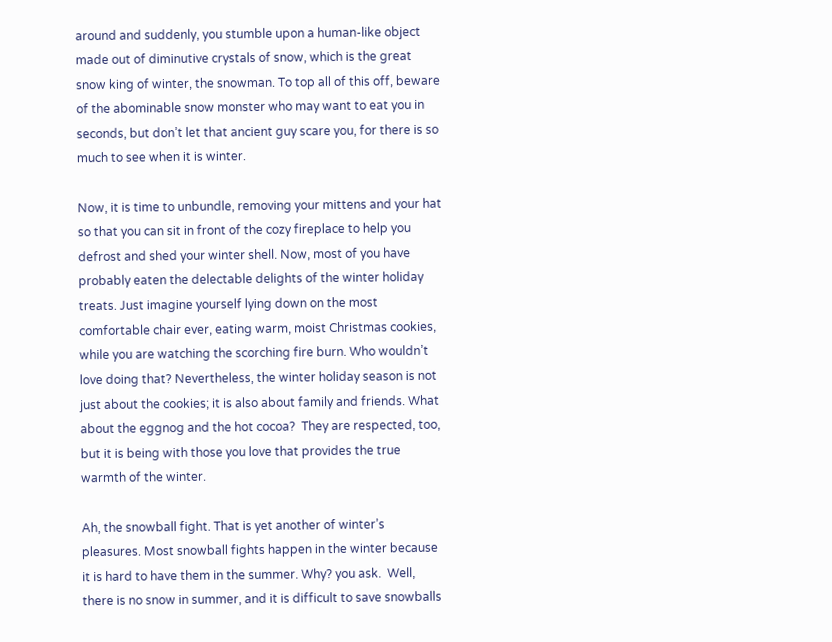around and suddenly, you stumble upon a human-like object made out of diminutive crystals of snow, which is the great snow king of winter, the snowman. To top all of this off, beware of the abominable snow monster who may want to eat you in seconds, but don’t let that ancient guy scare you, for there is so much to see when it is winter.

Now, it is time to unbundle, removing your mittens and your hat so that you can sit in front of the cozy fireplace to help you defrost and shed your winter shell. Now, most of you have probably eaten the delectable delights of the winter holiday treats. Just imagine yourself lying down on the most comfortable chair ever, eating warm, moist Christmas cookies, while you are watching the scorching fire burn. Who wouldn’t love doing that? Nevertheless, the winter holiday season is not just about the cookies; it is also about family and friends. What about the eggnog and the hot cocoa?  They are respected, too, but it is being with those you love that provides the true warmth of the winter.

Ah, the snowball fight. That is yet another of winter’s pleasures. Most snowball fights happen in the winter because it is hard to have them in the summer. Why? you ask.  Well, there is no snow in summer, and it is difficult to save snowballs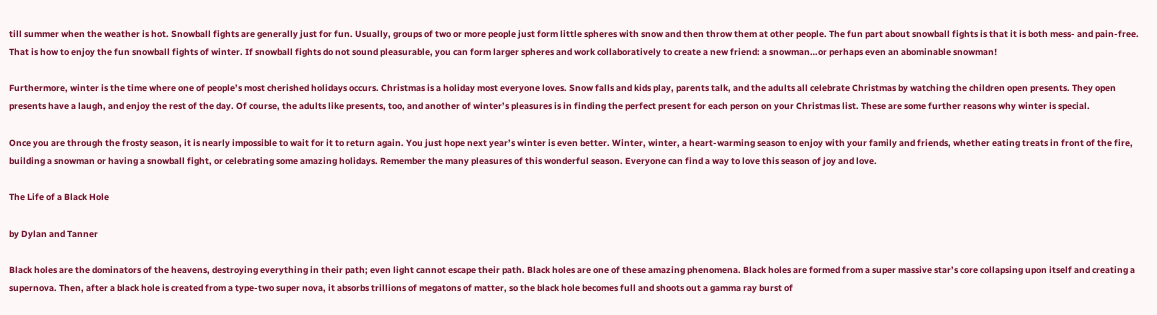till summer when the weather is hot. Snowball fights are generally just for fun. Usually, groups of two or more people just form little spheres with snow and then throw them at other people. The fun part about snowball fights is that it is both mess- and pain-free. That is how to enjoy the fun snowball fights of winter. If snowball fights do not sound pleasurable, you can form larger spheres and work collaboratively to create a new friend: a snowman…or perhaps even an abominable snowman!

Furthermore, winter is the time where one of people’s most cherished holidays occurs. Christmas is a holiday most everyone loves. Snow falls and kids play, parents talk, and the adults all celebrate Christmas by watching the children open presents. They open presents have a laugh, and enjoy the rest of the day. Of course, the adults like presents, too, and another of winter’s pleasures is in finding the perfect present for each person on your Christmas list. These are some further reasons why winter is special.

Once you are through the frosty season, it is nearly impossible to wait for it to return again. You just hope next year’s winter is even better. Winter, winter, a heart-warming season to enjoy with your family and friends, whether eating treats in front of the fire, building a snowman or having a snowball fight, or celebrating some amazing holidays. Remember the many pleasures of this wonderful season. Everyone can find a way to love this season of joy and love.

The Life of a Black Hole

by Dylan and Tanner

Black holes are the dominators of the heavens, destroying everything in their path; even light cannot escape their path. Black holes are one of these amazing phenomena. Black holes are formed from a super massive star’s core collapsing upon itself and creating a supernova. Then, after a black hole is created from a type-two super nova, it absorbs trillions of megatons of matter, so the black hole becomes full and shoots out a gamma ray burst of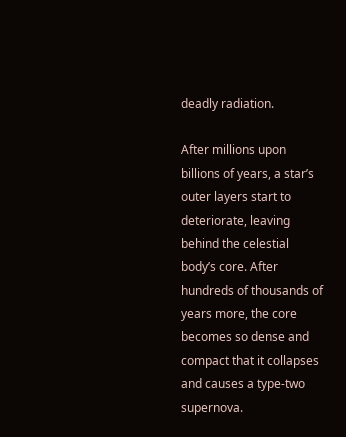deadly radiation.

After millions upon billions of years, a star’s outer layers start to deteriorate, leaving behind the celestial body’s core. After hundreds of thousands of years more, the core becomes so dense and compact that it collapses and causes a type-two supernova.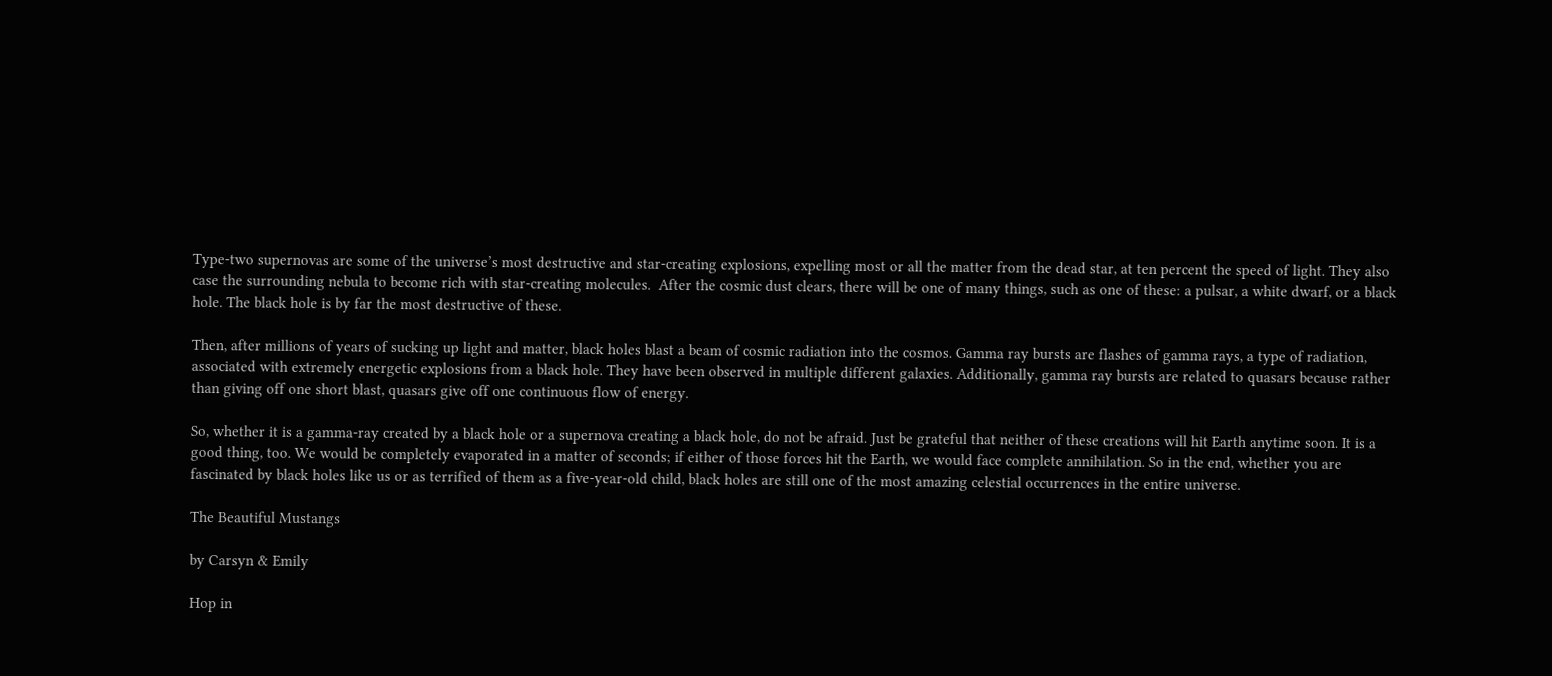Type-two supernovas are some of the universe’s most destructive and star-creating explosions, expelling most or all the matter from the dead star, at ten percent the speed of light. They also case the surrounding nebula to become rich with star-creating molecules.  After the cosmic dust clears, there will be one of many things, such as one of these: a pulsar, a white dwarf, or a black hole. The black hole is by far the most destructive of these.

Then, after millions of years of sucking up light and matter, black holes blast a beam of cosmic radiation into the cosmos. Gamma ray bursts are flashes of gamma rays, a type of radiation, associated with extremely energetic explosions from a black hole. They have been observed in multiple different galaxies. Additionally, gamma ray bursts are related to quasars because rather than giving off one short blast, quasars give off one continuous flow of energy.

So, whether it is a gamma-ray created by a black hole or a supernova creating a black hole, do not be afraid. Just be grateful that neither of these creations will hit Earth anytime soon. It is a good thing, too. We would be completely evaporated in a matter of seconds; if either of those forces hit the Earth, we would face complete annihilation. So in the end, whether you are fascinated by black holes like us or as terrified of them as a five-year-old child, black holes are still one of the most amazing celestial occurrences in the entire universe.

The Beautiful Mustangs

by Carsyn & Emily

Hop in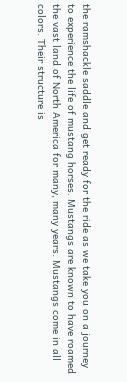the ramshackle saddle and get ready for the ride as we take you on a journey to experience the life of mustang horses. Mustangs are known to have roamed the vast land of North America for many, many years. Mustangs come in all colors. Their structure is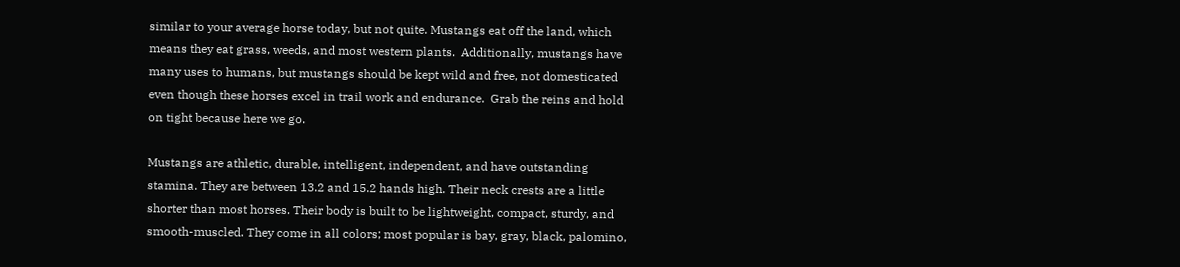similar to your average horse today, but not quite. Mustangs eat off the land, which means they eat grass, weeds, and most western plants.  Additionally, mustangs have many uses to humans, but mustangs should be kept wild and free, not domesticated even though these horses excel in trail work and endurance.  Grab the reins and hold on tight because here we go.

Mustangs are athletic, durable, intelligent, independent, and have outstanding stamina. They are between 13.2 and 15.2 hands high. Their neck crests are a little shorter than most horses. Their body is built to be lightweight, compact, sturdy, and smooth-muscled. They come in all colors; most popular is bay, gray, black, palomino,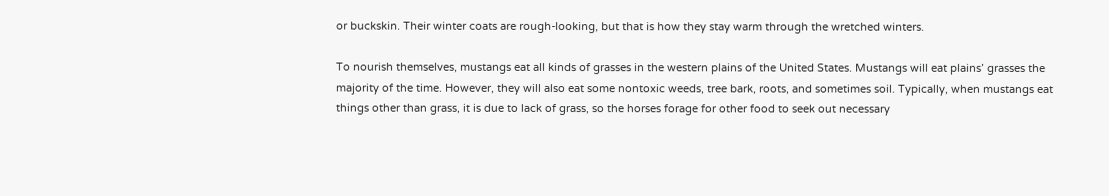or buckskin. Their winter coats are rough-looking, but that is how they stay warm through the wretched winters.

To nourish themselves, mustangs eat all kinds of grasses in the western plains of the United States. Mustangs will eat plains’ grasses the majority of the time. However, they will also eat some nontoxic weeds, tree bark, roots, and sometimes soil. Typically, when mustangs eat things other than grass, it is due to lack of grass, so the horses forage for other food to seek out necessary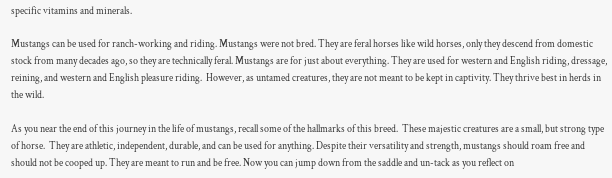specific vitamins and minerals.

Mustangs can be used for ranch-working and riding. Mustangs were not bred. They are feral horses like wild horses, only they descend from domestic stock from many decades ago, so they are technically feral. Mustangs are for just about everything. They are used for western and English riding, dressage, reining, and western and English pleasure riding.  However, as untamed creatures, they are not meant to be kept in captivity. They thrive best in herds in the wild.

As you near the end of this journey in the life of mustangs, recall some of the hallmarks of this breed.  These majestic creatures are a small, but strong type of horse.  They are athletic, independent, durable, and can be used for anything. Despite their versatility and strength, mustangs should roam free and should not be cooped up. They are meant to run and be free. Now you can jump down from the saddle and un-tack as you reflect on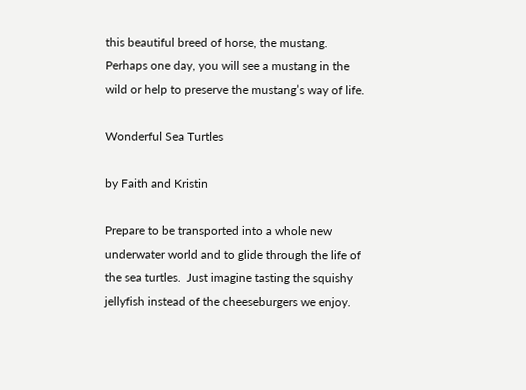this beautiful breed of horse, the mustang.  Perhaps one day, you will see a mustang in the wild or help to preserve the mustang’s way of life.

Wonderful Sea Turtles

by Faith and Kristin

Prepare to be transported into a whole new underwater world and to glide through the life of the sea turtles.  Just imagine tasting the squishy jellyfish instead of the cheeseburgers we enjoy.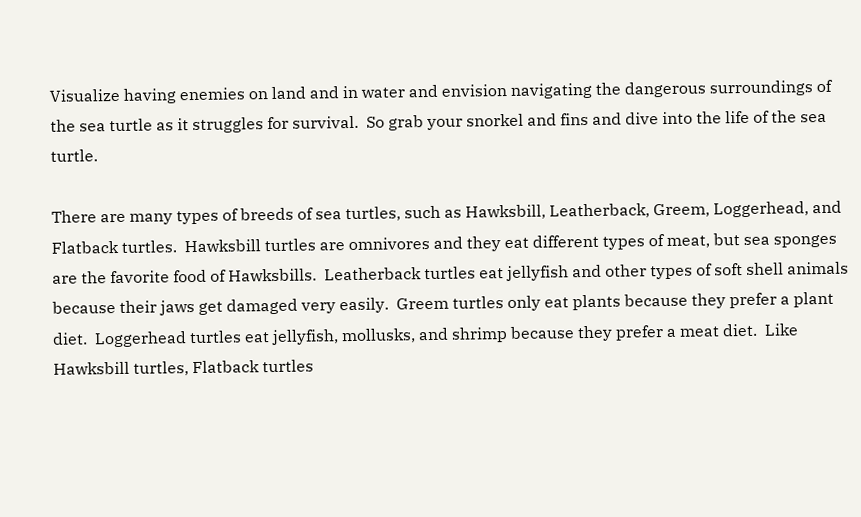Visualize having enemies on land and in water and envision navigating the dangerous surroundings of the sea turtle as it struggles for survival.  So grab your snorkel and fins and dive into the life of the sea turtle.

There are many types of breeds of sea turtles, such as Hawksbill, Leatherback, Greem, Loggerhead, and Flatback turtles.  Hawksbill turtles are omnivores and they eat different types of meat, but sea sponges are the favorite food of Hawksbills.  Leatherback turtles eat jellyfish and other types of soft shell animals because their jaws get damaged very easily.  Greem turtles only eat plants because they prefer a plant diet.  Loggerhead turtles eat jellyfish, mollusks, and shrimp because they prefer a meat diet.  Like Hawksbill turtles, Flatback turtles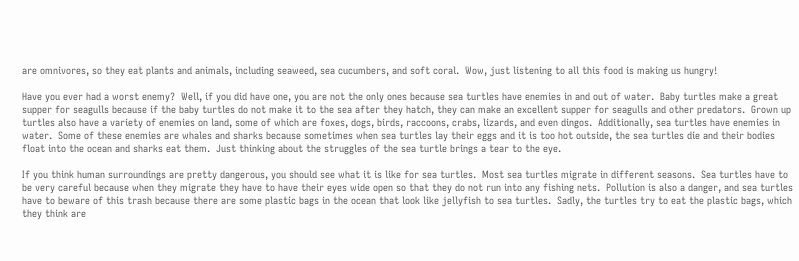are omnivores, so they eat plants and animals, including seaweed, sea cucumbers, and soft coral.  Wow, just listening to all this food is making us hungry!

Have you ever had a worst enemy?  Well, if you did have one, you are not the only ones because sea turtles have enemies in and out of water.  Baby turtles make a great supper for seagulls because if the baby turtles do not make it to the sea after they hatch, they can make an excellent supper for seagulls and other predators.  Grown up turtles also have a variety of enemies on land, some of which are foxes, dogs, birds, raccoons, crabs, lizards, and even dingos.  Additionally, sea turtles have enemies in water.  Some of these enemies are whales and sharks because sometimes when sea turtles lay their eggs and it is too hot outside, the sea turtles die and their bodies float into the ocean and sharks eat them.  Just thinking about the struggles of the sea turtle brings a tear to the eye.

If you think human surroundings are pretty dangerous, you should see what it is like for sea turtles.  Most sea turtles migrate in different seasons.  Sea turtles have to be very careful because when they migrate they have to have their eyes wide open so that they do not run into any fishing nets.  Pollution is also a danger, and sea turtles have to beware of this trash because there are some plastic bags in the ocean that look like jellyfish to sea turtles.  Sadly, the turtles try to eat the plastic bags, which they think are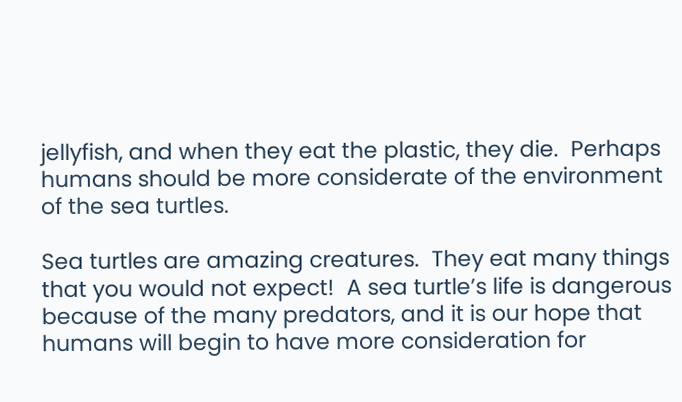jellyfish, and when they eat the plastic, they die.  Perhaps humans should be more considerate of the environment of the sea turtles.

Sea turtles are amazing creatures.  They eat many things that you would not expect!  A sea turtle’s life is dangerous because of the many predators, and it is our hope that humans will begin to have more consideration for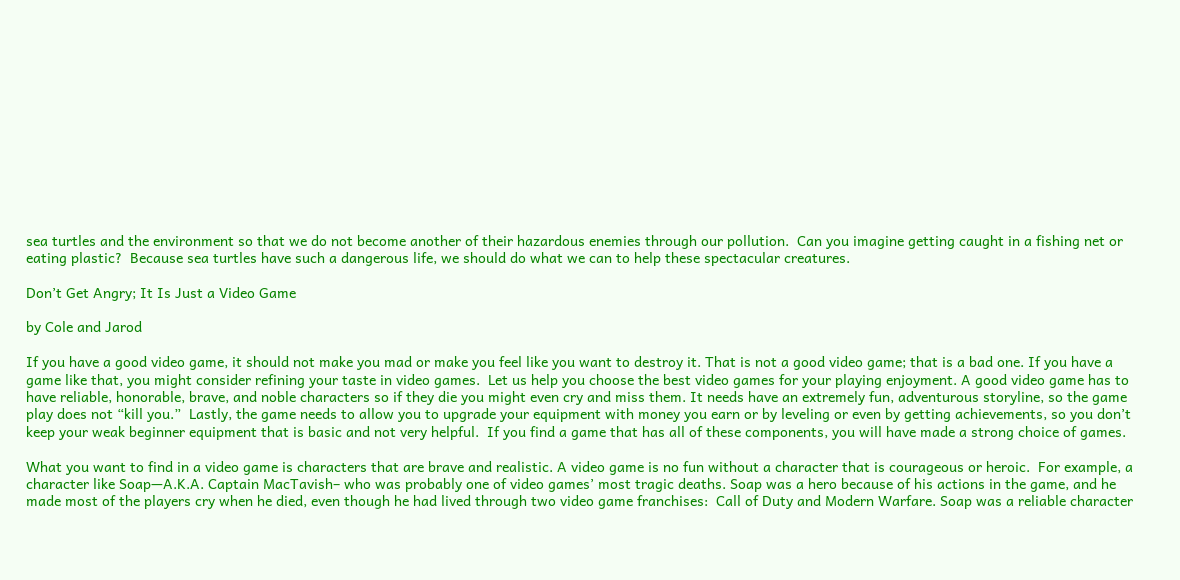sea turtles and the environment so that we do not become another of their hazardous enemies through our pollution.  Can you imagine getting caught in a fishing net or eating plastic?  Because sea turtles have such a dangerous life, we should do what we can to help these spectacular creatures.

Don’t Get Angry; It Is Just a Video Game

by Cole and Jarod

If you have a good video game, it should not make you mad or make you feel like you want to destroy it. That is not a good video game; that is a bad one. If you have a game like that, you might consider refining your taste in video games.  Let us help you choose the best video games for your playing enjoyment. A good video game has to have reliable, honorable, brave, and noble characters so if they die you might even cry and miss them. It needs have an extremely fun, adventurous storyline, so the game play does not “kill you.”  Lastly, the game needs to allow you to upgrade your equipment with money you earn or by leveling or even by getting achievements, so you don’t keep your weak beginner equipment that is basic and not very helpful.  If you find a game that has all of these components, you will have made a strong choice of games.

What you want to find in a video game is characters that are brave and realistic. A video game is no fun without a character that is courageous or heroic.  For example, a character like Soap—A.K.A. Captain MacTavish– who was probably one of video games’ most tragic deaths. Soap was a hero because of his actions in the game, and he made most of the players cry when he died, even though he had lived through two video game franchises:  Call of Duty and Modern Warfare. Soap was a reliable character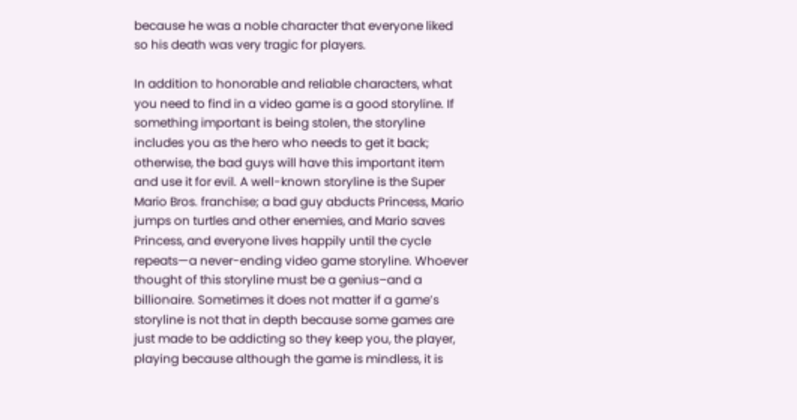because he was a noble character that everyone liked so his death was very tragic for players.

In addition to honorable and reliable characters, what you need to find in a video game is a good storyline. If something important is being stolen, the storyline includes you as the hero who needs to get it back; otherwise, the bad guys will have this important item and use it for evil. A well-known storyline is the Super Mario Bros. franchise; a bad guy abducts Princess, Mario jumps on turtles and other enemies, and Mario saves Princess, and everyone lives happily until the cycle repeats—a never-ending video game storyline. Whoever thought of this storyline must be a genius–and a billionaire. Sometimes it does not matter if a game’s storyline is not that in depth because some games are just made to be addicting so they keep you, the player, playing because although the game is mindless, it is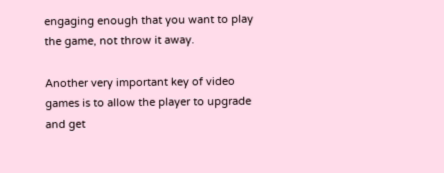engaging enough that you want to play the game, not throw it away.

Another very important key of video games is to allow the player to upgrade and get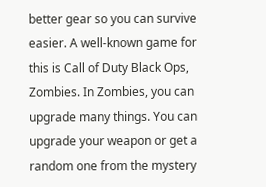better gear so you can survive easier. A well-known game for this is Call of Duty Black Ops, Zombies. In Zombies, you can upgrade many things. You can upgrade your weapon or get a random one from the mystery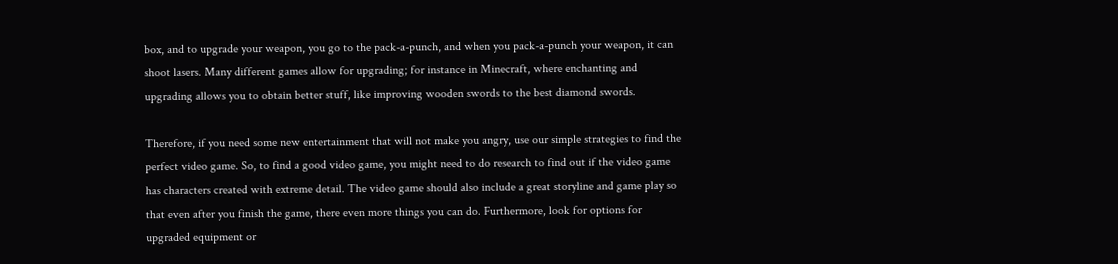box, and to upgrade your weapon, you go to the pack-a-punch, and when you pack-a-punch your weapon, it can shoot lasers. Many different games allow for upgrading; for instance in Minecraft, where enchanting and upgrading allows you to obtain better stuff, like improving wooden swords to the best diamond swords.

Therefore, if you need some new entertainment that will not make you angry, use our simple strategies to find the perfect video game. So, to find a good video game, you might need to do research to find out if the video game has characters created with extreme detail. The video game should also include a great storyline and game play so that even after you finish the game, there even more things you can do. Furthermore, look for options for upgraded equipment or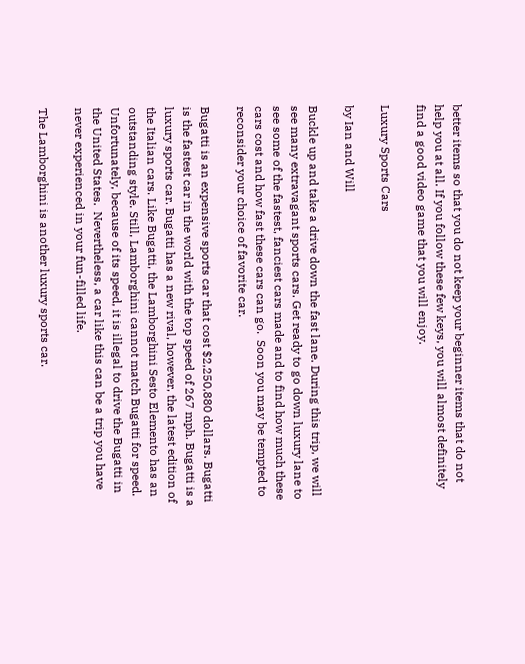better items so that you do not keep your beginner items that do not help you at all. If you follow these few keys, you will almost definitely find a good video game that you will enjoy.

Luxury Sports Cars

by Ian and Will

Buckle up and take a drive down the fast lane. During this trip, we will see many extravagant sports cars. Get ready to go down luxury lane to see some of the fastest, fanciest cars made and to find how much these cars cost and how fast these cars can go.  Soon you may be tempted to reconsider your choice of favorite car.

Bugatti is an expensive sports car that cost $2,250,880 dollars. Bugatti is the fastest car in the world with the top speed of 267 mph. Bugatti is a luxury sports car. Bugatti has a new rival, however, the latest edition of the Italian cars. Like Bugatti, the Lamborghini Sesto Elemento has an outstanding style. Still, Lamborghini cannot match Bugatti for speed. Unfortunately, because of its speed, it is illegal to drive the Bugatti in the United States.  Nevertheless, a car like this can be a trip you have never experienced in your fun-filled life.

The Lamborghini is another luxury sports car.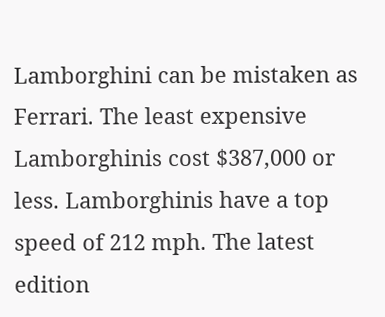Lamborghini can be mistaken as Ferrari. The least expensive Lamborghinis cost $387,000 or less. Lamborghinis have a top speed of 212 mph. The latest edition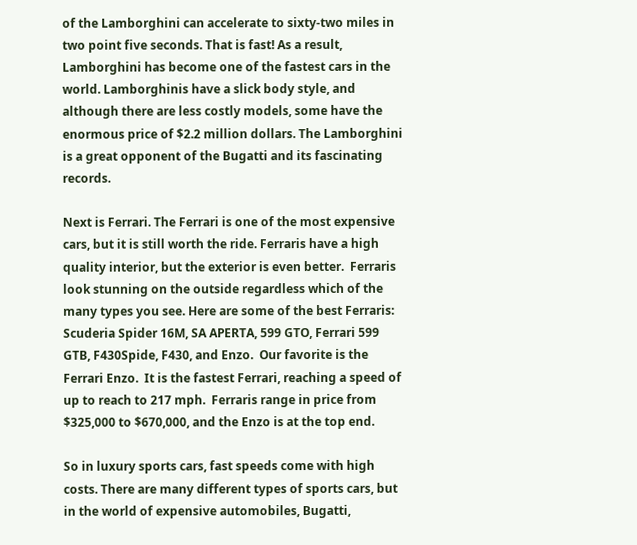of the Lamborghini can accelerate to sixty-two miles in two point five seconds. That is fast! As a result, Lamborghini has become one of the fastest cars in the world. Lamborghinis have a slick body style, and although there are less costly models, some have the enormous price of $2.2 million dollars. The Lamborghini is a great opponent of the Bugatti and its fascinating records.

Next is Ferrari. The Ferrari is one of the most expensive cars, but it is still worth the ride. Ferraris have a high quality interior, but the exterior is even better.  Ferraris look stunning on the outside regardless which of the many types you see. Here are some of the best Ferraris: Scuderia Spider 16M, SA APERTA, 599 GTO, Ferrari 599 GTB, F430Spide, F430, and Enzo.  Our favorite is the Ferrari Enzo.  It is the fastest Ferrari, reaching a speed of up to reach to 217 mph.  Ferraris range in price from $325,000 to $670,000, and the Enzo is at the top end.

So in luxury sports cars, fast speeds come with high costs. There are many different types of sports cars, but in the world of expensive automobiles, Bugatti,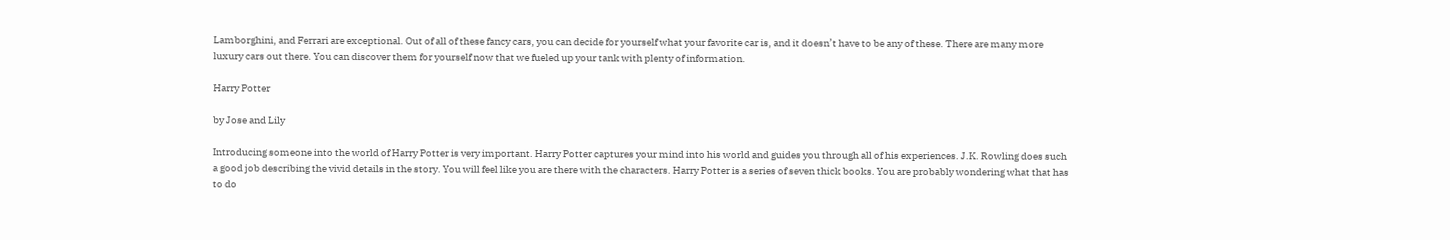Lamborghini, and Ferrari are exceptional. Out of all of these fancy cars, you can decide for yourself what your favorite car is, and it doesn’t have to be any of these. There are many more luxury cars out there. You can discover them for yourself now that we fueled up your tank with plenty of information.

Harry Potter

by Jose and Lily

Introducing someone into the world of Harry Potter is very important. Harry Potter captures your mind into his world and guides you through all of his experiences. J.K. Rowling does such a good job describing the vivid details in the story. You will feel like you are there with the characters. Harry Potter is a series of seven thick books. You are probably wondering what that has to do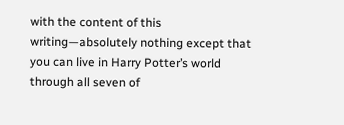with the content of this writing—absolutely nothing except that you can live in Harry Potter’s world through all seven of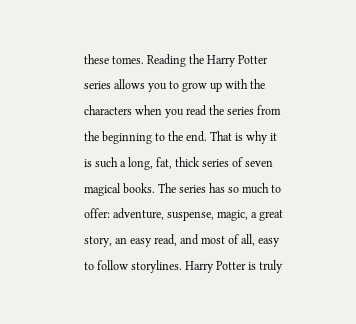these tomes. Reading the Harry Potter series allows you to grow up with the characters when you read the series from the beginning to the end. That is why it is such a long, fat, thick series of seven magical books. The series has so much to offer: adventure, suspense, magic, a great story, an easy read, and most of all, easy to follow storylines. Harry Potter is truly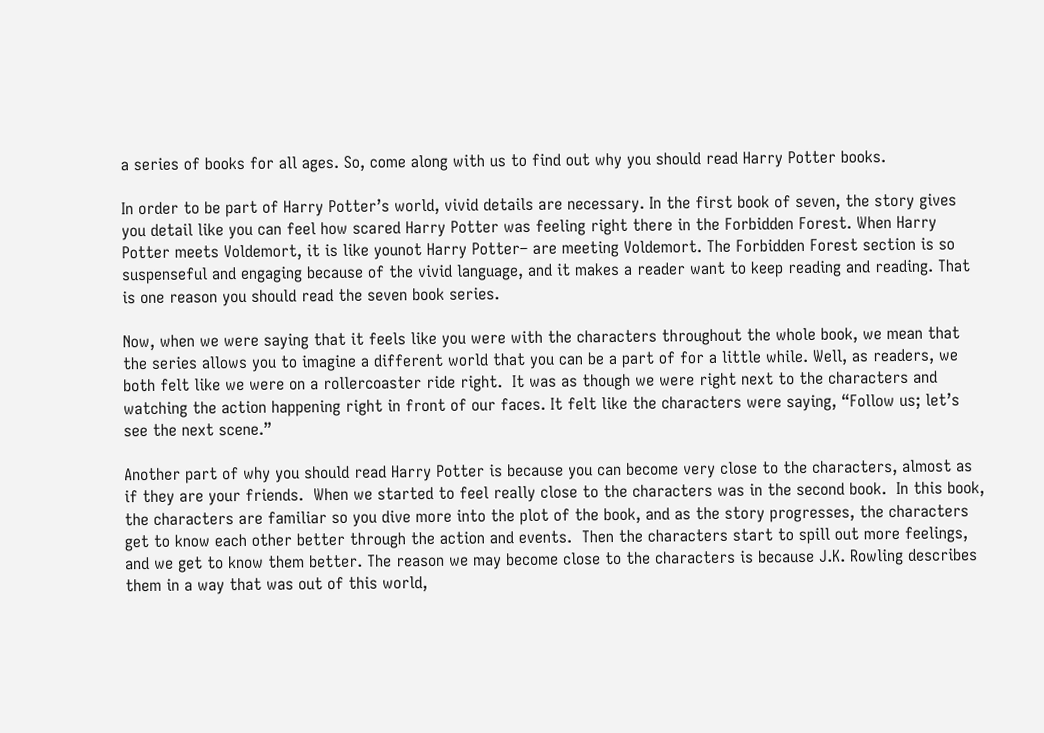a series of books for all ages. So, come along with us to find out why you should read Harry Potter books.

In order to be part of Harry Potter’s world, vivid details are necessary. In the first book of seven, the story gives you detail like you can feel how scared Harry Potter was feeling right there in the Forbidden Forest. When Harry Potter meets Voldemort, it is like younot Harry Potter– are meeting Voldemort. The Forbidden Forest section is so suspenseful and engaging because of the vivid language, and it makes a reader want to keep reading and reading. That is one reason you should read the seven book series.

Now, when we were saying that it feels like you were with the characters throughout the whole book, we mean that the series allows you to imagine a different world that you can be a part of for a little while. Well, as readers, we both felt like we were on a rollercoaster ride right.  It was as though we were right next to the characters and watching the action happening right in front of our faces. It felt like the characters were saying, “Follow us; let’s see the next scene.”

Another part of why you should read Harry Potter is because you can become very close to the characters, almost as if they are your friends.  When we started to feel really close to the characters was in the second book.  In this book, the characters are familiar so you dive more into the plot of the book, and as the story progresses, the characters get to know each other better through the action and events.  Then the characters start to spill out more feelings, and we get to know them better. The reason we may become close to the characters is because J.K. Rowling describes them in a way that was out of this world,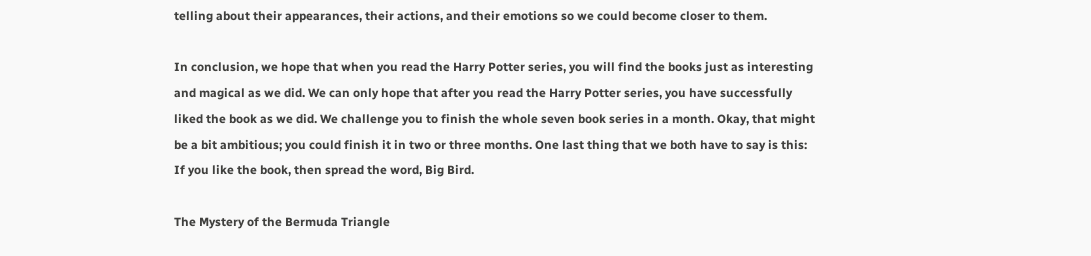telling about their appearances, their actions, and their emotions so we could become closer to them.

In conclusion, we hope that when you read the Harry Potter series, you will find the books just as interesting and magical as we did. We can only hope that after you read the Harry Potter series, you have successfully liked the book as we did. We challenge you to finish the whole seven book series in a month. Okay, that might be a bit ambitious; you could finish it in two or three months. One last thing that we both have to say is this:  If you like the book, then spread the word, Big Bird.

The Mystery of the Bermuda Triangle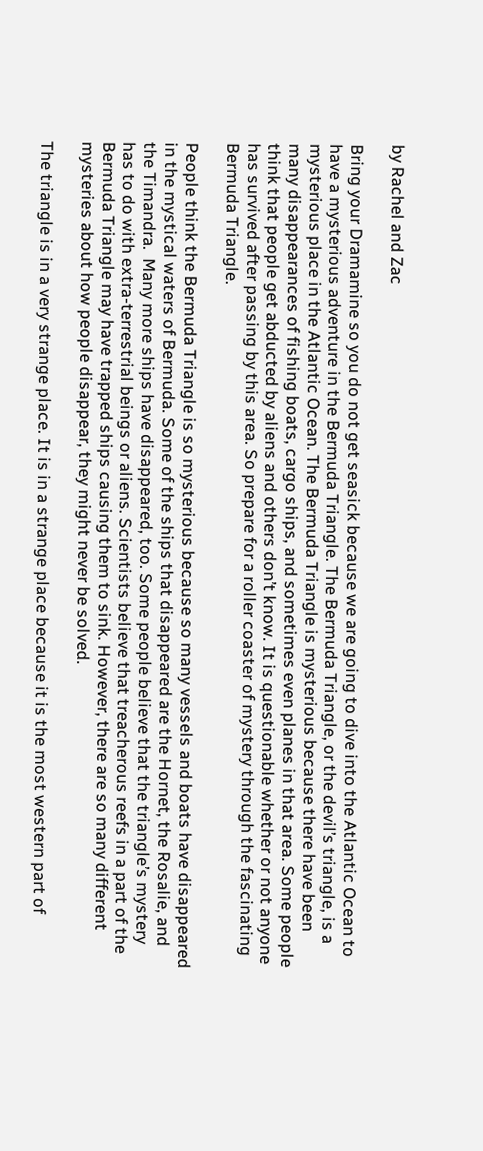by Rachel and Zac

Bring your Dramamine so you do not get seasick because we are going to dive into the Atlantic Ocean to have a mysterious adventure in the Bermuda Triangle. The Bermuda Triangle, or the devil’s triangle, is a mysterious place in the Atlantic Ocean. The Bermuda Triangle is mysterious because there have been many disappearances of fishing boats, cargo ships, and sometimes even planes in that area. Some people think that people get abducted by aliens and others don’t know. It is questionable whether or not anyone has survived after passing by this area. So prepare for a roller coaster of mystery through the fascinating Bermuda Triangle.

People think the Bermuda Triangle is so mysterious because so many vessels and boats have disappeared in the mystical waters of Bermuda. Some of the ships that disappeared are the Hornet, the Rosalie, and the Timandra.  Many more ships have disappeared, too. Some people believe that the triangle’s mystery has to do with extra-terrestrial beings or aliens. Scientists believe that treacherous reefs in a part of the Bermuda Triangle may have trapped ships causing them to sink. However, there are so many different mysteries about how people disappear, they might never be solved.

The triangle is in a very strange place. It is in a strange place because it is the most western part of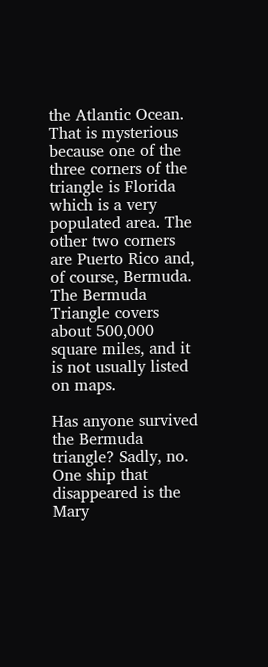the Atlantic Ocean. That is mysterious because one of the three corners of the triangle is Florida which is a very populated area. The other two corners are Puerto Rico and, of course, Bermuda. The Bermuda Triangle covers about 500,000 square miles, and it is not usually listed on maps.

Has anyone survived the Bermuda triangle? Sadly, no. One ship that disappeared is the Mary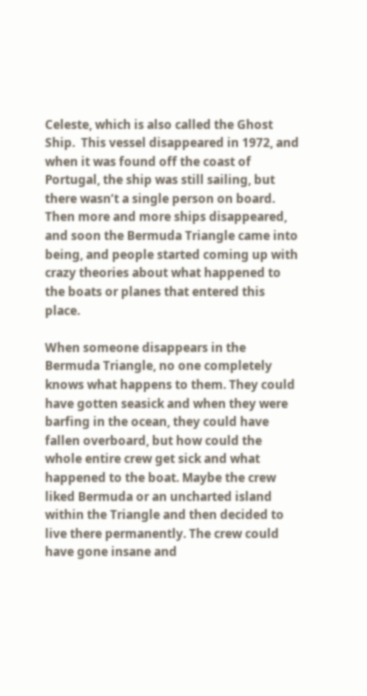Celeste, which is also called the Ghost Ship.  This vessel disappeared in 1972, and when it was found off the coast of Portugal, the ship was still sailing, but there wasn’t a single person on board. Then more and more ships disappeared, and soon the Bermuda Triangle came into being, and people started coming up with crazy theories about what happened to the boats or planes that entered this place.

When someone disappears in the Bermuda Triangle, no one completely knows what happens to them. They could have gotten seasick and when they were barfing in the ocean, they could have fallen overboard, but how could the whole entire crew get sick and what happened to the boat. Maybe the crew liked Bermuda or an uncharted island within the Triangle and then decided to live there permanently. The crew could have gone insane and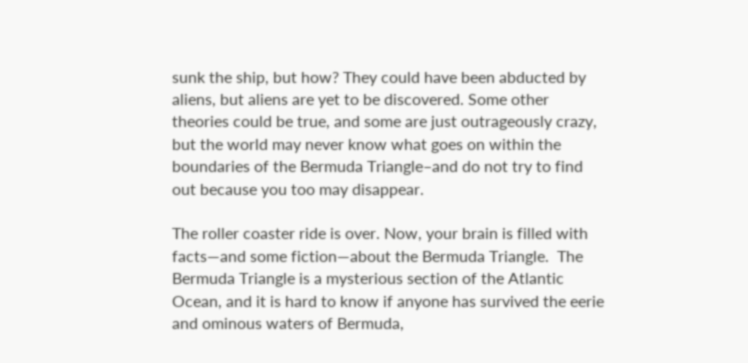sunk the ship, but how? They could have been abducted by aliens, but aliens are yet to be discovered. Some other theories could be true, and some are just outrageously crazy, but the world may never know what goes on within the boundaries of the Bermuda Triangle–and do not try to find out because you too may disappear.

The roller coaster ride is over. Now, your brain is filled with facts—and some fiction—about the Bermuda Triangle.  The Bermuda Triangle is a mysterious section of the Atlantic Ocean, and it is hard to know if anyone has survived the eerie and ominous waters of Bermuda,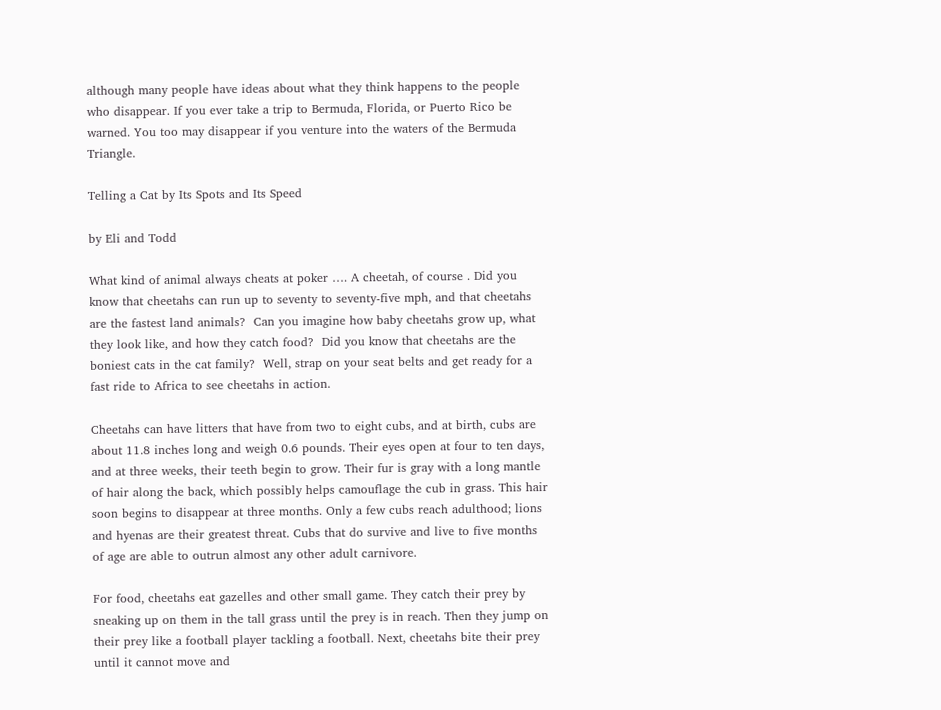although many people have ideas about what they think happens to the people who disappear. If you ever take a trip to Bermuda, Florida, or Puerto Rico be warned. You too may disappear if you venture into the waters of the Bermuda Triangle.

Telling a Cat by Its Spots and Its Speed

by Eli and Todd

What kind of animal always cheats at poker …. A cheetah, of course . Did you know that cheetahs can run up to seventy to seventy-five mph, and that cheetahs are the fastest land animals?  Can you imagine how baby cheetahs grow up, what they look like, and how they catch food?  Did you know that cheetahs are the boniest cats in the cat family?  Well, strap on your seat belts and get ready for a fast ride to Africa to see cheetahs in action.

Cheetahs can have litters that have from two to eight cubs, and at birth, cubs are about 11.8 inches long and weigh 0.6 pounds. Their eyes open at four to ten days, and at three weeks, their teeth begin to grow. Their fur is gray with a long mantle of hair along the back, which possibly helps camouflage the cub in grass. This hair soon begins to disappear at three months. Only a few cubs reach adulthood; lions and hyenas are their greatest threat. Cubs that do survive and live to five months of age are able to outrun almost any other adult carnivore.

For food, cheetahs eat gazelles and other small game. They catch their prey by sneaking up on them in the tall grass until the prey is in reach. Then they jump on their prey like a football player tackling a football. Next, cheetahs bite their prey until it cannot move and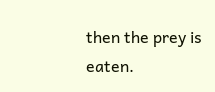then the prey is eaten.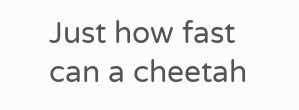Just how fast can a cheetah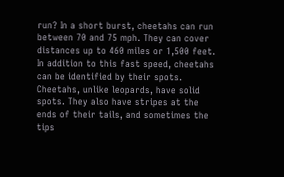run? In a short burst, cheetahs can run between 70 and 75 mph. They can cover distances up to 460 miles or 1,500 feet.  In addition to this fast speed, cheetahs can be identified by their spots. Cheetahs, unlike leopards, have solid spots. They also have stripes at the ends of their tails, and sometimes the tips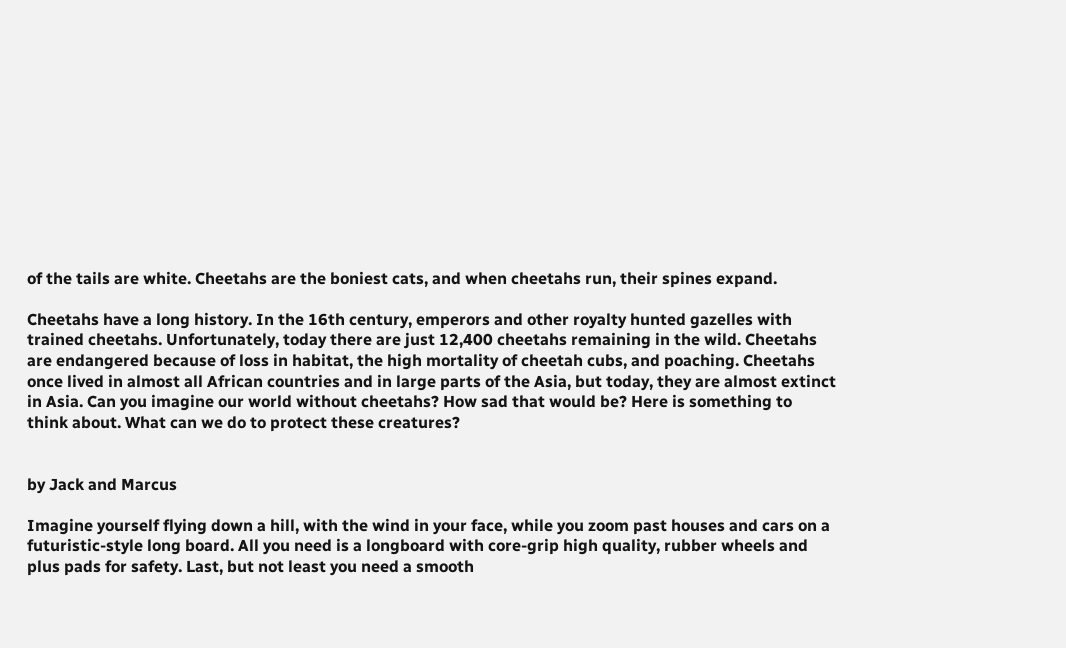of the tails are white. Cheetahs are the boniest cats, and when cheetahs run, their spines expand.

Cheetahs have a long history. In the 16th century, emperors and other royalty hunted gazelles with trained cheetahs. Unfortunately, today there are just 12,400 cheetahs remaining in the wild. Cheetahs are endangered because of loss in habitat, the high mortality of cheetah cubs, and poaching. Cheetahs once lived in almost all African countries and in large parts of the Asia, but today, they are almost extinct in Asia. Can you imagine our world without cheetahs? How sad that would be? Here is something to think about. What can we do to protect these creatures?


by Jack and Marcus

Imagine yourself flying down a hill, with the wind in your face, while you zoom past houses and cars on a futuristic-style long board. All you need is a longboard with core-grip high quality, rubber wheels and plus pads for safety. Last, but not least you need a smooth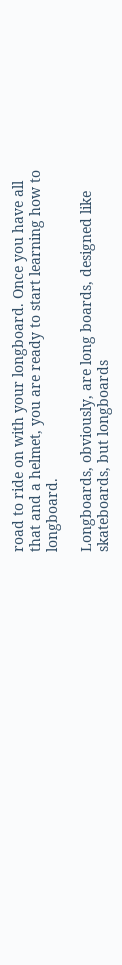road to ride on with your longboard. Once you have all that and a helmet, you are ready to start learning how to longboard.

Longboards, obviously, are long boards, designed like skateboards, but longboards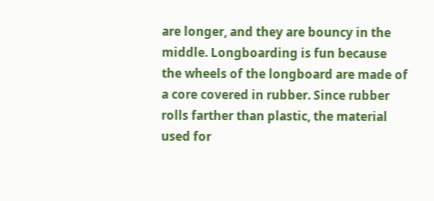are longer, and they are bouncy in the middle. Longboarding is fun because the wheels of the longboard are made of a core covered in rubber. Since rubber rolls farther than plastic, the material used for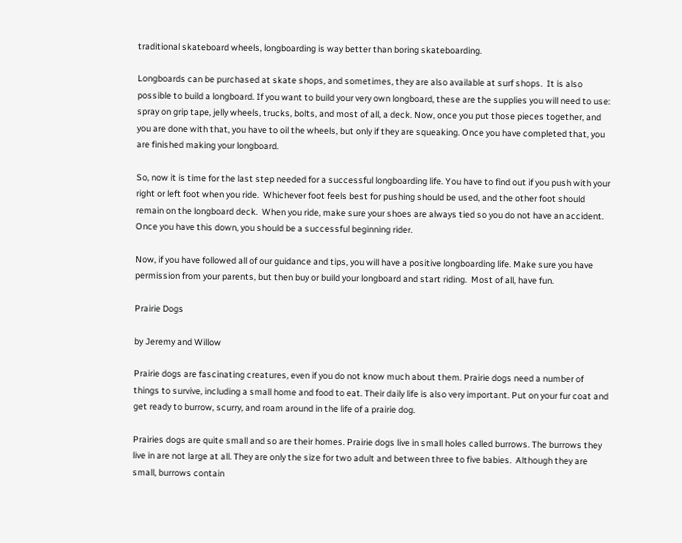traditional skateboard wheels, longboarding is way better than boring skateboarding.

Longboards can be purchased at skate shops, and sometimes, they are also available at surf shops.  It is also possible to build a longboard. If you want to build your very own longboard, these are the supplies you will need to use: spray on grip tape, jelly wheels, trucks, bolts, and most of all, a deck. Now, once you put those pieces together, and you are done with that, you have to oil the wheels, but only if they are squeaking. Once you have completed that, you are finished making your longboard.

So, now it is time for the last step needed for a successful longboarding life. You have to find out if you push with your right or left foot when you ride.  Whichever foot feels best for pushing should be used, and the other foot should remain on the longboard deck.  When you ride, make sure your shoes are always tied so you do not have an accident. Once you have this down, you should be a successful beginning rider.

Now, if you have followed all of our guidance and tips, you will have a positive longboarding life. Make sure you have permission from your parents, but then buy or build your longboard and start riding.  Most of all, have fun.

Prairie Dogs

by Jeremy and Willow

Prairie dogs are fascinating creatures, even if you do not know much about them. Prairie dogs need a number of things to survive, including a small home and food to eat. Their daily life is also very important. Put on your fur coat and get ready to burrow, scurry, and roam around in the life of a prairie dog.

Prairies dogs are quite small and so are their homes. Prairie dogs live in small holes called burrows. The burrows they live in are not large at all. They are only the size for two adult and between three to five babies.  Although they are small, burrows contain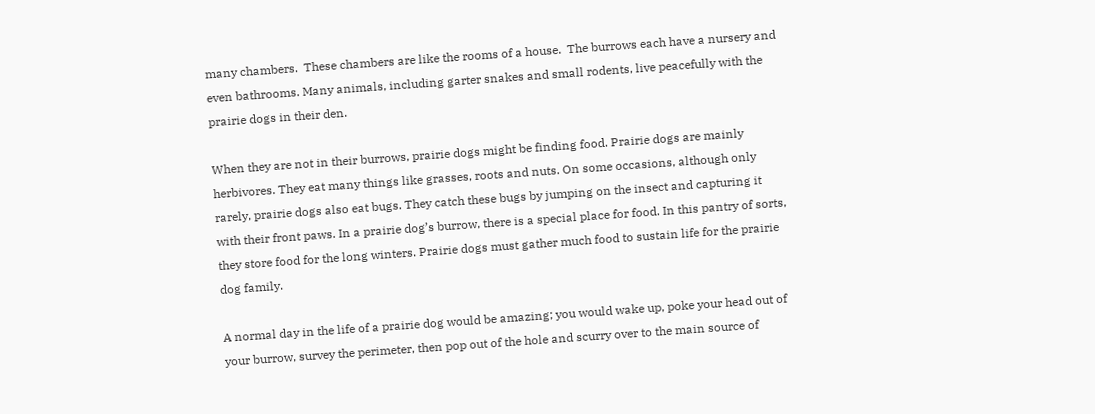many chambers.  These chambers are like the rooms of a house.  The burrows each have a nursery and even bathrooms. Many animals, including garter snakes and small rodents, live peacefully with the prairie dogs in their den.

When they are not in their burrows, prairie dogs might be finding food. Prairie dogs are mainly herbivores. They eat many things like grasses, roots and nuts. On some occasions, although only rarely, prairie dogs also eat bugs. They catch these bugs by jumping on the insect and capturing it with their front paws. In a prairie dog’s burrow, there is a special place for food. In this pantry of sorts, they store food for the long winters. Prairie dogs must gather much food to sustain life for the prairie dog family.

A normal day in the life of a prairie dog would be amazing; you would wake up, poke your head out of your burrow, survey the perimeter, then pop out of the hole and scurry over to the main source of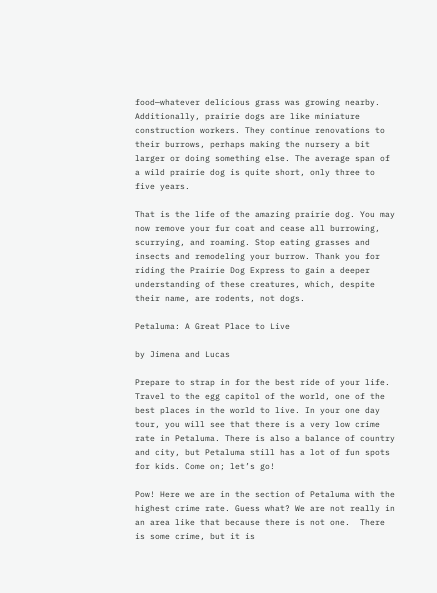food—whatever delicious grass was growing nearby.  Additionally, prairie dogs are like miniature construction workers. They continue renovations to their burrows, perhaps making the nursery a bit larger or doing something else. The average span of a wild prairie dog is quite short, only three to five years.

That is the life of the amazing prairie dog. You may now remove your fur coat and cease all burrowing, scurrying, and roaming. Stop eating grasses and insects and remodeling your burrow. Thank you for riding the Prairie Dog Express to gain a deeper understanding of these creatures, which, despite their name, are rodents, not dogs.

Petaluma: A Great Place to Live

by Jimena and Lucas

Prepare to strap in for the best ride of your life. Travel to the egg capitol of the world, one of the best places in the world to live. In your one day tour, you will see that there is a very low crime rate in Petaluma. There is also a balance of country and city, but Petaluma still has a lot of fun spots for kids. Come on; let’s go!

Pow! Here we are in the section of Petaluma with the highest crime rate. Guess what? We are not really in an area like that because there is not one.  There is some crime, but it is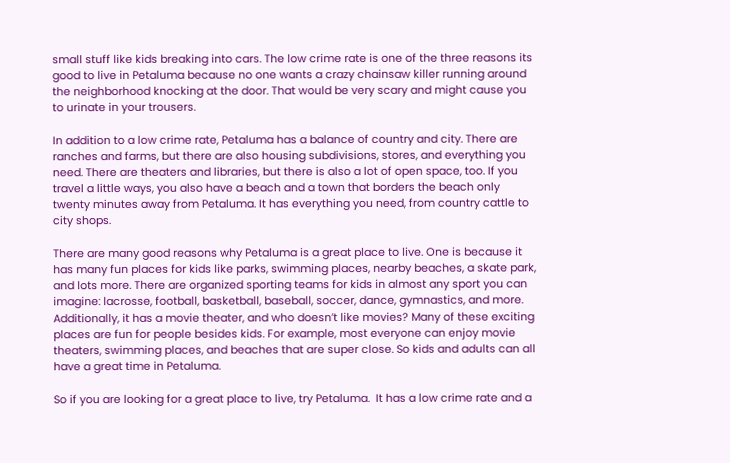small stuff like kids breaking into cars. The low crime rate is one of the three reasons its good to live in Petaluma because no one wants a crazy chainsaw killer running around the neighborhood knocking at the door. That would be very scary and might cause you to urinate in your trousers.

In addition to a low crime rate, Petaluma has a balance of country and city. There are ranches and farms, but there are also housing subdivisions, stores, and everything you need. There are theaters and libraries, but there is also a lot of open space, too. If you travel a little ways, you also have a beach and a town that borders the beach only twenty minutes away from Petaluma. It has everything you need, from country cattle to city shops.

There are many good reasons why Petaluma is a great place to live. One is because it has many fun places for kids like parks, swimming places, nearby beaches, a skate park, and lots more. There are organized sporting teams for kids in almost any sport you can imagine: lacrosse, football, basketball, baseball, soccer, dance, gymnastics, and more. Additionally, it has a movie theater, and who doesn’t like movies? Many of these exciting places are fun for people besides kids. For example, most everyone can enjoy movie theaters, swimming places, and beaches that are super close. So kids and adults can all have a great time in Petaluma.

So if you are looking for a great place to live, try Petaluma.  It has a low crime rate and a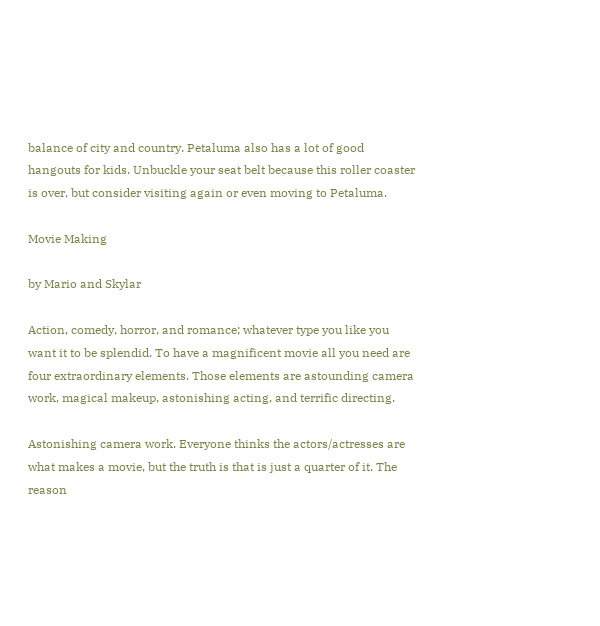balance of city and country. Petaluma also has a lot of good hangouts for kids. Unbuckle your seat belt because this roller coaster is over, but consider visiting again or even moving to Petaluma.

Movie Making

by Mario and Skylar

Action, comedy, horror, and romance; whatever type you like you want it to be splendid. To have a magnificent movie all you need are four extraordinary elements. Those elements are astounding camera work, magical makeup, astonishing acting, and terrific directing.

Astonishing camera work. Everyone thinks the actors/actresses are what makes a movie, but the truth is that is just a quarter of it. The reason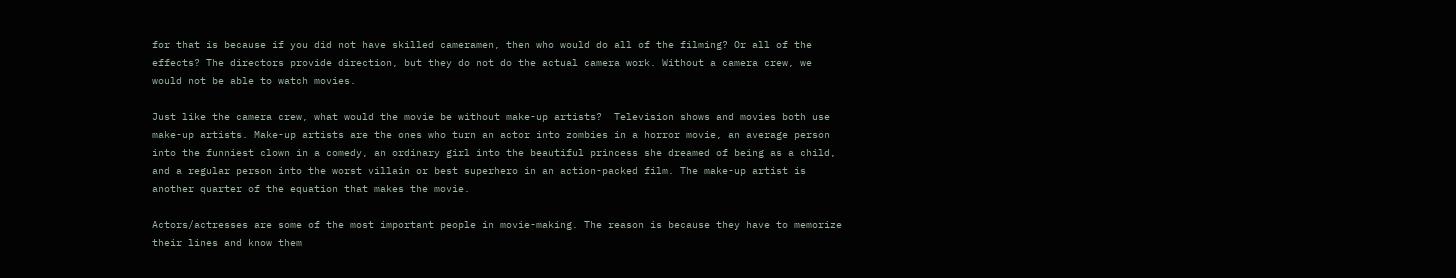for that is because if you did not have skilled cameramen, then who would do all of the filming? Or all of the effects? The directors provide direction, but they do not do the actual camera work. Without a camera crew, we would not be able to watch movies.

Just like the camera crew, what would the movie be without make-up artists?  Television shows and movies both use make-up artists. Make-up artists are the ones who turn an actor into zombies in a horror movie, an average person into the funniest clown in a comedy, an ordinary girl into the beautiful princess she dreamed of being as a child, and a regular person into the worst villain or best superhero in an action-packed film. The make-up artist is another quarter of the equation that makes the movie.

Actors/actresses are some of the most important people in movie-making. The reason is because they have to memorize their lines and know them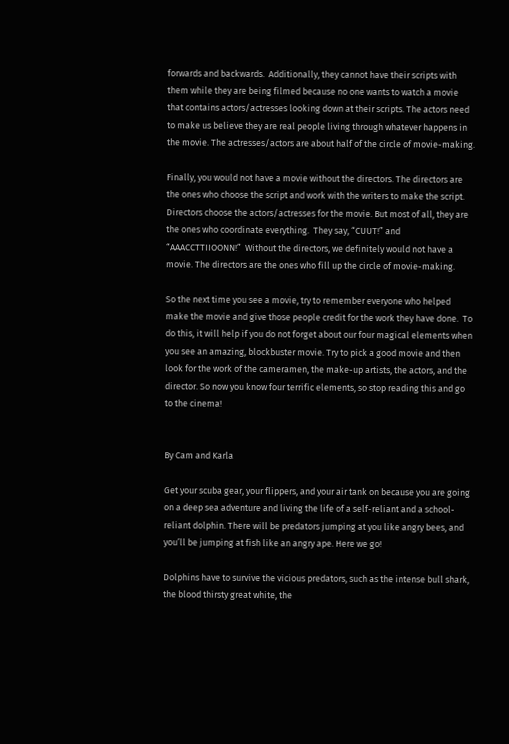forwards and backwards.  Additionally, they cannot have their scripts with them while they are being filmed because no one wants to watch a movie that contains actors/actresses looking down at their scripts. The actors need to make us believe they are real people living through whatever happens in the movie. The actresses/actors are about half of the circle of movie-making.

Finally, you would not have a movie without the directors. The directors are the ones who choose the script and work with the writers to make the script. Directors choose the actors/actresses for the movie. But most of all, they are the ones who coordinate everything.  They say, “CUUT!” and “AAACCTTIIOONN!”  Without the directors, we definitely would not have a movie. The directors are the ones who fill up the circle of movie-making.

So the next time you see a movie, try to remember everyone who helped make the movie and give those people credit for the work they have done.  To do this, it will help if you do not forget about our four magical elements when you see an amazing, blockbuster movie. Try to pick a good movie and then look for the work of the cameramen, the make-up artists, the actors, and the director. So now you know four terrific elements, so stop reading this and go to the cinema!


By Cam and Karla

Get your scuba gear, your flippers, and your air tank on because you are going on a deep sea adventure and living the life of a self-reliant and a school-reliant dolphin. There will be predators jumping at you like angry bees, and you’ll be jumping at fish like an angry ape. Here we go!

Dolphins have to survive the vicious predators, such as the intense bull shark, the blood thirsty great white, the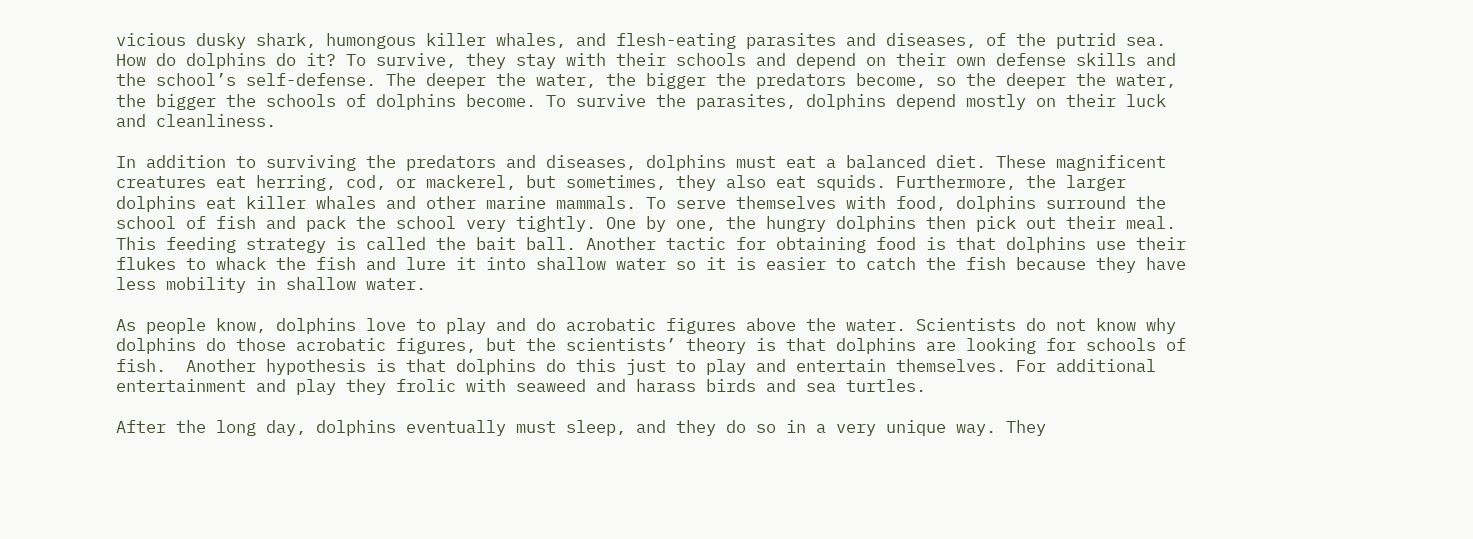vicious dusky shark, humongous killer whales, and flesh-eating parasites and diseases, of the putrid sea. How do dolphins do it? To survive, they stay with their schools and depend on their own defense skills and the school’s self-defense. The deeper the water, the bigger the predators become, so the deeper the water, the bigger the schools of dolphins become. To survive the parasites, dolphins depend mostly on their luck and cleanliness.

In addition to surviving the predators and diseases, dolphins must eat a balanced diet. These magnificent creatures eat herring, cod, or mackerel, but sometimes, they also eat squids. Furthermore, the larger dolphins eat killer whales and other marine mammals. To serve themselves with food, dolphins surround the school of fish and pack the school very tightly. One by one, the hungry dolphins then pick out their meal. This feeding strategy is called the bait ball. Another tactic for obtaining food is that dolphins use their flukes to whack the fish and lure it into shallow water so it is easier to catch the fish because they have less mobility in shallow water.

As people know, dolphins love to play and do acrobatic figures above the water. Scientists do not know why dolphins do those acrobatic figures, but the scientists’ theory is that dolphins are looking for schools of fish.  Another hypothesis is that dolphins do this just to play and entertain themselves. For additional entertainment and play they frolic with seaweed and harass birds and sea turtles.

After the long day, dolphins eventually must sleep, and they do so in a very unique way. They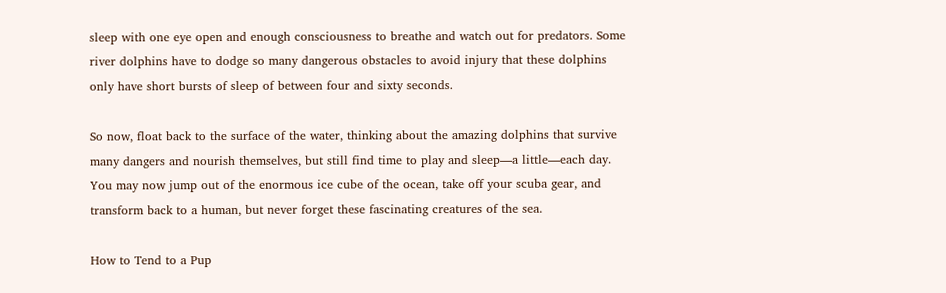sleep with one eye open and enough consciousness to breathe and watch out for predators. Some river dolphins have to dodge so many dangerous obstacles to avoid injury that these dolphins only have short bursts of sleep of between four and sixty seconds.

So now, float back to the surface of the water, thinking about the amazing dolphins that survive many dangers and nourish themselves, but still find time to play and sleep—a little—each day.  You may now jump out of the enormous ice cube of the ocean, take off your scuba gear, and transform back to a human, but never forget these fascinating creatures of the sea.

How to Tend to a Pup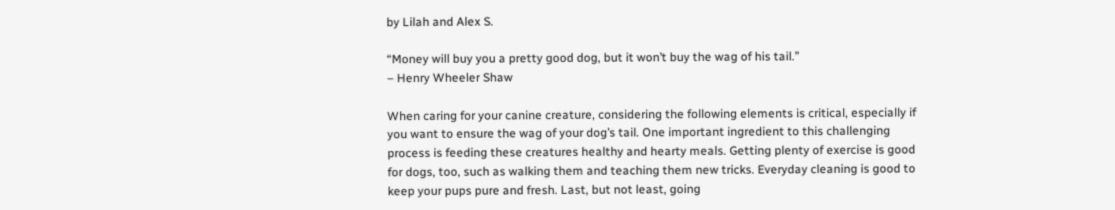by Lilah and Alex S.

“Money will buy you a pretty good dog, but it won’t buy the wag of his tail.”
– Henry Wheeler Shaw

When caring for your canine creature, considering the following elements is critical, especially if you want to ensure the wag of your dog’s tail. One important ingredient to this challenging process is feeding these creatures healthy and hearty meals. Getting plenty of exercise is good for dogs, too, such as walking them and teaching them new tricks. Everyday cleaning is good to keep your pups pure and fresh. Last, but not least, going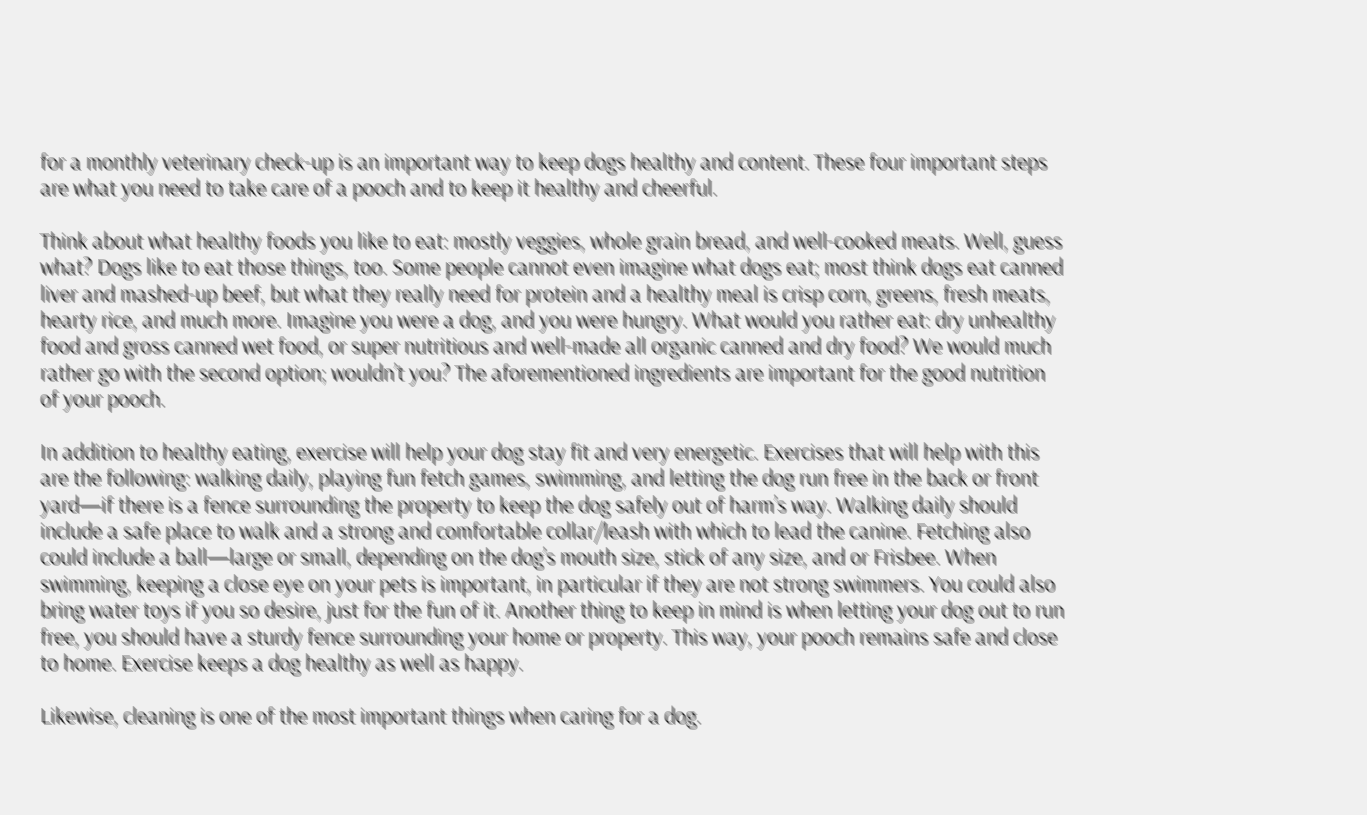for a monthly veterinary check-up is an important way to keep dogs healthy and content. These four important steps are what you need to take care of a pooch and to keep it healthy and cheerful.

Think about what healthy foods you like to eat: mostly veggies, whole grain bread, and well-cooked meats. Well, guess what? Dogs like to eat those things, too. Some people cannot even imagine what dogs eat; most think dogs eat canned liver and mashed-up beef, but what they really need for protein and a healthy meal is crisp corn, greens, fresh meats, hearty rice, and much more. Imagine you were a dog, and you were hungry. What would you rather eat: dry unhealthy food and gross canned wet food, or super nutritious and well-made all organic canned and dry food? We would much rather go with the second option; wouldn’t you? The aforementioned ingredients are important for the good nutrition of your pooch.

In addition to healthy eating, exercise will help your dog stay fit and very energetic. Exercises that will help with this are the following: walking daily, playing fun fetch games, swimming, and letting the dog run free in the back or front yard—if there is a fence surrounding the property to keep the dog safely out of harm’s way. Walking daily should include a safe place to walk and a strong and comfortable collar/leash with which to lead the canine. Fetching also could include a ball—large or small, depending on the dog’s mouth size, stick of any size, and or Frisbee. When swimming, keeping a close eye on your pets is important, in particular if they are not strong swimmers. You could also bring water toys if you so desire, just for the fun of it. Another thing to keep in mind is when letting your dog out to run free, you should have a sturdy fence surrounding your home or property. This way, your pooch remains safe and close to home. Exercise keeps a dog healthy as well as happy.

Likewise, cleaning is one of the most important things when caring for a dog.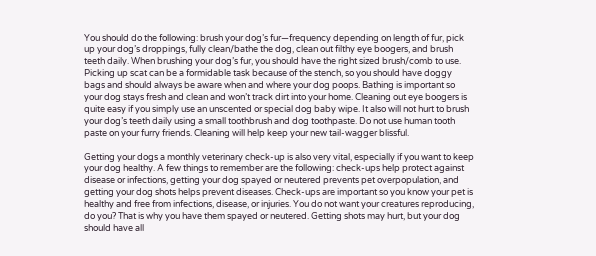You should do the following: brush your dog’s fur—frequency depending on length of fur, pick up your dog’s droppings, fully clean/bathe the dog, clean out filthy eye boogers, and brush teeth daily. When brushing your dog’s fur, you should have the right sized brush/comb to use. Picking up scat can be a formidable task because of the stench, so you should have doggy bags and should always be aware when and where your dog poops. Bathing is important so your dog stays fresh and clean and won’t track dirt into your home. Cleaning out eye boogers is quite easy if you simply use an unscented or special dog baby wipe. It also will not hurt to brush your dog’s teeth daily using a small toothbrush and dog toothpaste. Do not use human tooth paste on your furry friends. Cleaning will help keep your new tail-wagger blissful.

Getting your dogs a monthly veterinary check-up is also very vital, especially if you want to keep your dog healthy. A few things to remember are the following: check-ups help protect against disease or infections, getting your dog spayed or neutered prevents pet overpopulation, and getting your dog shots helps prevent diseases. Check-ups are important so you know your pet is healthy and free from infections, disease, or injuries. You do not want your creatures reproducing, do you? That is why you have them spayed or neutered. Getting shots may hurt, but your dog should have all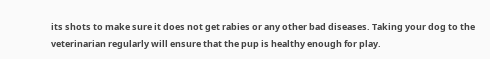its shots to make sure it does not get rabies or any other bad diseases. Taking your dog to the veterinarian regularly will ensure that the pup is healthy enough for play.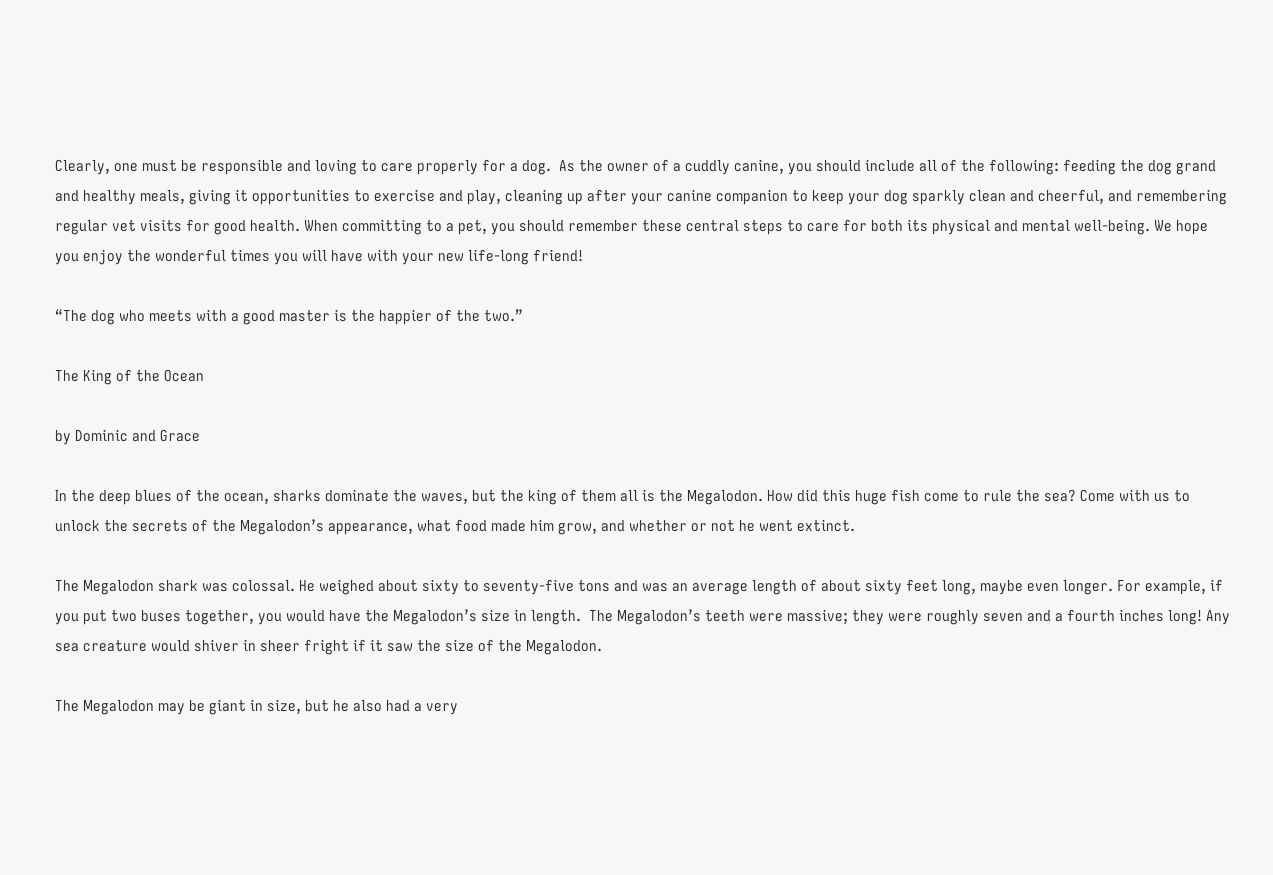Clearly, one must be responsible and loving to care properly for a dog.  As the owner of a cuddly canine, you should include all of the following: feeding the dog grand and healthy meals, giving it opportunities to exercise and play, cleaning up after your canine companion to keep your dog sparkly clean and cheerful, and remembering regular vet visits for good health. When committing to a pet, you should remember these central steps to care for both its physical and mental well-being. We hope you enjoy the wonderful times you will have with your new life-long friend!

“The dog who meets with a good master is the happier of the two.”

The King of the Ocean

by Dominic and Grace

In the deep blues of the ocean, sharks dominate the waves, but the king of them all is the Megalodon. How did this huge fish come to rule the sea? Come with us to unlock the secrets of the Megalodon’s appearance, what food made him grow, and whether or not he went extinct.

The Megalodon shark was colossal. He weighed about sixty to seventy-five tons and was an average length of about sixty feet long, maybe even longer. For example, if you put two buses together, you would have the Megalodon’s size in length.  The Megalodon’s teeth were massive; they were roughly seven and a fourth inches long! Any sea creature would shiver in sheer fright if it saw the size of the Megalodon.

The Megalodon may be giant in size, but he also had a very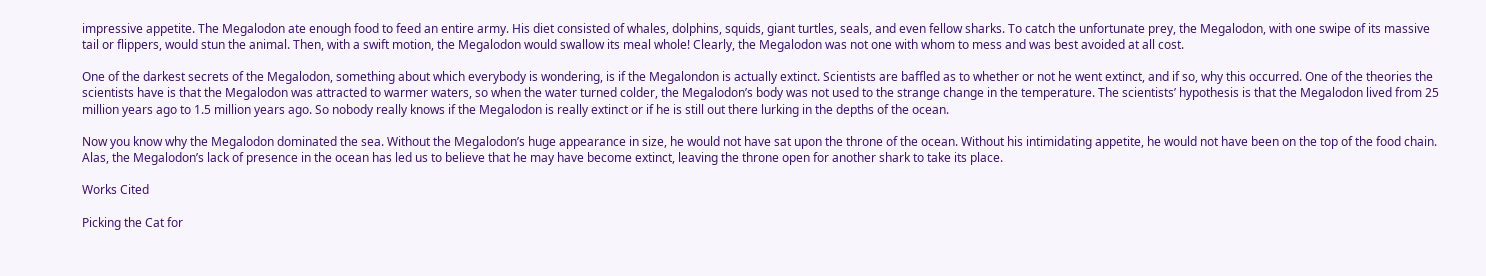impressive appetite. The Megalodon ate enough food to feed an entire army. His diet consisted of whales, dolphins, squids, giant turtles, seals, and even fellow sharks. To catch the unfortunate prey, the Megalodon, with one swipe of its massive tail or flippers, would stun the animal. Then, with a swift motion, the Megalodon would swallow its meal whole! Clearly, the Megalodon was not one with whom to mess and was best avoided at all cost.

One of the darkest secrets of the Megalodon, something about which everybody is wondering, is if the Megalondon is actually extinct. Scientists are baffled as to whether or not he went extinct, and if so, why this occurred. One of the theories the scientists have is that the Megalodon was attracted to warmer waters, so when the water turned colder, the Megalodon’s body was not used to the strange change in the temperature. The scientists’ hypothesis is that the Megalodon lived from 25 million years ago to 1.5 million years ago. So nobody really knows if the Megalodon is really extinct or if he is still out there lurking in the depths of the ocean.

Now you know why the Megalodon dominated the sea. Without the Megalodon’s huge appearance in size, he would not have sat upon the throne of the ocean. Without his intimidating appetite, he would not have been on the top of the food chain. Alas, the Megalodon’s lack of presence in the ocean has led us to believe that he may have become extinct, leaving the throne open for another shark to take its place.

Works Cited

Picking the Cat for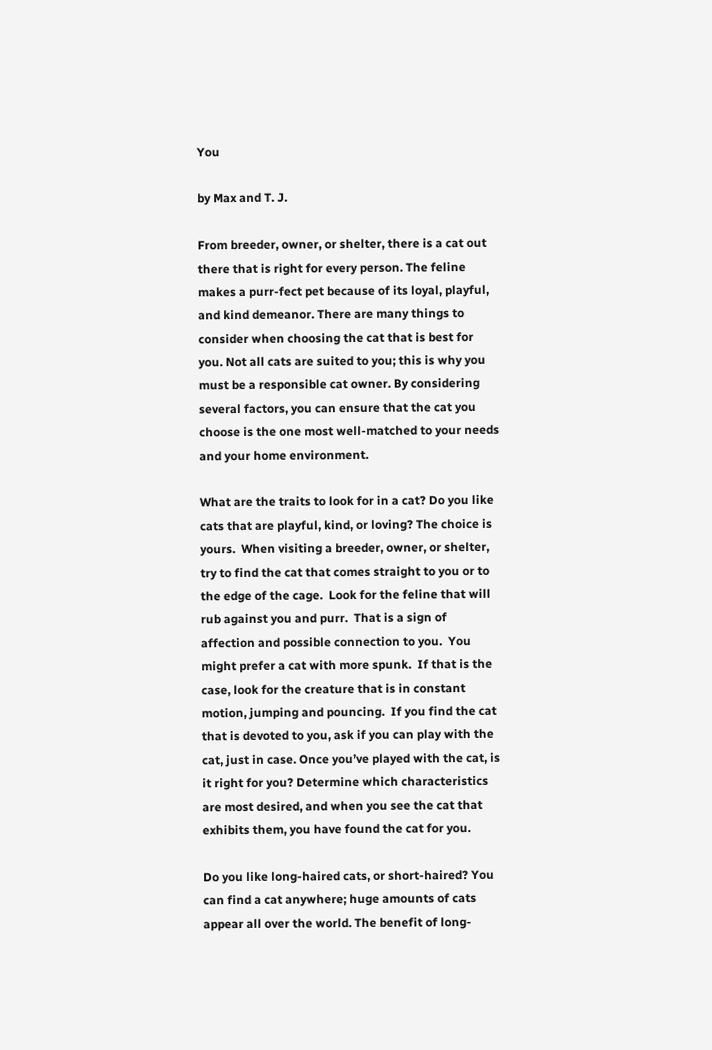You

by Max and T. J.

From breeder, owner, or shelter, there is a cat out there that is right for every person. The feline makes a purr-fect pet because of its loyal, playful, and kind demeanor. There are many things to consider when choosing the cat that is best for you. Not all cats are suited to you; this is why you must be a responsible cat owner. By considering several factors, you can ensure that the cat you choose is the one most well-matched to your needs and your home environment.

What are the traits to look for in a cat? Do you like cats that are playful, kind, or loving? The choice is yours.  When visiting a breeder, owner, or shelter, try to find the cat that comes straight to you or to the edge of the cage.  Look for the feline that will rub against you and purr.  That is a sign of affection and possible connection to you.  You might prefer a cat with more spunk.  If that is the case, look for the creature that is in constant motion, jumping and pouncing.  If you find the cat that is devoted to you, ask if you can play with the cat, just in case. Once you’ve played with the cat, is it right for you? Determine which characteristics are most desired, and when you see the cat that exhibits them, you have found the cat for you.

Do you like long-haired cats, or short-haired? You can find a cat anywhere; huge amounts of cats appear all over the world. The benefit of long-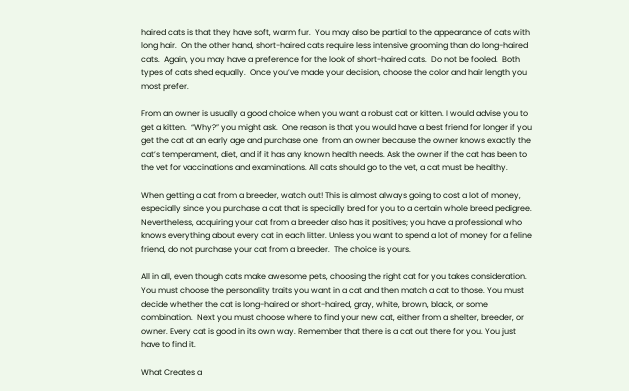haired cats is that they have soft, warm fur.  You may also be partial to the appearance of cats with long hair.  On the other hand, short-haired cats require less intensive grooming than do long-haired cats.  Again, you may have a preference for the look of short-haired cats.  Do not be fooled.  Both types of cats shed equally.  Once you’ve made your decision, choose the color and hair length you most prefer.

From an owner is usually a good choice when you want a robust cat or kitten. I would advise you to get a kitten.  “Why?” you might ask.  One reason is that you would have a best friend for longer if you get the cat at an early age and purchase one  from an owner because the owner knows exactly the cat’s temperament, diet, and if it has any known health needs. Ask the owner if the cat has been to the vet for vaccinations and examinations. All cats should go to the vet, a cat must be healthy.

When getting a cat from a breeder, watch out! This is almost always going to cost a lot of money, especially since you purchase a cat that is specially bred for you to a certain whole breed pedigree. Nevertheless, acquiring your cat from a breeder also has it positives; you have a professional who knows everything about every cat in each litter. Unless you want to spend a lot of money for a feline friend, do not purchase your cat from a breeder.  The choice is yours.

All in all, even though cats make awesome pets, choosing the right cat for you takes consideration.  You must choose the personality traits you want in a cat and then match a cat to those. You must decide whether the cat is long-haired or short-haired, gray, white, brown, black, or some combination.  Next you must choose where to find your new cat, either from a shelter, breeder, or owner. Every cat is good in its own way. Remember that there is a cat out there for you. You just have to find it.

What Creates a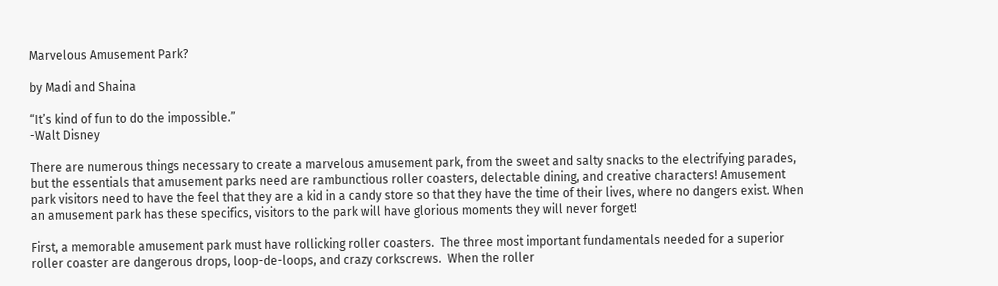Marvelous Amusement Park?

by Madi and Shaina

“It’s kind of fun to do the impossible.”
-Walt Disney

There are numerous things necessary to create a marvelous amusement park, from the sweet and salty snacks to the electrifying parades, but the essentials that amusement parks need are rambunctious roller coasters, delectable dining, and creative characters! Amusement park visitors need to have the feel that they are a kid in a candy store so that they have the time of their lives, where no dangers exist. When an amusement park has these specifics, visitors to the park will have glorious moments they will never forget!

First, a memorable amusement park must have rollicking roller coasters.  The three most important fundamentals needed for a superior roller coaster are dangerous drops, loop-de-loops, and crazy corkscrews.  When the roller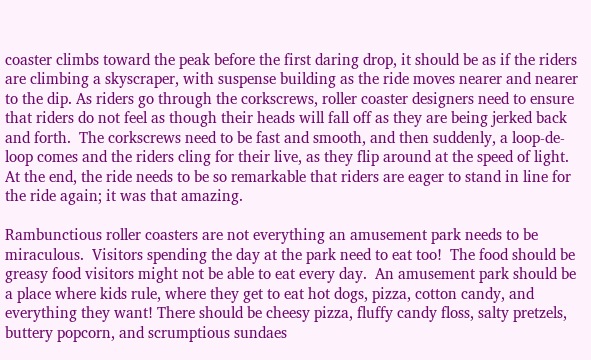coaster climbs toward the peak before the first daring drop, it should be as if the riders are climbing a skyscraper, with suspense building as the ride moves nearer and nearer to the dip. As riders go through the corkscrews, roller coaster designers need to ensure that riders do not feel as though their heads will fall off as they are being jerked back and forth.  The corkscrews need to be fast and smooth, and then suddenly, a loop-de-loop comes and the riders cling for their live, as they flip around at the speed of light. At the end, the ride needs to be so remarkable that riders are eager to stand in line for the ride again; it was that amazing.

Rambunctious roller coasters are not everything an amusement park needs to be miraculous.  Visitors spending the day at the park need to eat too!  The food should be greasy food visitors might not be able to eat every day.  An amusement park should be a place where kids rule, where they get to eat hot dogs, pizza, cotton candy, and everything they want! There should be cheesy pizza, fluffy candy floss, salty pretzels, buttery popcorn, and scrumptious sundaes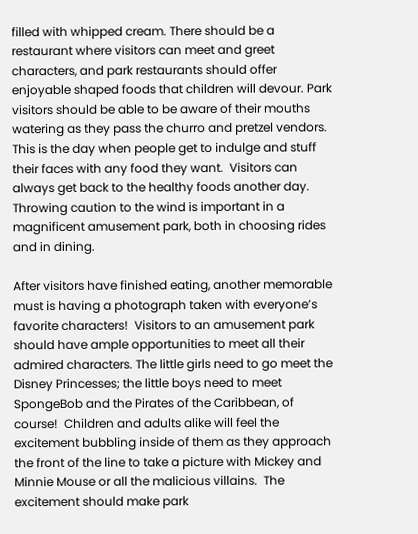filled with whipped cream. There should be a restaurant where visitors can meet and greet characters, and park restaurants should offer enjoyable shaped foods that children will devour. Park visitors should be able to be aware of their mouths watering as they pass the churro and pretzel vendors. This is the day when people get to indulge and stuff their faces with any food they want.  Visitors can always get back to the healthy foods another day. Throwing caution to the wind is important in a magnificent amusement park, both in choosing rides and in dining.

After visitors have finished eating, another memorable must is having a photograph taken with everyone’s favorite characters!  Visitors to an amusement park should have ample opportunities to meet all their admired characters. The little girls need to go meet the Disney Princesses; the little boys need to meet SpongeBob and the Pirates of the Caribbean, of course!  Children and adults alike will feel the excitement bubbling inside of them as they approach the front of the line to take a picture with Mickey and Minnie Mouse or all the malicious villains.  The excitement should make park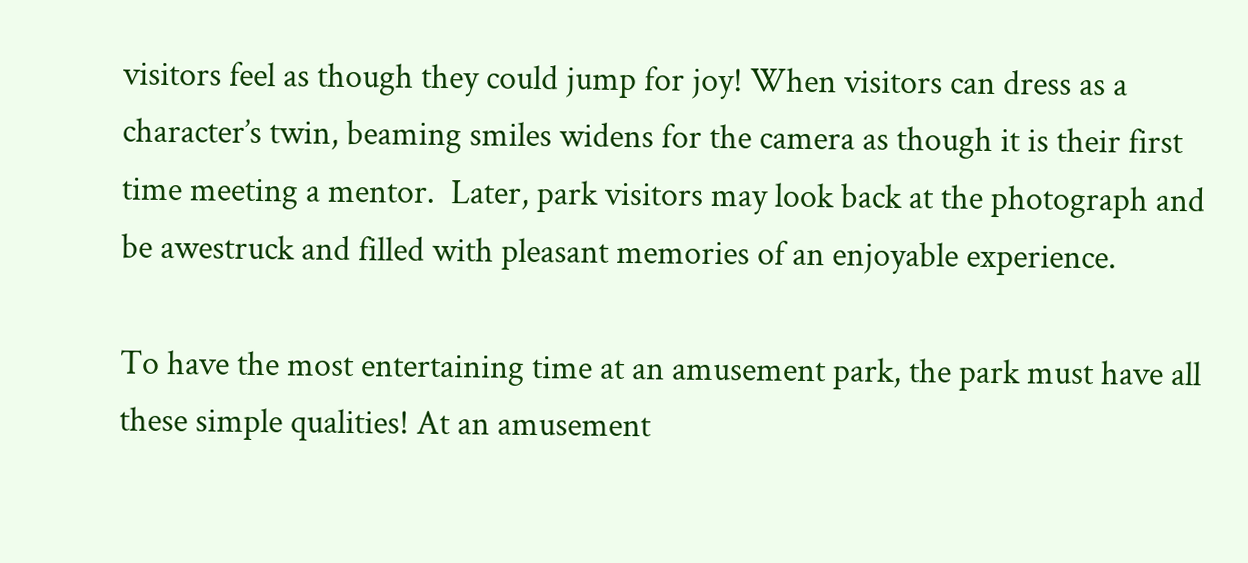visitors feel as though they could jump for joy! When visitors can dress as a character’s twin, beaming smiles widens for the camera as though it is their first time meeting a mentor.  Later, park visitors may look back at the photograph and be awestruck and filled with pleasant memories of an enjoyable experience.

To have the most entertaining time at an amusement park, the park must have all these simple qualities! At an amusement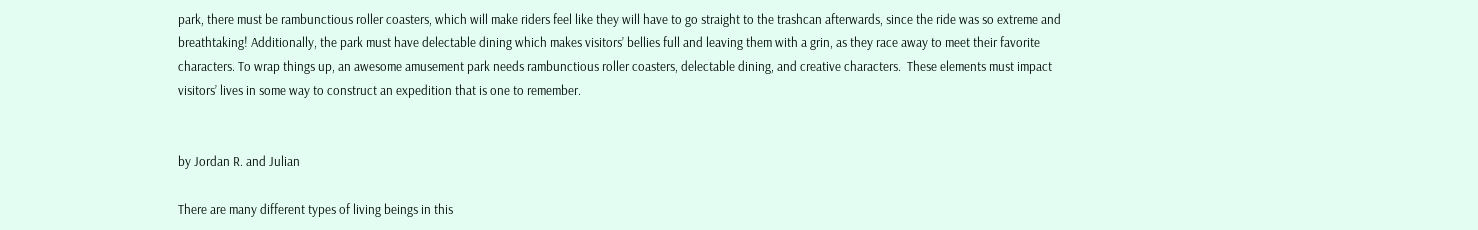park, there must be rambunctious roller coasters, which will make riders feel like they will have to go straight to the trashcan afterwards, since the ride was so extreme and breathtaking! Additionally, the park must have delectable dining which makes visitors’ bellies full and leaving them with a grin, as they race away to meet their favorite characters. To wrap things up, an awesome amusement park needs rambunctious roller coasters, delectable dining, and creative characters.  These elements must impact visitors’ lives in some way to construct an expedition that is one to remember.


by Jordan R. and Julian

There are many different types of living beings in this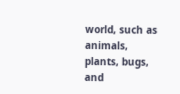world, such as animals, plants, bugs, and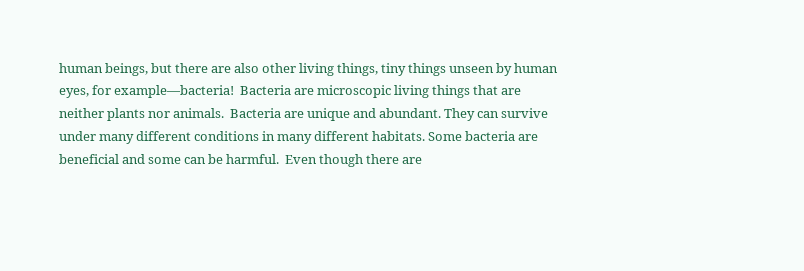human beings, but there are also other living things, tiny things unseen by human eyes, for example—bacteria!  Bacteria are microscopic living things that are neither plants nor animals.  Bacteria are unique and abundant. They can survive under many different conditions in many different habitats. Some bacteria are beneficial and some can be harmful.  Even though there are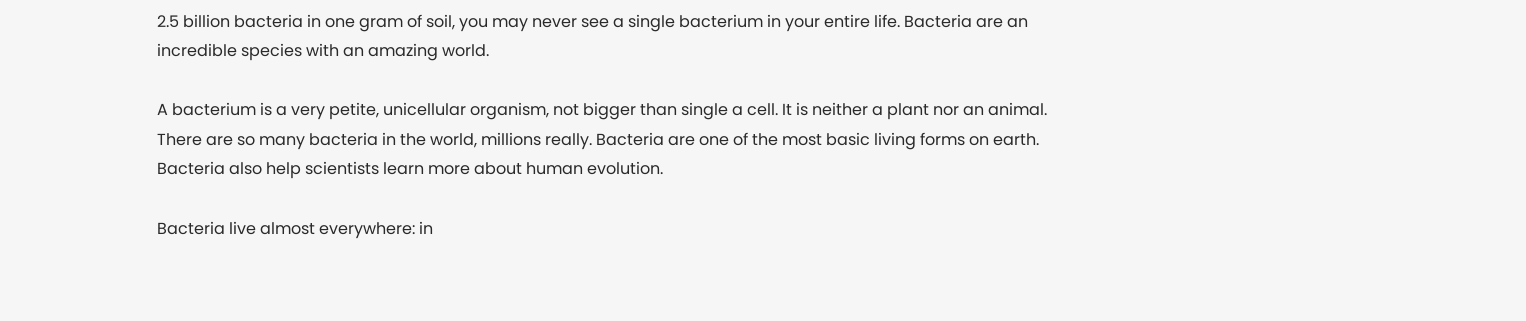2.5 billion bacteria in one gram of soil, you may never see a single bacterium in your entire life. Bacteria are an incredible species with an amazing world.

A bacterium is a very petite, unicellular organism, not bigger than single a cell. It is neither a plant nor an animal. There are so many bacteria in the world, millions really. Bacteria are one of the most basic living forms on earth. Bacteria also help scientists learn more about human evolution.

Bacteria live almost everywhere: in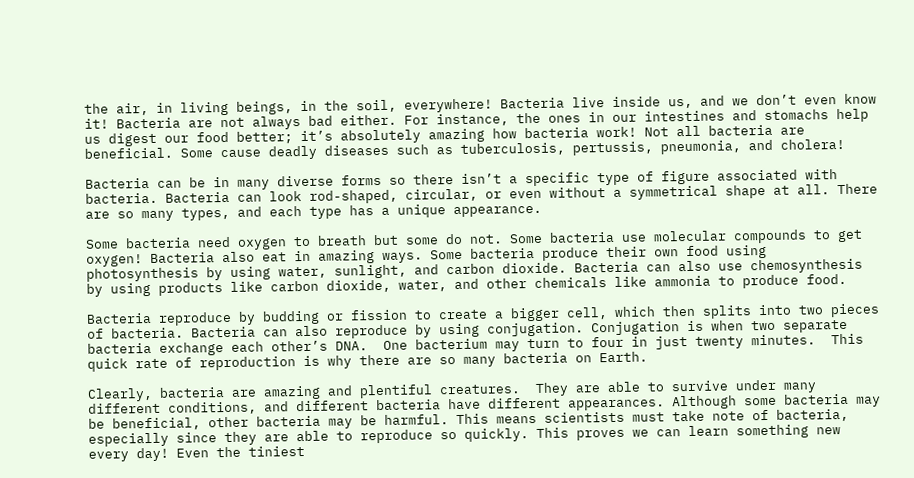the air, in living beings, in the soil, everywhere! Bacteria live inside us, and we don’t even know it! Bacteria are not always bad either. For instance, the ones in our intestines and stomachs help us digest our food better; it’s absolutely amazing how bacteria work! Not all bacteria are beneficial. Some cause deadly diseases such as tuberculosis, pertussis, pneumonia, and cholera!

Bacteria can be in many diverse forms so there isn’t a specific type of figure associated with bacteria. Bacteria can look rod-shaped, circular, or even without a symmetrical shape at all. There are so many types, and each type has a unique appearance.

Some bacteria need oxygen to breath but some do not. Some bacteria use molecular compounds to get oxygen! Bacteria also eat in amazing ways. Some bacteria produce their own food using photosynthesis by using water, sunlight, and carbon dioxide. Bacteria can also use chemosynthesis by using products like carbon dioxide, water, and other chemicals like ammonia to produce food.

Bacteria reproduce by budding or fission to create a bigger cell, which then splits into two pieces of bacteria. Bacteria can also reproduce by using conjugation. Conjugation is when two separate bacteria exchange each other’s DNA.  One bacterium may turn to four in just twenty minutes.  This quick rate of reproduction is why there are so many bacteria on Earth.

Clearly, bacteria are amazing and plentiful creatures.  They are able to survive under many different conditions, and different bacteria have different appearances. Although some bacteria may be beneficial, other bacteria may be harmful. This means scientists must take note of bacteria, especially since they are able to reproduce so quickly. This proves we can learn something new every day! Even the tiniest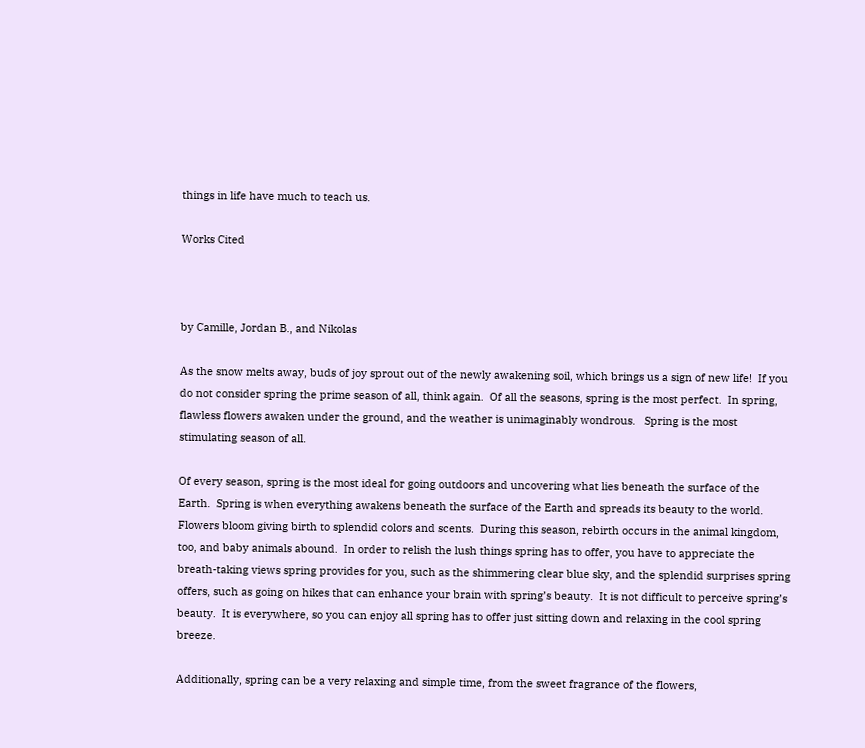things in life have much to teach us.

Works Cited



by Camille, Jordan B., and Nikolas

As the snow melts away, buds of joy sprout out of the newly awakening soil, which brings us a sign of new life!  If you do not consider spring the prime season of all, think again.  Of all the seasons, spring is the most perfect.  In spring, flawless flowers awaken under the ground, and the weather is unimaginably wondrous.   Spring is the most stimulating season of all.

Of every season, spring is the most ideal for going outdoors and uncovering what lies beneath the surface of the Earth.  Spring is when everything awakens beneath the surface of the Earth and spreads its beauty to the world.  Flowers bloom giving birth to splendid colors and scents.  During this season, rebirth occurs in the animal kingdom, too, and baby animals abound.  In order to relish the lush things spring has to offer, you have to appreciate the breath-taking views spring provides for you, such as the shimmering clear blue sky, and the splendid surprises spring offers, such as going on hikes that can enhance your brain with spring’s beauty.  It is not difficult to perceive spring’s beauty.  It is everywhere, so you can enjoy all spring has to offer just sitting down and relaxing in the cool spring breeze.

Additionally, spring can be a very relaxing and simple time, from the sweet fragrance of the flowers,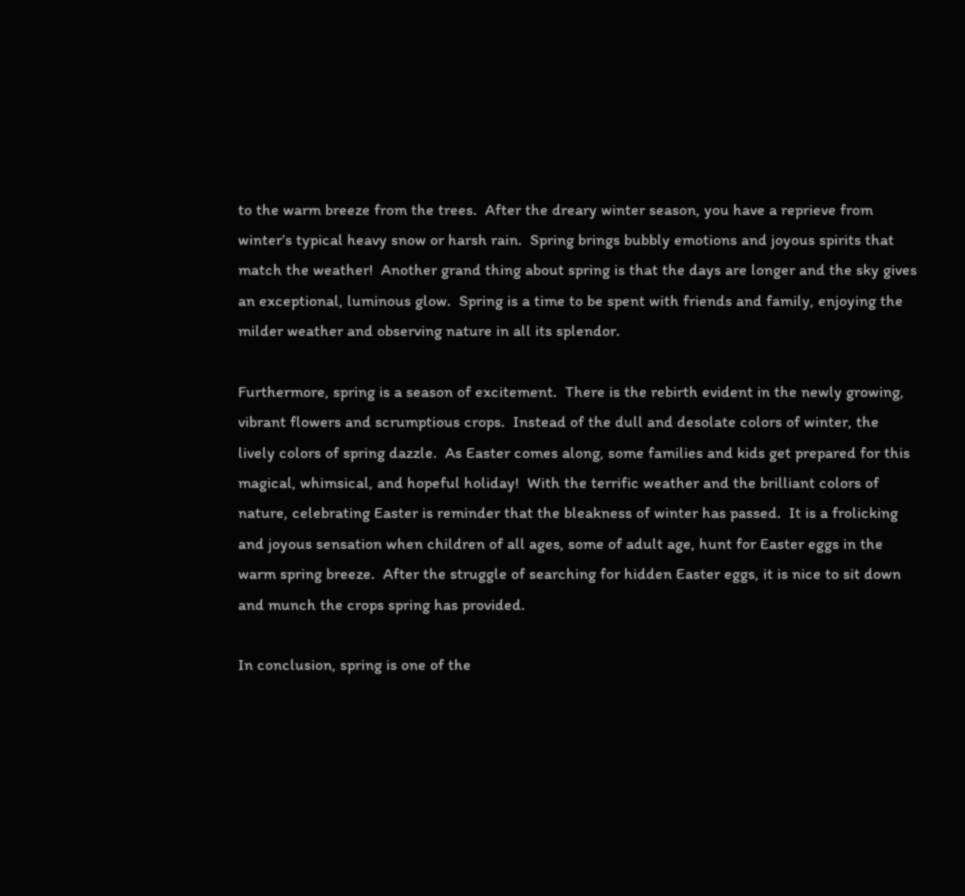to the warm breeze from the trees.  After the dreary winter season, you have a reprieve from winter’s typical heavy snow or harsh rain.  Spring brings bubbly emotions and joyous spirits that match the weather!  Another grand thing about spring is that the days are longer and the sky gives an exceptional, luminous glow.  Spring is a time to be spent with friends and family, enjoying the milder weather and observing nature in all its splendor.

Furthermore, spring is a season of excitement.  There is the rebirth evident in the newly growing, vibrant flowers and scrumptious crops.  Instead of the dull and desolate colors of winter, the lively colors of spring dazzle.  As Easter comes along, some families and kids get prepared for this magical, whimsical, and hopeful holiday!  With the terrific weather and the brilliant colors of nature, celebrating Easter is reminder that the bleakness of winter has passed.  It is a frolicking and joyous sensation when children of all ages, some of adult age, hunt for Easter eggs in the warm spring breeze.  After the struggle of searching for hidden Easter eggs, it is nice to sit down and munch the crops spring has provided.

In conclusion, spring is one of the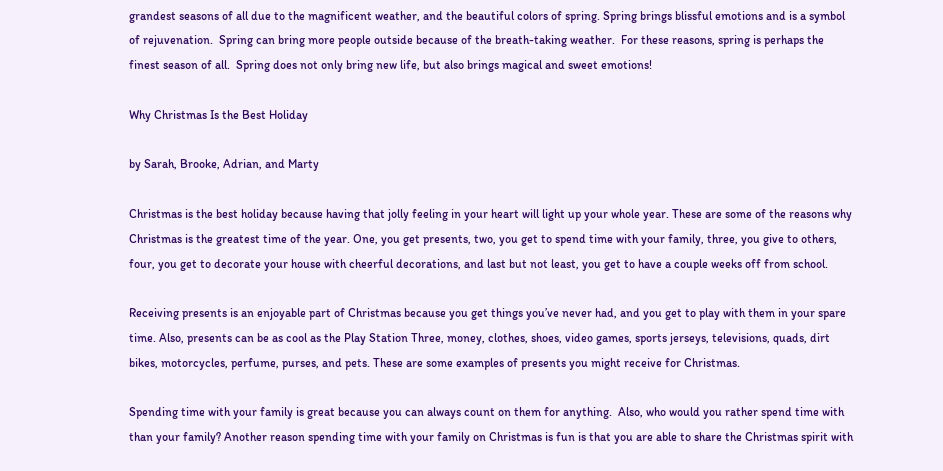grandest seasons of all due to the magnificent weather, and the beautiful colors of spring. Spring brings blissful emotions and is a symbol of rejuvenation.  Spring can bring more people outside because of the breath-taking weather.  For these reasons, spring is perhaps the finest season of all.  Spring does not only bring new life, but also brings magical and sweet emotions!

Why Christmas Is the Best Holiday

by Sarah, Brooke, Adrian, and Marty

Christmas is the best holiday because having that jolly feeling in your heart will light up your whole year. These are some of the reasons why Christmas is the greatest time of the year. One, you get presents, two, you get to spend time with your family, three, you give to others, four, you get to decorate your house with cheerful decorations, and last but not least, you get to have a couple weeks off from school.

Receiving presents is an enjoyable part of Christmas because you get things you’ve never had, and you get to play with them in your spare time. Also, presents can be as cool as the Play Station Three, money, clothes, shoes, video games, sports jerseys, televisions, quads, dirt bikes, motorcycles, perfume, purses, and pets. These are some examples of presents you might receive for Christmas.

Spending time with your family is great because you can always count on them for anything.  Also, who would you rather spend time with than your family? Another reason spending time with your family on Christmas is fun is that you are able to share the Christmas spirit with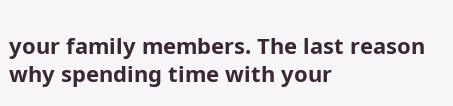your family members. The last reason why spending time with your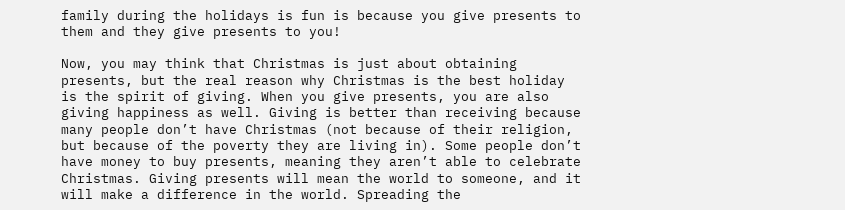family during the holidays is fun is because you give presents to them and they give presents to you!

Now, you may think that Christmas is just about obtaining presents, but the real reason why Christmas is the best holiday is the spirit of giving. When you give presents, you are also giving happiness as well. Giving is better than receiving because many people don’t have Christmas (not because of their religion, but because of the poverty they are living in). Some people don’t have money to buy presents, meaning they aren’t able to celebrate Christmas. Giving presents will mean the world to someone, and it will make a difference in the world. Spreading the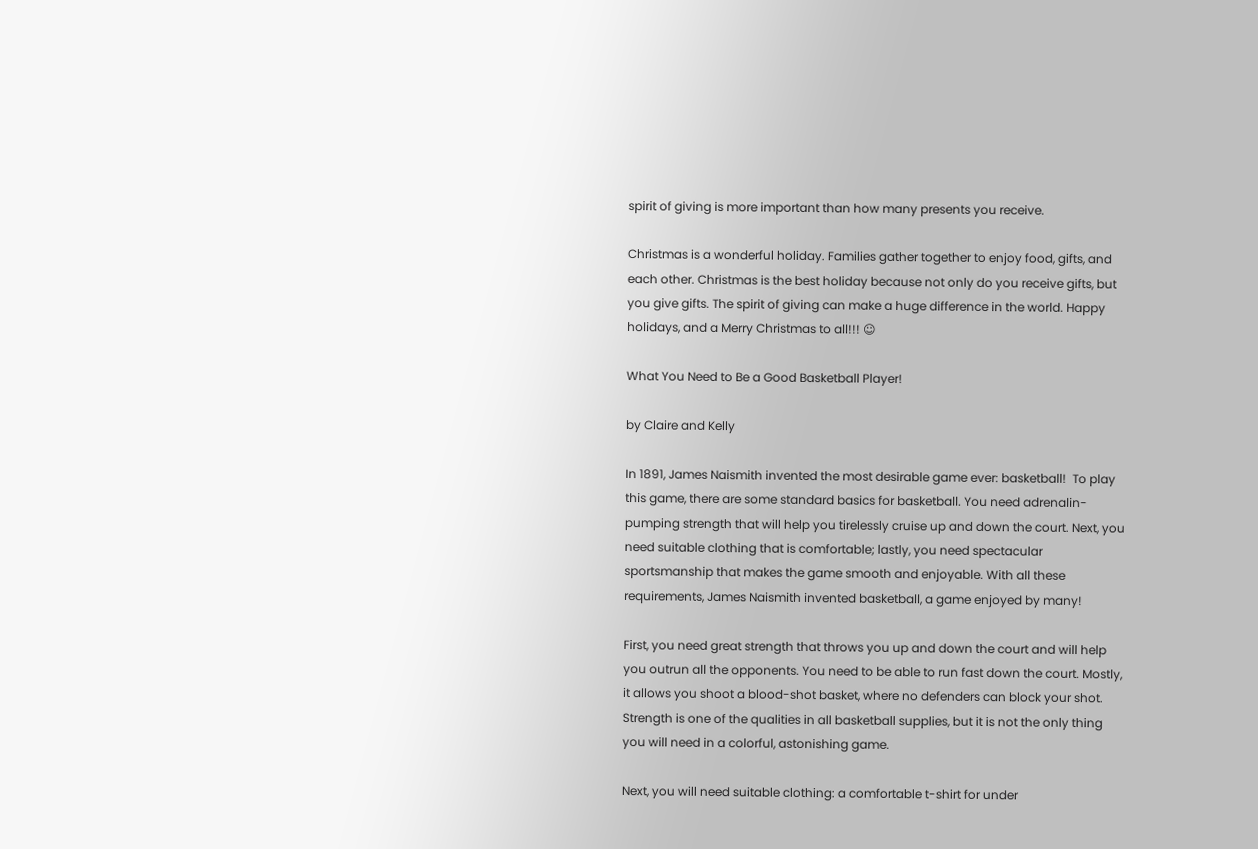spirit of giving is more important than how many presents you receive.

Christmas is a wonderful holiday. Families gather together to enjoy food, gifts, and each other. Christmas is the best holiday because not only do you receive gifts, but you give gifts. The spirit of giving can make a huge difference in the world. Happy holidays, and a Merry Christmas to all!!! ☺

What You Need to Be a Good Basketball Player!

by Claire and Kelly

In 1891, James Naismith invented the most desirable game ever: basketball!  To play this game, there are some standard basics for basketball. You need adrenalin-pumping strength that will help you tirelessly cruise up and down the court. Next, you need suitable clothing that is comfortable; lastly, you need spectacular sportsmanship that makes the game smooth and enjoyable. With all these requirements, James Naismith invented basketball, a game enjoyed by many!

First, you need great strength that throws you up and down the court and will help you outrun all the opponents. You need to be able to run fast down the court. Mostly, it allows you shoot a blood-shot basket, where no defenders can block your shot. Strength is one of the qualities in all basketball supplies, but it is not the only thing you will need in a colorful, astonishing game.

Next, you will need suitable clothing: a comfortable t-shirt for under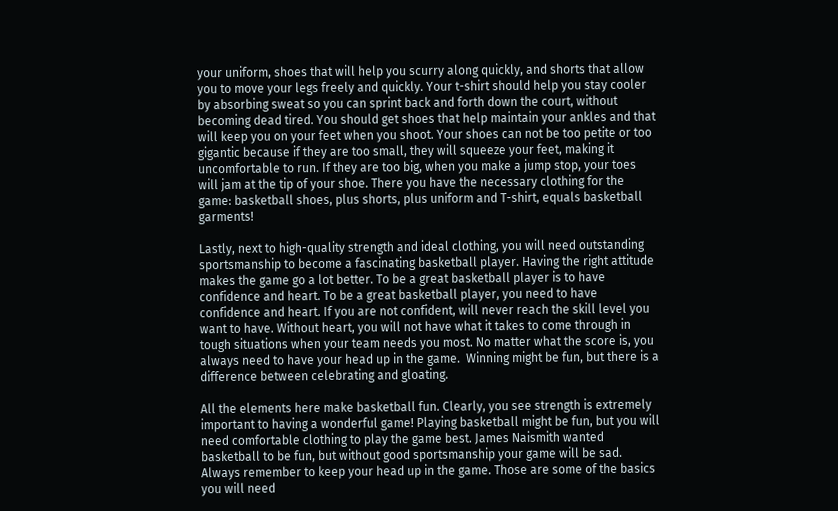your uniform, shoes that will help you scurry along quickly, and shorts that allow you to move your legs freely and quickly. Your t-shirt should help you stay cooler by absorbing sweat so you can sprint back and forth down the court, without becoming dead tired. You should get shoes that help maintain your ankles and that will keep you on your feet when you shoot. Your shoes can not be too petite or too gigantic because if they are too small, they will squeeze your feet, making it uncomfortable to run. If they are too big, when you make a jump stop, your toes will jam at the tip of your shoe. There you have the necessary clothing for the game: basketball shoes, plus shorts, plus uniform and T-shirt, equals basketball garments!

Lastly, next to high-quality strength and ideal clothing, you will need outstanding sportsmanship to become a fascinating basketball player. Having the right attitude makes the game go a lot better. To be a great basketball player is to have confidence and heart. To be a great basketball player, you need to have confidence and heart. If you are not confident, will never reach the skill level you want to have. Without heart, you will not have what it takes to come through in tough situations when your team needs you most. No matter what the score is, you always need to have your head up in the game.  Winning might be fun, but there is a difference between celebrating and gloating.

All the elements here make basketball fun. Clearly, you see strength is extremely important to having a wonderful game! Playing basketball might be fun, but you will need comfortable clothing to play the game best. James Naismith wanted basketball to be fun, but without good sportsmanship your game will be sad. Always remember to keep your head up in the game. Those are some of the basics you will need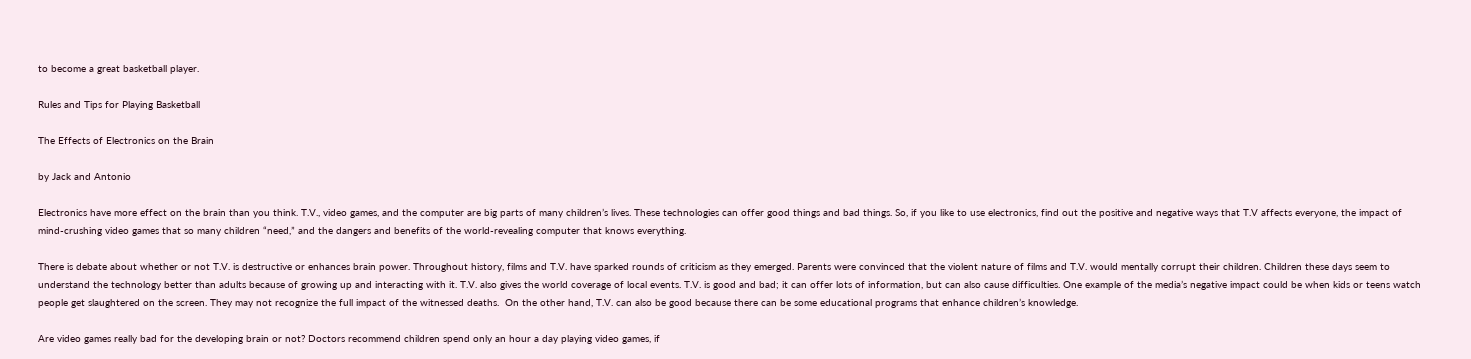to become a great basketball player.

Rules and Tips for Playing Basketball

The Effects of Electronics on the Brain

by Jack and Antonio

Electronics have more effect on the brain than you think. T.V., video games, and the computer are big parts of many children’s lives. These technologies can offer good things and bad things. So, if you like to use electronics, find out the positive and negative ways that T.V affects everyone, the impact of mind-crushing video games that so many children “need,” and the dangers and benefits of the world-revealing computer that knows everything.

There is debate about whether or not T.V. is destructive or enhances brain power. Throughout history, films and T.V. have sparked rounds of criticism as they emerged. Parents were convinced that the violent nature of films and T.V. would mentally corrupt their children. Children these days seem to understand the technology better than adults because of growing up and interacting with it. T.V. also gives the world coverage of local events. T.V. is good and bad; it can offer lots of information, but can also cause difficulties. One example of the media’s negative impact could be when kids or teens watch people get slaughtered on the screen. They may not recognize the full impact of the witnessed deaths.  On the other hand, T.V. can also be good because there can be some educational programs that enhance children’s knowledge.

Are video games really bad for the developing brain or not? Doctors recommend children spend only an hour a day playing video games, if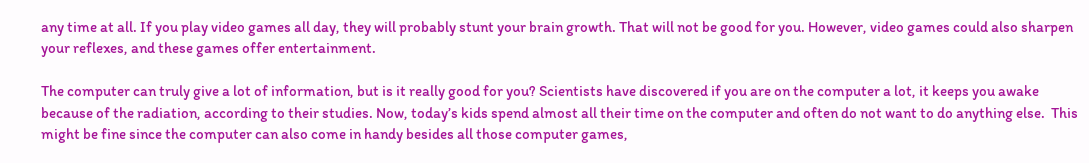any time at all. If you play video games all day, they will probably stunt your brain growth. That will not be good for you. However, video games could also sharpen your reflexes, and these games offer entertainment.

The computer can truly give a lot of information, but is it really good for you? Scientists have discovered if you are on the computer a lot, it keeps you awake because of the radiation, according to their studies. Now, today’s kids spend almost all their time on the computer and often do not want to do anything else.  This might be fine since the computer can also come in handy besides all those computer games,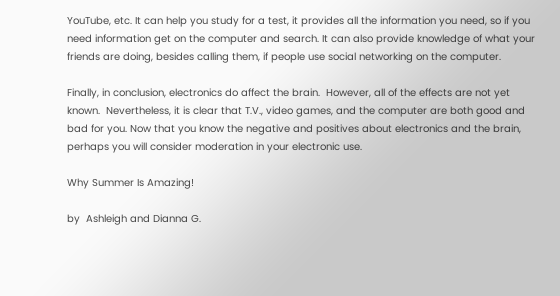YouTube, etc. It can help you study for a test, it provides all the information you need, so if you need information get on the computer and search. It can also provide knowledge of what your friends are doing, besides calling them, if people use social networking on the computer.

Finally, in conclusion, electronics do affect the brain.  However, all of the effects are not yet known.  Nevertheless, it is clear that T.V., video games, and the computer are both good and bad for you. Now that you know the negative and positives about electronics and the brain, perhaps you will consider moderation in your electronic use.

Why Summer Is Amazing!

by  Ashleigh and Dianna G.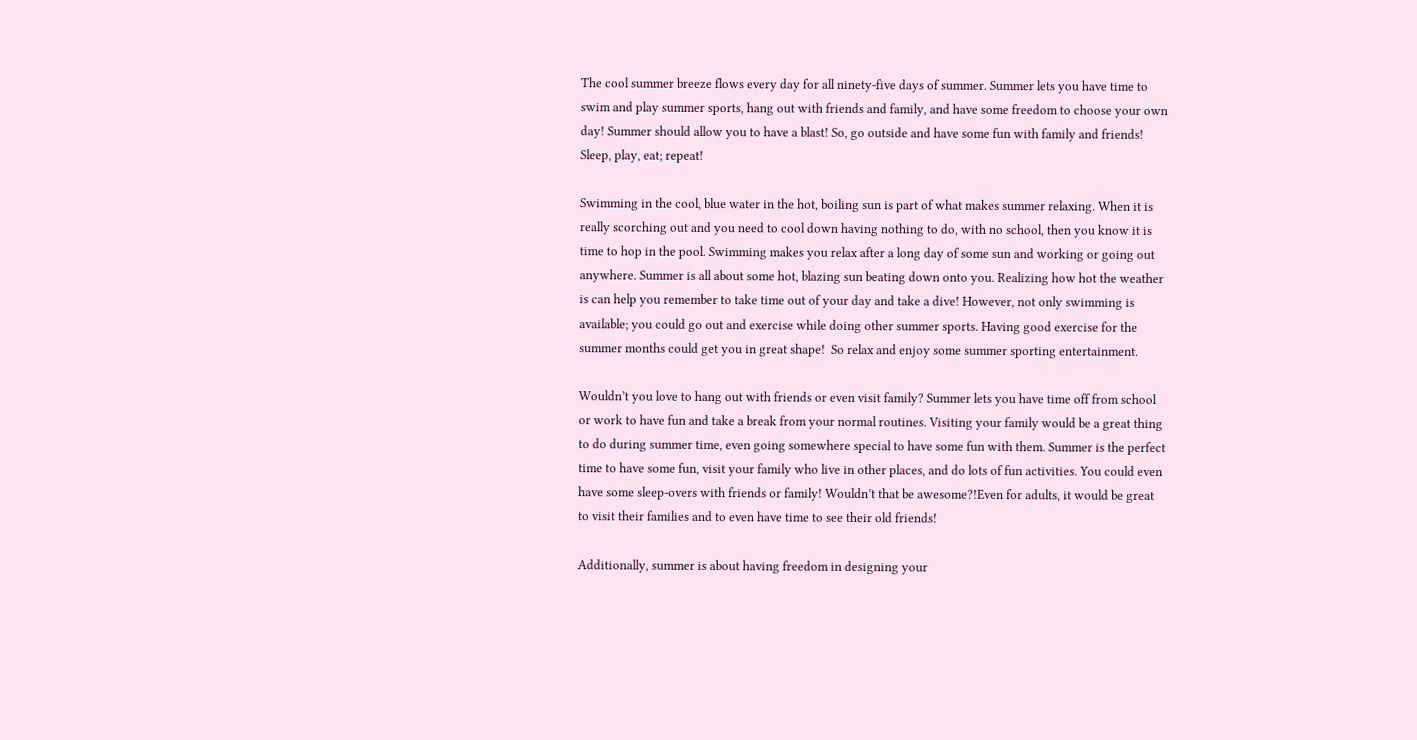The cool summer breeze flows every day for all ninety-five days of summer. Summer lets you have time to swim and play summer sports, hang out with friends and family, and have some freedom to choose your own day! Summer should allow you to have a blast! So, go outside and have some fun with family and friends! Sleep, play, eat; repeat!

Swimming in the cool, blue water in the hot, boiling sun is part of what makes summer relaxing. When it is really scorching out and you need to cool down having nothing to do, with no school, then you know it is time to hop in the pool. Swimming makes you relax after a long day of some sun and working or going out anywhere. Summer is all about some hot, blazing sun beating down onto you. Realizing how hot the weather is can help you remember to take time out of your day and take a dive! However, not only swimming is available; you could go out and exercise while doing other summer sports. Having good exercise for the summer months could get you in great shape!  So relax and enjoy some summer sporting entertainment.

Wouldn’t you love to hang out with friends or even visit family? Summer lets you have time off from school or work to have fun and take a break from your normal routines. Visiting your family would be a great thing to do during summer time, even going somewhere special to have some fun with them. Summer is the perfect time to have some fun, visit your family who live in other places, and do lots of fun activities. You could even have some sleep-overs with friends or family! Wouldn’t that be awesome?!Even for adults, it would be great to visit their families and to even have time to see their old friends!

Additionally, summer is about having freedom in designing your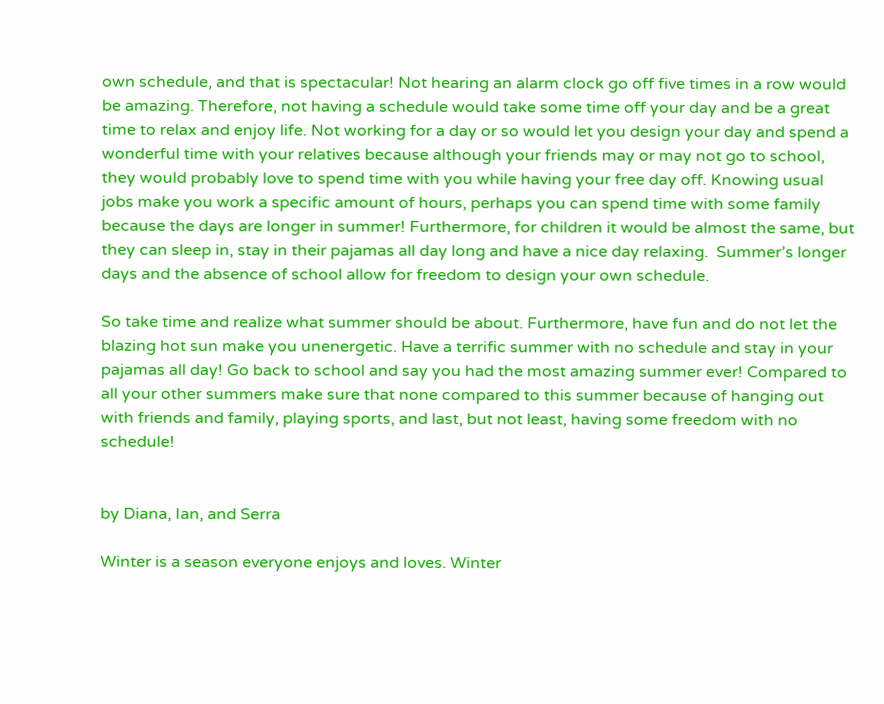own schedule, and that is spectacular! Not hearing an alarm clock go off five times in a row would be amazing. Therefore, not having a schedule would take some time off your day and be a great time to relax and enjoy life. Not working for a day or so would let you design your day and spend a wonderful time with your relatives because although your friends may or may not go to school, they would probably love to spend time with you while having your free day off. Knowing usual jobs make you work a specific amount of hours, perhaps you can spend time with some family because the days are longer in summer! Furthermore, for children it would be almost the same, but they can sleep in, stay in their pajamas all day long and have a nice day relaxing.  Summer’s longer days and the absence of school allow for freedom to design your own schedule.

So take time and realize what summer should be about. Furthermore, have fun and do not let the blazing hot sun make you unenergetic. Have a terrific summer with no schedule and stay in your pajamas all day! Go back to school and say you had the most amazing summer ever! Compared to all your other summers make sure that none compared to this summer because of hanging out with friends and family, playing sports, and last, but not least, having some freedom with no schedule!


by Diana, Ian, and Serra

Winter is a season everyone enjoys and loves. Winter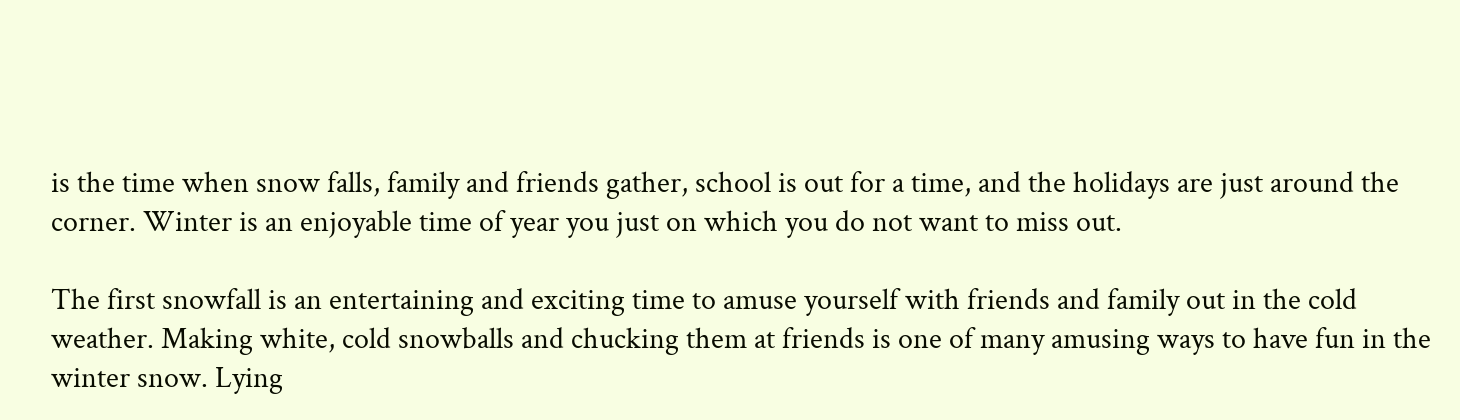is the time when snow falls, family and friends gather, school is out for a time, and the holidays are just around the corner. Winter is an enjoyable time of year you just on which you do not want to miss out.

The first snowfall is an entertaining and exciting time to amuse yourself with friends and family out in the cold weather. Making white, cold snowballs and chucking them at friends is one of many amusing ways to have fun in the winter snow. Lying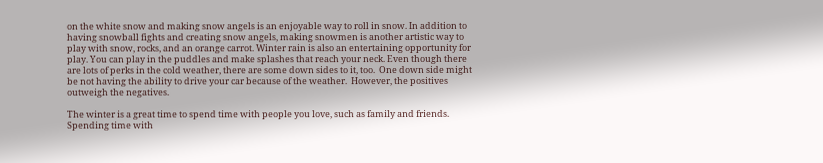on the white snow and making snow angels is an enjoyable way to roll in snow. In addition to having snowball fights and creating snow angels, making snowmen is another artistic way to play with snow, rocks, and an orange carrot. Winter rain is also an entertaining opportunity for play. You can play in the puddles and make splashes that reach your neck. Even though there are lots of perks in the cold weather, there are some down sides to it, too.  One down side might be not having the ability to drive your car because of the weather.  However, the positives outweigh the negatives.

The winter is a great time to spend time with people you love, such as family and friends. Spending time with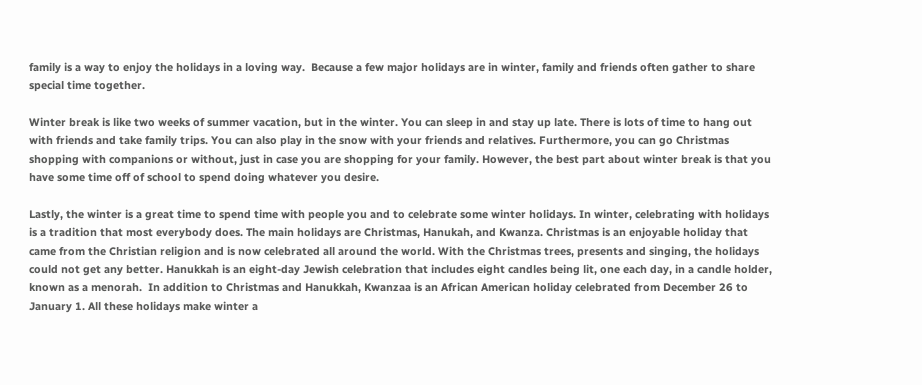family is a way to enjoy the holidays in a loving way.  Because a few major holidays are in winter, family and friends often gather to share special time together.

Winter break is like two weeks of summer vacation, but in the winter. You can sleep in and stay up late. There is lots of time to hang out with friends and take family trips. You can also play in the snow with your friends and relatives. Furthermore, you can go Christmas shopping with companions or without, just in case you are shopping for your family. However, the best part about winter break is that you have some time off of school to spend doing whatever you desire.

Lastly, the winter is a great time to spend time with people you and to celebrate some winter holidays. In winter, celebrating with holidays is a tradition that most everybody does. The main holidays are Christmas, Hanukah, and Kwanza. Christmas is an enjoyable holiday that came from the Christian religion and is now celebrated all around the world. With the Christmas trees, presents and singing, the holidays could not get any better. Hanukkah is an eight-day Jewish celebration that includes eight candles being lit, one each day, in a candle holder, known as a menorah.  In addition to Christmas and Hanukkah, Kwanzaa is an African American holiday celebrated from December 26 to January 1. All these holidays make winter a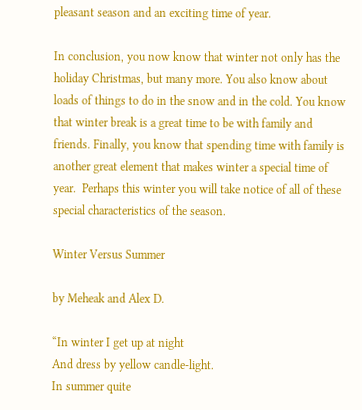pleasant season and an exciting time of year.

In conclusion, you now know that winter not only has the holiday Christmas, but many more. You also know about loads of things to do in the snow and in the cold. You know that winter break is a great time to be with family and friends. Finally, you know that spending time with family is another great element that makes winter a special time of year.  Perhaps this winter you will take notice of all of these special characteristics of the season.

Winter Versus Summer

by Meheak and Alex D.

“In winter I get up at night
And dress by yellow candle-light.
In summer quite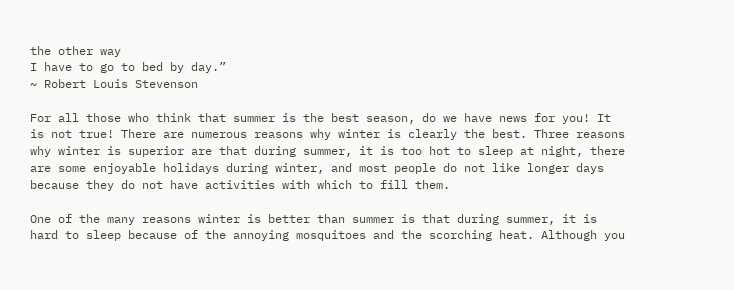the other way
I have to go to bed by day.”
~ Robert Louis Stevenson

For all those who think that summer is the best season, do we have news for you! It is not true! There are numerous reasons why winter is clearly the best. Three reasons why winter is superior are that during summer, it is too hot to sleep at night, there are some enjoyable holidays during winter, and most people do not like longer days because they do not have activities with which to fill them.

One of the many reasons winter is better than summer is that during summer, it is hard to sleep because of the annoying mosquitoes and the scorching heat. Although you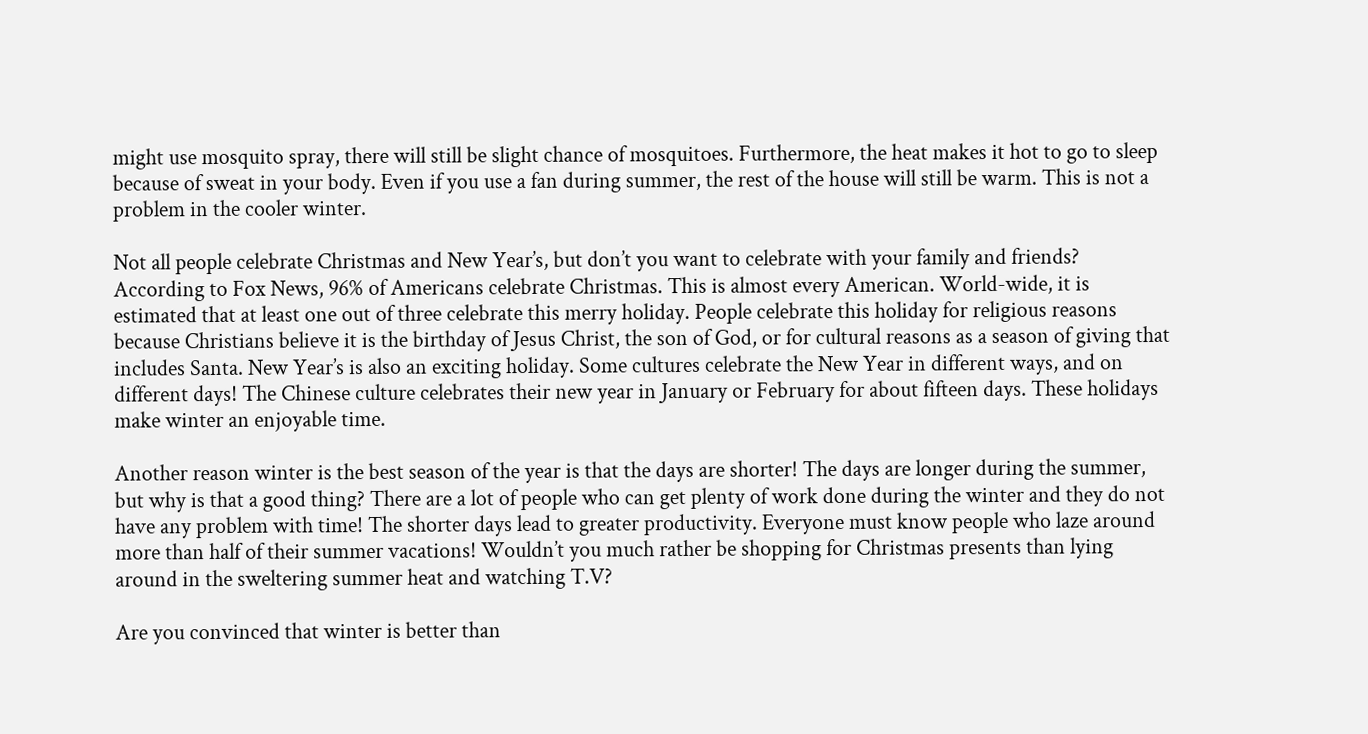might use mosquito spray, there will still be slight chance of mosquitoes. Furthermore, the heat makes it hot to go to sleep because of sweat in your body. Even if you use a fan during summer, the rest of the house will still be warm. This is not a problem in the cooler winter.

Not all people celebrate Christmas and New Year’s, but don’t you want to celebrate with your family and friends? According to Fox News, 96% of Americans celebrate Christmas. This is almost every American. World-wide, it is estimated that at least one out of three celebrate this merry holiday. People celebrate this holiday for religious reasons because Christians believe it is the birthday of Jesus Christ, the son of God, or for cultural reasons as a season of giving that includes Santa. New Year’s is also an exciting holiday. Some cultures celebrate the New Year in different ways, and on different days! The Chinese culture celebrates their new year in January or February for about fifteen days. These holidays make winter an enjoyable time.

Another reason winter is the best season of the year is that the days are shorter! The days are longer during the summer, but why is that a good thing? There are a lot of people who can get plenty of work done during the winter and they do not have any problem with time! The shorter days lead to greater productivity. Everyone must know people who laze around more than half of their summer vacations! Wouldn’t you much rather be shopping for Christmas presents than lying around in the sweltering summer heat and watching T.V?

Are you convinced that winter is better than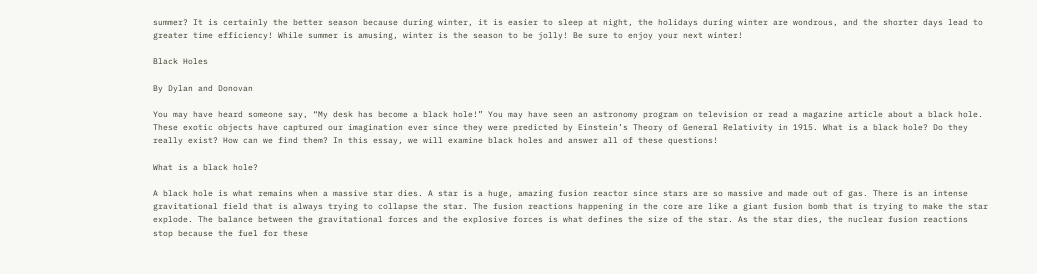summer? It is certainly the better season because during winter, it is easier to sleep at night, the holidays during winter are wondrous, and the shorter days lead to greater time efficiency! While summer is amusing, winter is the season to be jolly! Be sure to enjoy your next winter!

Black Holes

By Dylan and Donovan

You may have heard someone say, “My desk has become a black hole!” You may have seen an astronomy program on television or read a magazine article about a black hole. These exotic objects have captured our imagination ever since they were predicted by Einstein’s Theory of General Relativity in 1915. What is a black hole? Do they really exist? How can we find them? In this essay, we will examine black holes and answer all of these questions!

What is a black hole?

A black hole is what remains when a massive star dies. A star is a huge, amazing fusion reactor since stars are so massive and made out of gas. There is an intense gravitational field that is always trying to collapse the star. The fusion reactions happening in the core are like a giant fusion bomb that is trying to make the star explode. The balance between the gravitational forces and the explosive forces is what defines the size of the star. As the star dies, the nuclear fusion reactions stop because the fuel for these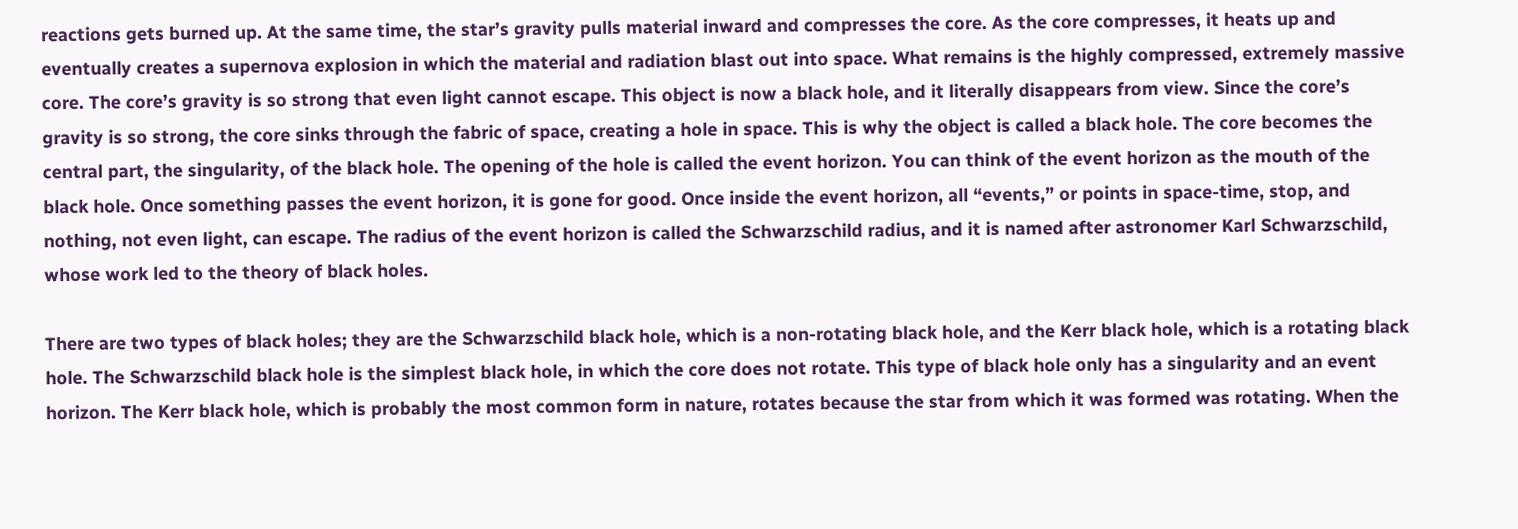reactions gets burned up. At the same time, the star’s gravity pulls material inward and compresses the core. As the core compresses, it heats up and eventually creates a supernova explosion in which the material and radiation blast out into space. What remains is the highly compressed, extremely massive core. The core’s gravity is so strong that even light cannot escape. This object is now a black hole, and it literally disappears from view. Since the core’s gravity is so strong, the core sinks through the fabric of space, creating a hole in space. This is why the object is called a black hole. The core becomes the central part, the singularity, of the black hole. The opening of the hole is called the event horizon. You can think of the event horizon as the mouth of the black hole. Once something passes the event horizon, it is gone for good. Once inside the event horizon, all “events,” or points in space-time, stop, and nothing, not even light, can escape. The radius of the event horizon is called the Schwarzschild radius, and it is named after astronomer Karl Schwarzschild, whose work led to the theory of black holes.

There are two types of black holes; they are the Schwarzschild black hole, which is a non-rotating black hole, and the Kerr black hole, which is a rotating black hole. The Schwarzschild black hole is the simplest black hole, in which the core does not rotate. This type of black hole only has a singularity and an event horizon. The Kerr black hole, which is probably the most common form in nature, rotates because the star from which it was formed was rotating. When the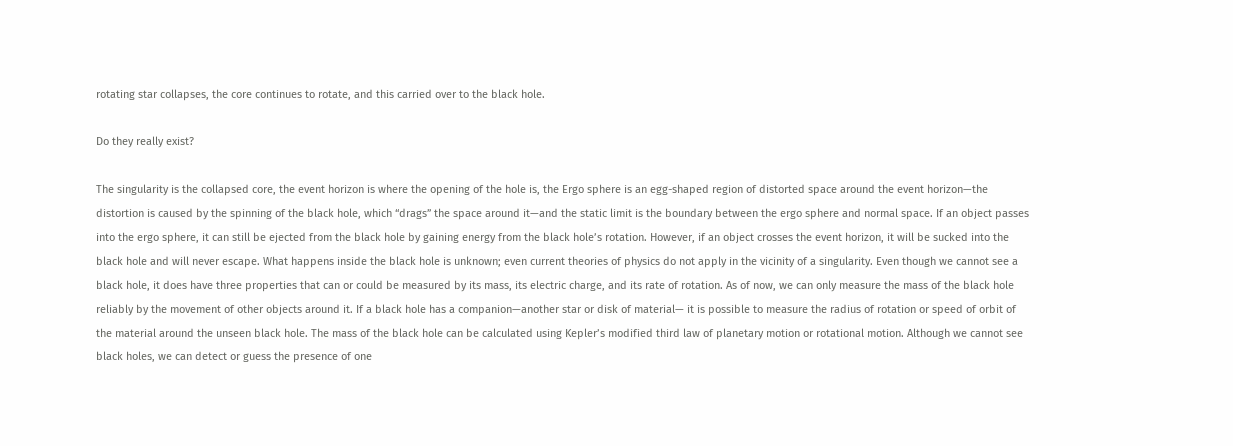rotating star collapses, the core continues to rotate, and this carried over to the black hole.

Do they really exist?

The singularity is the collapsed core, the event horizon is where the opening of the hole is, the Ergo sphere is an egg-shaped region of distorted space around the event horizon—the distortion is caused by the spinning of the black hole, which “drags” the space around it—and the static limit is the boundary between the ergo sphere and normal space. If an object passes into the ergo sphere, it can still be ejected from the black hole by gaining energy from the black hole’s rotation. However, if an object crosses the event horizon, it will be sucked into the black hole and will never escape. What happens inside the black hole is unknown; even current theories of physics do not apply in the vicinity of a singularity. Even though we cannot see a black hole, it does have three properties that can or could be measured by its mass, its electric charge, and its rate of rotation. As of now, we can only measure the mass of the black hole reliably by the movement of other objects around it. If a black hole has a companion—another star or disk of material— it is possible to measure the radius of rotation or speed of orbit of the material around the unseen black hole. The mass of the black hole can be calculated using Kepler’s modified third law of planetary motion or rotational motion. Although we cannot see black holes, we can detect or guess the presence of one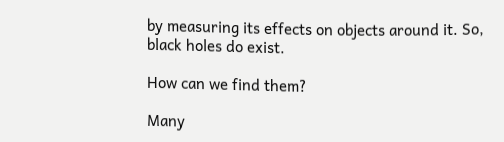by measuring its effects on objects around it. So, black holes do exist.

How can we find them?

Many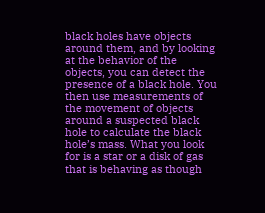black holes have objects around them, and by looking at the behavior of the objects, you can detect the presence of a black hole. You then use measurements of the movement of objects around a suspected black hole to calculate the black hole’s mass. What you look for is a star or a disk of gas that is behaving as though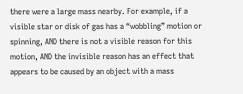there were a large mass nearby. For example, if a visible star or disk of gas has a “wobbling” motion or spinning, AND there is not a visible reason for this motion, AND the invisible reason has an effect that appears to be caused by an object with a mass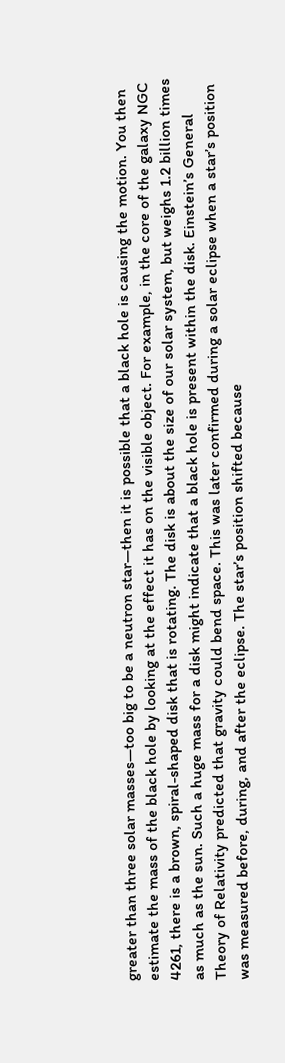greater than three solar masses—too big to be a neutron star—then it is possible that a black hole is causing the motion. You then estimate the mass of the black hole by looking at the effect it has on the visible object. For example, in the core of the galaxy NGC 4261, there is a brown, spiral-shaped disk that is rotating. The disk is about the size of our solar system, but weighs 1.2 billion times as much as the sun. Such a huge mass for a disk might indicate that a black hole is present within the disk. Einstein’s General Theory of Relativity predicted that gravity could bend space. This was later confirmed during a solar eclipse when a star’s position was measured before, during, and after the eclipse. The star’s position shifted because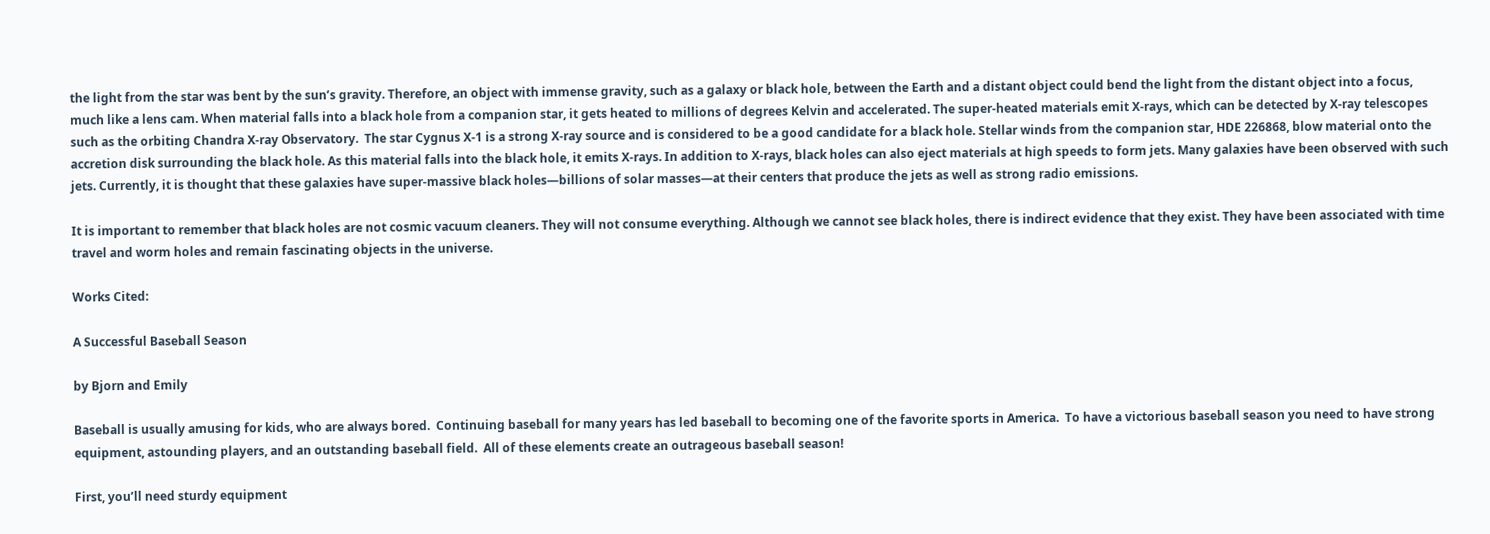the light from the star was bent by the sun’s gravity. Therefore, an object with immense gravity, such as a galaxy or black hole, between the Earth and a distant object could bend the light from the distant object into a focus, much like a lens cam. When material falls into a black hole from a companion star, it gets heated to millions of degrees Kelvin and accelerated. The super-heated materials emit X-rays, which can be detected by X-ray telescopes such as the orbiting Chandra X-ray Observatory.  The star Cygnus X-1 is a strong X-ray source and is considered to be a good candidate for a black hole. Stellar winds from the companion star, HDE 226868, blow material onto the accretion disk surrounding the black hole. As this material falls into the black hole, it emits X-rays. In addition to X-rays, black holes can also eject materials at high speeds to form jets. Many galaxies have been observed with such jets. Currently, it is thought that these galaxies have super-massive black holes—billions of solar masses—at their centers that produce the jets as well as strong radio emissions.

It is important to remember that black holes are not cosmic vacuum cleaners. They will not consume everything. Although we cannot see black holes, there is indirect evidence that they exist. They have been associated with time travel and worm holes and remain fascinating objects in the universe.

Works Cited:

A Successful Baseball Season

by Bjorn and Emily

Baseball is usually amusing for kids, who are always bored.  Continuing baseball for many years has led baseball to becoming one of the favorite sports in America.  To have a victorious baseball season you need to have strong equipment, astounding players, and an outstanding baseball field.  All of these elements create an outrageous baseball season!

First, you’ll need sturdy equipment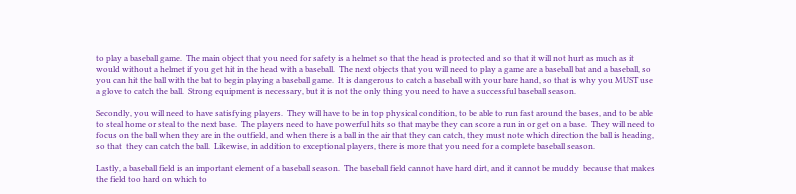to play a baseball game.  The main object that you need for safety is a helmet so that the head is protected and so that it will not hurt as much as it would without a helmet if you get hit in the head with a baseball.  The next objects that you will need to play a game are a baseball bat and a baseball, so you can hit the ball with the bat to begin playing a baseball game.  It is dangerous to catch a baseball with your bare hand, so that is why you MUST use a glove to catch the ball.  Strong equipment is necessary, but it is not the only thing you need to have a successful baseball season.

Secondly, you will need to have satisfying players.  They will have to be in top physical condition, to be able to run fast around the bases, and to be able to steal home or steal to the next base.  The players need to have powerful hits so that maybe they can score a run in or get on a base.  They will need to focus on the ball when they are in the outfield, and when there is a ball in the air that they can catch, they must note which direction the ball is heading, so that  they can catch the ball.  Likewise, in addition to exceptional players, there is more that you need for a complete baseball season.

Lastly, a baseball field is an important element of a baseball season.  The baseball field cannot have hard dirt, and it cannot be muddy  because that makes the field too hard on which to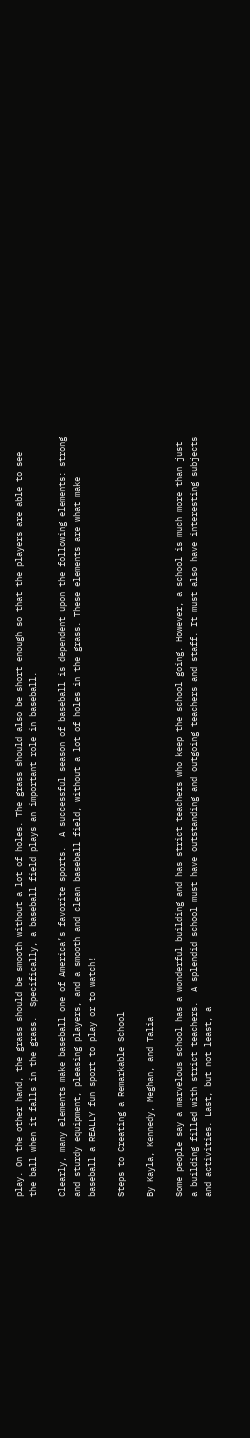play. On the other hand, the grass should be smooth without a lot of holes. The grass should also be short enough so that the players are able to see the ball when it falls in the grass.  Specifically, a baseball field plays an important role in baseball.

Clearly, many elements make baseball one of America’s favorite sports.  A successful season of baseball is dependent upon the following elements: strong and sturdy equipment, pleasing players, and a smooth and clean baseball field, without a lot of holes in the grass. These elements are what make baseball a REALLY fun sport to play or to watch!

Steps to Creating a Remarkable School

By Kayla, Kennedy, Meghan, and Talia

Some people say a marvelous school has a wonderful building and has strict teachers who keep the school going. However, a school is much more than just a building filled with strict teachers.  A splendid school must have outstanding and outgoing teachers and staff. It must also have interesting subjects and activities. Last, but not least, a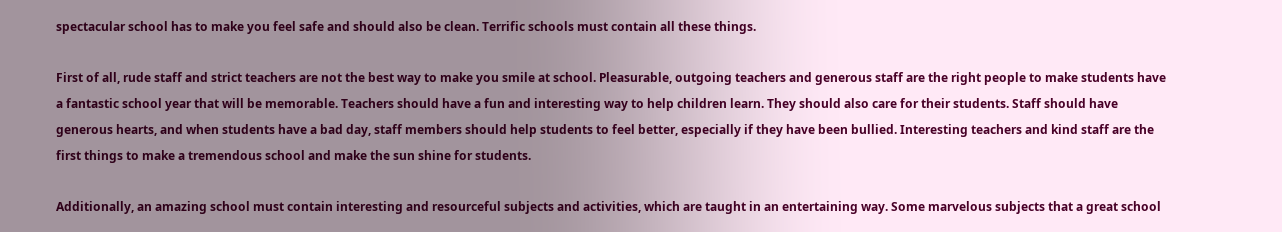spectacular school has to make you feel safe and should also be clean. Terrific schools must contain all these things.

First of all, rude staff and strict teachers are not the best way to make you smile at school. Pleasurable, outgoing teachers and generous staff are the right people to make students have a fantastic school year that will be memorable. Teachers should have a fun and interesting way to help children learn. They should also care for their students. Staff should have generous hearts, and when students have a bad day, staff members should help students to feel better, especially if they have been bullied. Interesting teachers and kind staff are the first things to make a tremendous school and make the sun shine for students.

Additionally, an amazing school must contain interesting and resourceful subjects and activities, which are taught in an entertaining way. Some marvelous subjects that a great school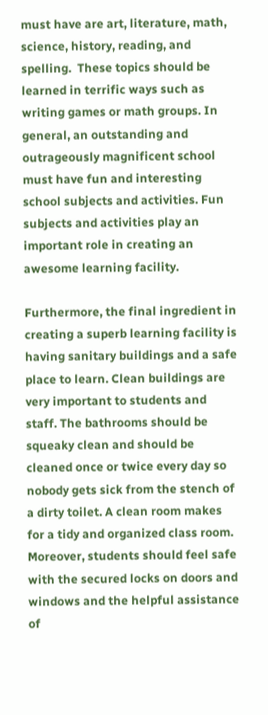must have are art, literature, math, science, history, reading, and spelling.  These topics should be learned in terrific ways such as writing games or math groups. In general, an outstanding and outrageously magnificent school must have fun and interesting school subjects and activities. Fun subjects and activities play an important role in creating an awesome learning facility.

Furthermore, the final ingredient in creating a superb learning facility is having sanitary buildings and a safe place to learn. Clean buildings are very important to students and staff. The bathrooms should be squeaky clean and should be cleaned once or twice every day so nobody gets sick from the stench of a dirty toilet. A clean room makes for a tidy and organized class room. Moreover, students should feel safe with the secured locks on doors and windows and the helpful assistance of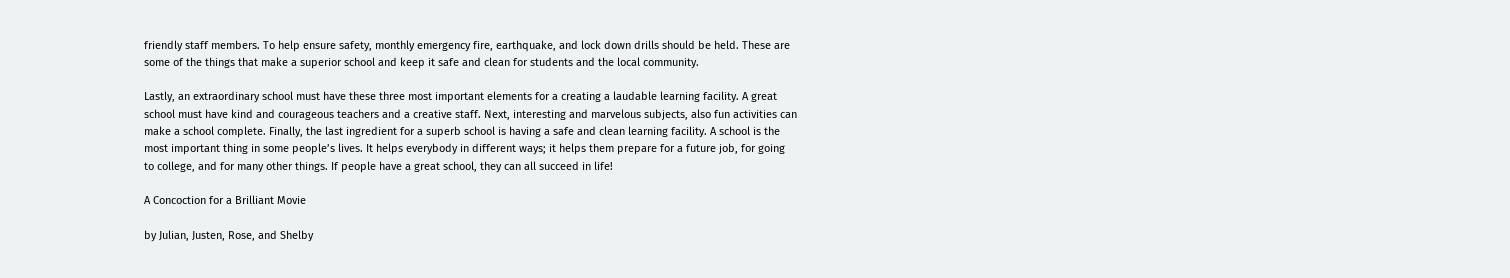friendly staff members. To help ensure safety, monthly emergency fire, earthquake, and lock down drills should be held. These are some of the things that make a superior school and keep it safe and clean for students and the local community.

Lastly, an extraordinary school must have these three most important elements for a creating a laudable learning facility. A great school must have kind and courageous teachers and a creative staff. Next, interesting and marvelous subjects, also fun activities can make a school complete. Finally, the last ingredient for a superb school is having a safe and clean learning facility. A school is the most important thing in some people’s lives. It helps everybody in different ways; it helps them prepare for a future job, for going to college, and for many other things. If people have a great school, they can all succeed in life!

A Concoction for a Brilliant Movie

by Julian, Justen, Rose, and Shelby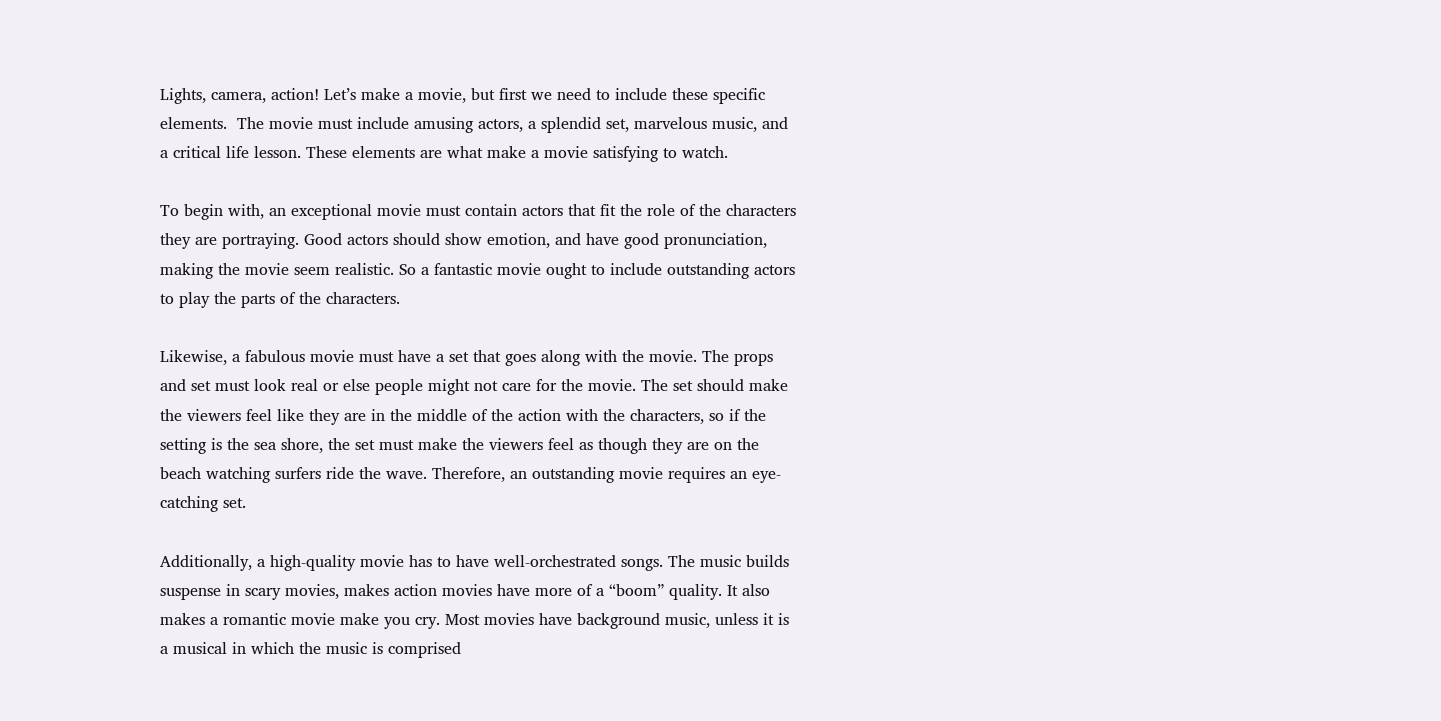Lights, camera, action! Let’s make a movie, but first we need to include these specific elements.  The movie must include amusing actors, a splendid set, marvelous music, and a critical life lesson. These elements are what make a movie satisfying to watch.

To begin with, an exceptional movie must contain actors that fit the role of the characters they are portraying. Good actors should show emotion, and have good pronunciation, making the movie seem realistic. So a fantastic movie ought to include outstanding actors to play the parts of the characters.

Likewise, a fabulous movie must have a set that goes along with the movie. The props and set must look real or else people might not care for the movie. The set should make the viewers feel like they are in the middle of the action with the characters, so if the setting is the sea shore, the set must make the viewers feel as though they are on the beach watching surfers ride the wave. Therefore, an outstanding movie requires an eye-catching set.

Additionally, a high-quality movie has to have well-orchestrated songs. The music builds suspense in scary movies, makes action movies have more of a “boom” quality. It also makes a romantic movie make you cry. Most movies have background music, unless it is a musical in which the music is comprised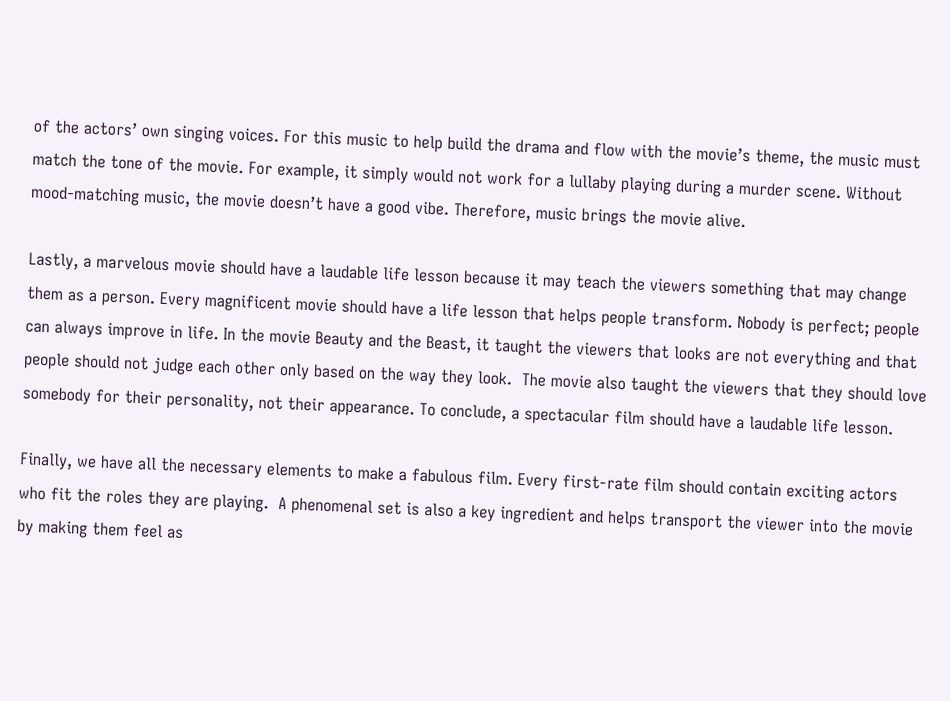of the actors’ own singing voices. For this music to help build the drama and flow with the movie’s theme, the music must match the tone of the movie. For example, it simply would not work for a lullaby playing during a murder scene. Without mood-matching music, the movie doesn’t have a good vibe. Therefore, music brings the movie alive.

Lastly, a marvelous movie should have a laudable life lesson because it may teach the viewers something that may change them as a person. Every magnificent movie should have a life lesson that helps people transform. Nobody is perfect; people can always improve in life. In the movie Beauty and the Beast, it taught the viewers that looks are not everything and that people should not judge each other only based on the way they look.  The movie also taught the viewers that they should love somebody for their personality, not their appearance. To conclude, a spectacular film should have a laudable life lesson.

Finally, we have all the necessary elements to make a fabulous film. Every first-rate film should contain exciting actors who fit the roles they are playing.  A phenomenal set is also a key ingredient and helps transport the viewer into the movie by making them feel as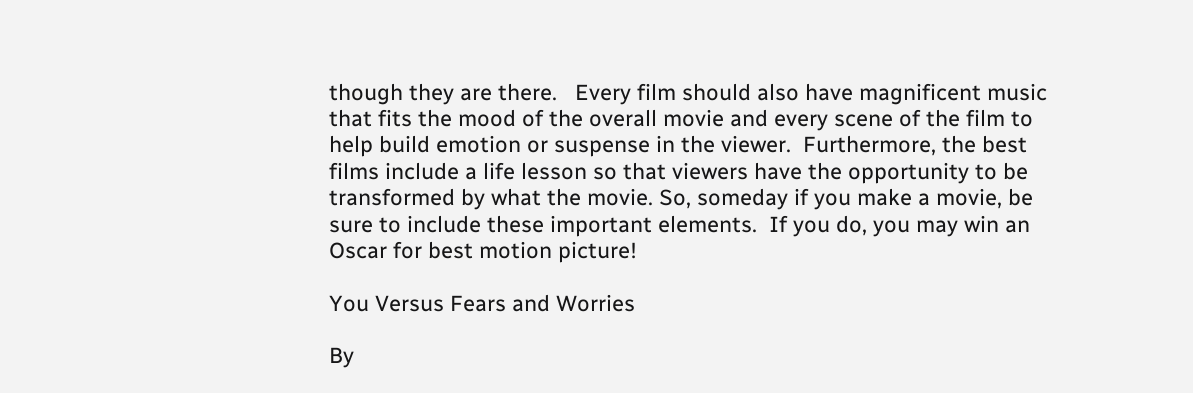though they are there.   Every film should also have magnificent music that fits the mood of the overall movie and every scene of the film to help build emotion or suspense in the viewer.  Furthermore, the best films include a life lesson so that viewers have the opportunity to be transformed by what the movie. So, someday if you make a movie, be sure to include these important elements.  If you do, you may win an Oscar for best motion picture!

You Versus Fears and Worries

By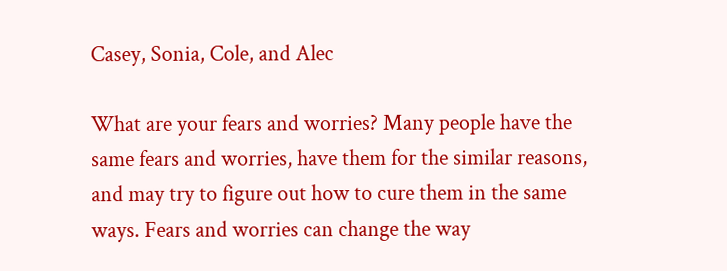Casey, Sonia, Cole, and Alec

What are your fears and worries? Many people have the same fears and worries, have them for the similar reasons, and may try to figure out how to cure them in the same ways. Fears and worries can change the way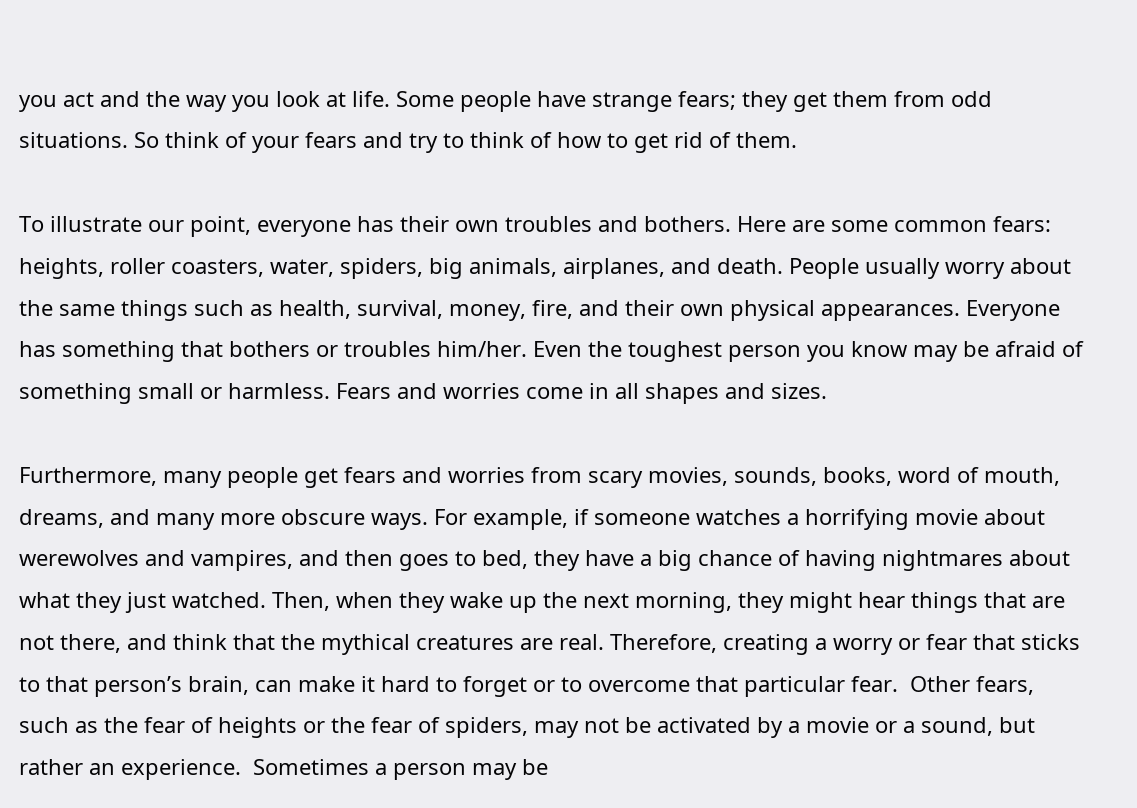you act and the way you look at life. Some people have strange fears; they get them from odd situations. So think of your fears and try to think of how to get rid of them.

To illustrate our point, everyone has their own troubles and bothers. Here are some common fears: heights, roller coasters, water, spiders, big animals, airplanes, and death. People usually worry about the same things such as health, survival, money, fire, and their own physical appearances. Everyone has something that bothers or troubles him/her. Even the toughest person you know may be afraid of something small or harmless. Fears and worries come in all shapes and sizes.

Furthermore, many people get fears and worries from scary movies, sounds, books, word of mouth, dreams, and many more obscure ways. For example, if someone watches a horrifying movie about werewolves and vampires, and then goes to bed, they have a big chance of having nightmares about what they just watched. Then, when they wake up the next morning, they might hear things that are not there, and think that the mythical creatures are real. Therefore, creating a worry or fear that sticks to that person’s brain, can make it hard to forget or to overcome that particular fear.  Other fears, such as the fear of heights or the fear of spiders, may not be activated by a movie or a sound, but rather an experience.  Sometimes a person may be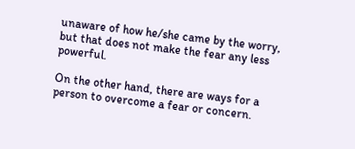unaware of how he/she came by the worry, but that does not make the fear any less powerful.

On the other hand, there are ways for a person to overcome a fear or concern.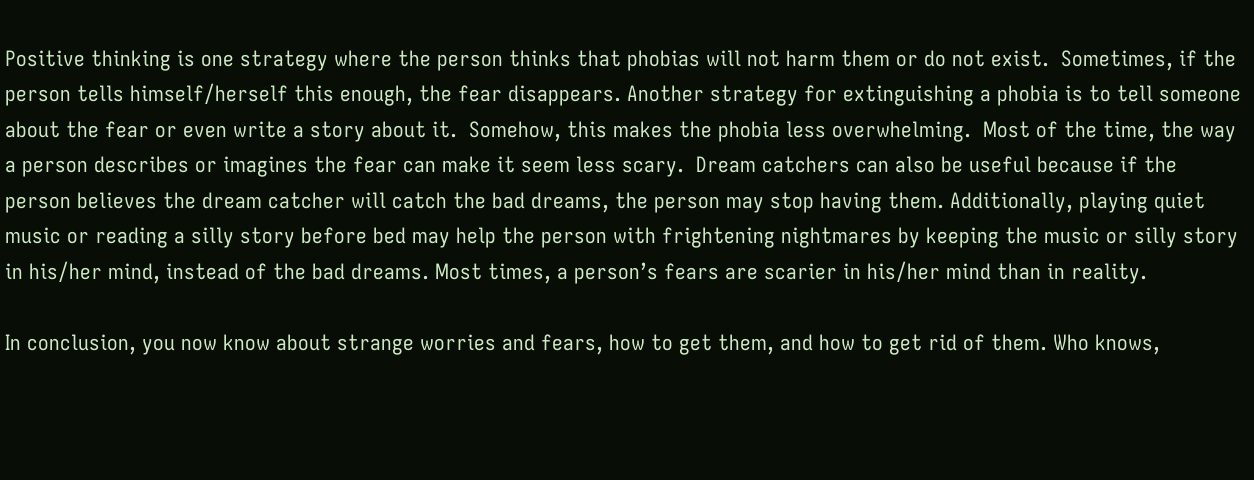Positive thinking is one strategy where the person thinks that phobias will not harm them or do not exist.  Sometimes, if the person tells himself/herself this enough, the fear disappears. Another strategy for extinguishing a phobia is to tell someone about the fear or even write a story about it.  Somehow, this makes the phobia less overwhelming.  Most of the time, the way a person describes or imagines the fear can make it seem less scary.  Dream catchers can also be useful because if the person believes the dream catcher will catch the bad dreams, the person may stop having them. Additionally, playing quiet music or reading a silly story before bed may help the person with frightening nightmares by keeping the music or silly story in his/her mind, instead of the bad dreams. Most times, a person’s fears are scarier in his/her mind than in reality.

In conclusion, you now know about strange worries and fears, how to get them, and how to get rid of them. Who knows,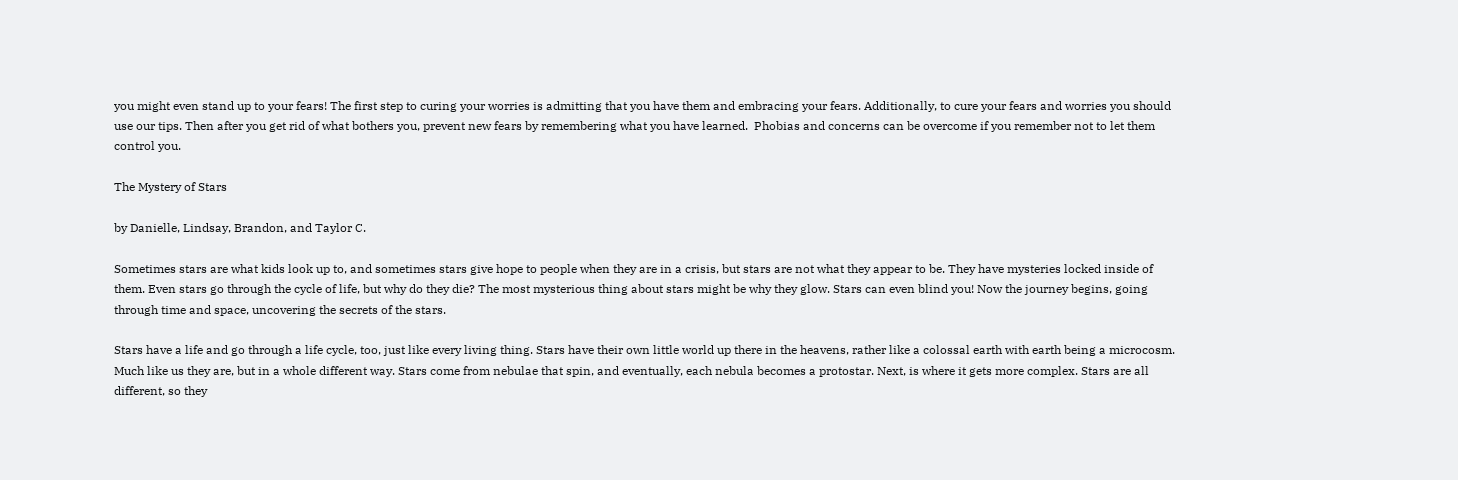you might even stand up to your fears! The first step to curing your worries is admitting that you have them and embracing your fears. Additionally, to cure your fears and worries you should use our tips. Then after you get rid of what bothers you, prevent new fears by remembering what you have learned.  Phobias and concerns can be overcome if you remember not to let them control you.

The Mystery of Stars

by Danielle, Lindsay, Brandon, and Taylor C.

Sometimes stars are what kids look up to, and sometimes stars give hope to people when they are in a crisis, but stars are not what they appear to be. They have mysteries locked inside of them. Even stars go through the cycle of life, but why do they die? The most mysterious thing about stars might be why they glow. Stars can even blind you! Now the journey begins, going through time and space, uncovering the secrets of the stars.

Stars have a life and go through a life cycle, too, just like every living thing. Stars have their own little world up there in the heavens, rather like a colossal earth with earth being a microcosm. Much like us they are, but in a whole different way. Stars come from nebulae that spin, and eventually, each nebula becomes a protostar. Next, is where it gets more complex. Stars are all different, so they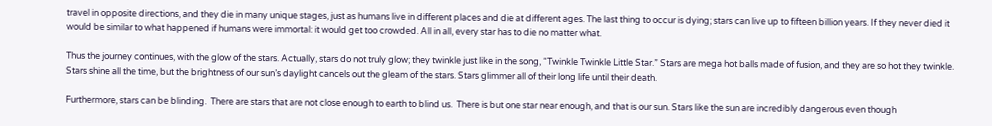travel in opposite directions, and they die in many unique stages, just as humans live in different places and die at different ages. The last thing to occur is dying; stars can live up to fifteen billion years. If they never died it would be similar to what happened if humans were immortal: it would get too crowded. All in all, every star has to die no matter what.

Thus the journey continues, with the glow of the stars. Actually, stars do not truly glow; they twinkle just like in the song, “Twinkle Twinkle Little Star.” Stars are mega hot balls made of fusion, and they are so hot they twinkle. Stars shine all the time, but the brightness of our sun’s daylight cancels out the gleam of the stars. Stars glimmer all of their long life until their death.

Furthermore, stars can be blinding.  There are stars that are not close enough to earth to blind us.  There is but one star near enough, and that is our sun. Stars like the sun are incredibly dangerous even though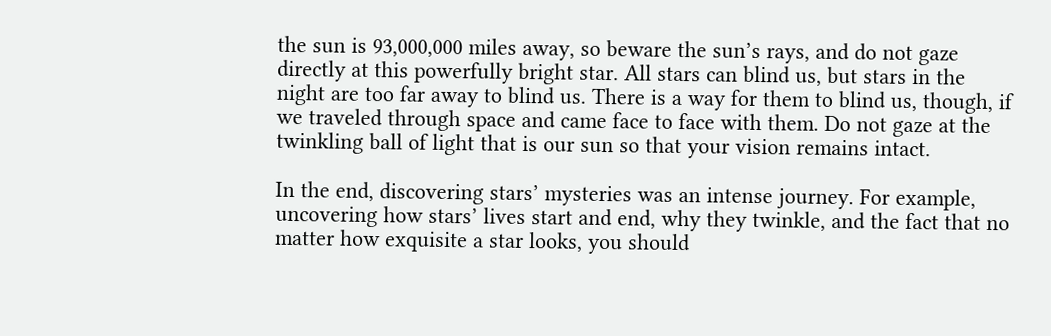the sun is 93,000,000 miles away, so beware the sun’s rays, and do not gaze directly at this powerfully bright star. All stars can blind us, but stars in the night are too far away to blind us. There is a way for them to blind us, though, if we traveled through space and came face to face with them. Do not gaze at the twinkling ball of light that is our sun so that your vision remains intact.

In the end, discovering stars’ mysteries was an intense journey. For example, uncovering how stars’ lives start and end, why they twinkle, and the fact that no matter how exquisite a star looks, you should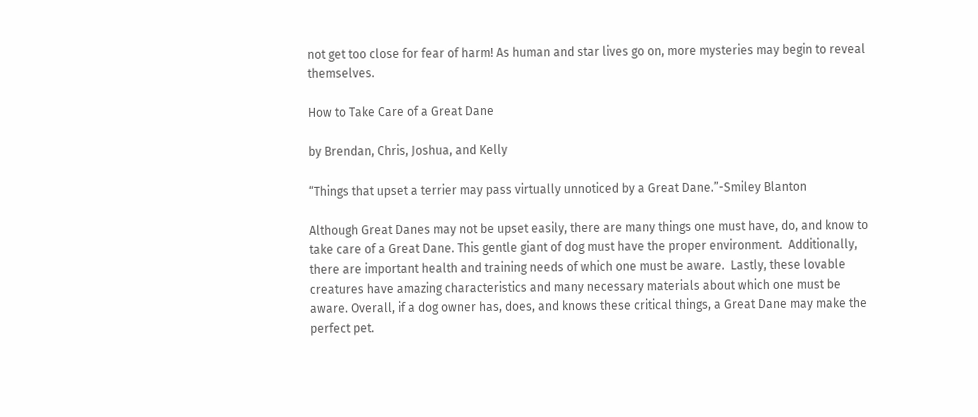not get too close for fear of harm! As human and star lives go on, more mysteries may begin to reveal themselves.

How to Take Care of a Great Dane

by Brendan, Chris, Joshua, and Kelly

“Things that upset a terrier may pass virtually unnoticed by a Great Dane.”-Smiley Blanton

Although Great Danes may not be upset easily, there are many things one must have, do, and know to take care of a Great Dane. This gentle giant of dog must have the proper environment.  Additionally, there are important health and training needs of which one must be aware.  Lastly, these lovable creatures have amazing characteristics and many necessary materials about which one must be aware. Overall, if a dog owner has, does, and knows these critical things, a Great Dane may make the perfect pet.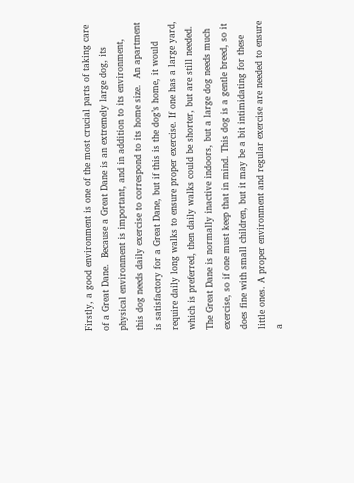Firstly, a good environment is one of the most crucial parts of taking care of a Great Dane.  Because a Great Dane is an extremely large dog, its physical environment is important, and in addition to its environment, this dog needs daily exercise to correspond to its home size.  An apartment is satisfactory for a Great Dane, but if this is the dog’s home, it would require daily long walks to ensure proper exercise. If one has a large yard, which is preferred, then daily walks could be shorter, but are still needed. The Great Dane is normally inactive indoors, but a large dog needs much exercise, so if one must keep that in mind. This dog is a gentle breed, so it does fine with small children, but it may be a bit intimidating for these little ones. A proper environment and regular exercise are needed to ensure a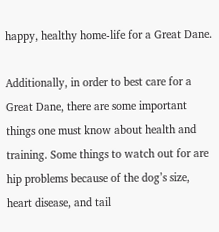happy, healthy home-life for a Great Dane.

Additionally, in order to best care for a Great Dane, there are some important things one must know about health and training. Some things to watch out for are hip problems because of the dog’s size, heart disease, and tail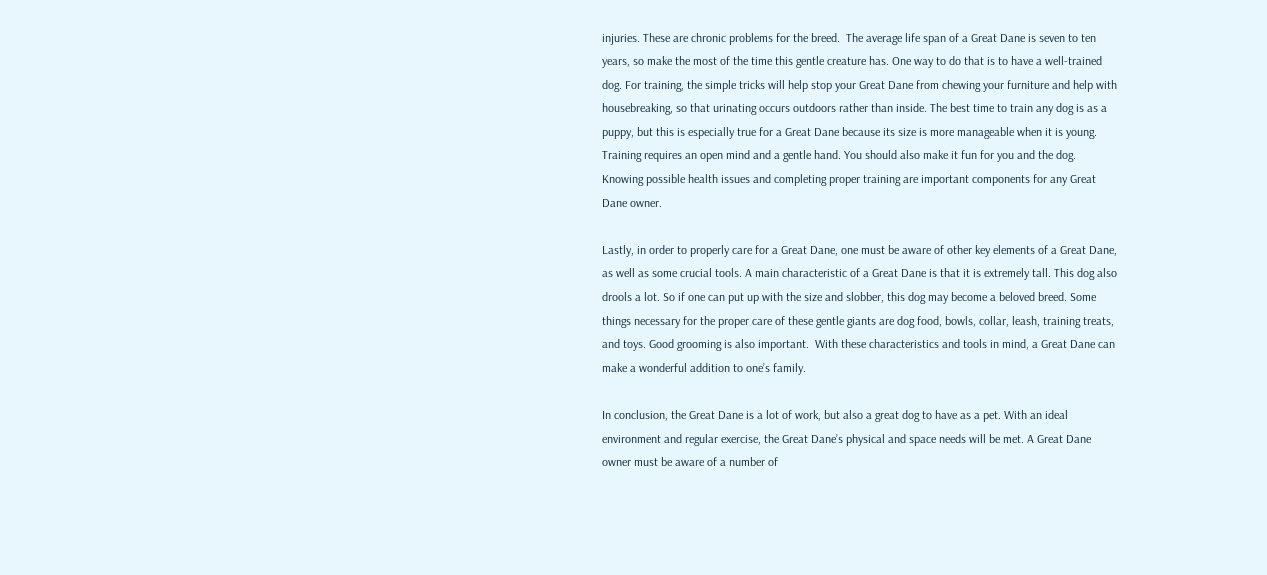injuries. These are chronic problems for the breed.  The average life span of a Great Dane is seven to ten years, so make the most of the time this gentle creature has. One way to do that is to have a well-trained dog. For training, the simple tricks will help stop your Great Dane from chewing your furniture and help with housebreaking, so that urinating occurs outdoors rather than inside. The best time to train any dog is as a puppy, but this is especially true for a Great Dane because its size is more manageable when it is young. Training requires an open mind and a gentle hand. You should also make it fun for you and the dog.  Knowing possible health issues and completing proper training are important components for any Great Dane owner.

Lastly, in order to properly care for a Great Dane, one must be aware of other key elements of a Great Dane, as well as some crucial tools. A main characteristic of a Great Dane is that it is extremely tall. This dog also drools a lot. So if one can put up with the size and slobber, this dog may become a beloved breed. Some things necessary for the proper care of these gentle giants are dog food, bowls, collar, leash, training treats, and toys. Good grooming is also important.  With these characteristics and tools in mind, a Great Dane can make a wonderful addition to one’s family.

In conclusion, the Great Dane is a lot of work, but also a great dog to have as a pet. With an ideal environment and regular exercise, the Great Dane’s physical and space needs will be met. A Great Dane owner must be aware of a number of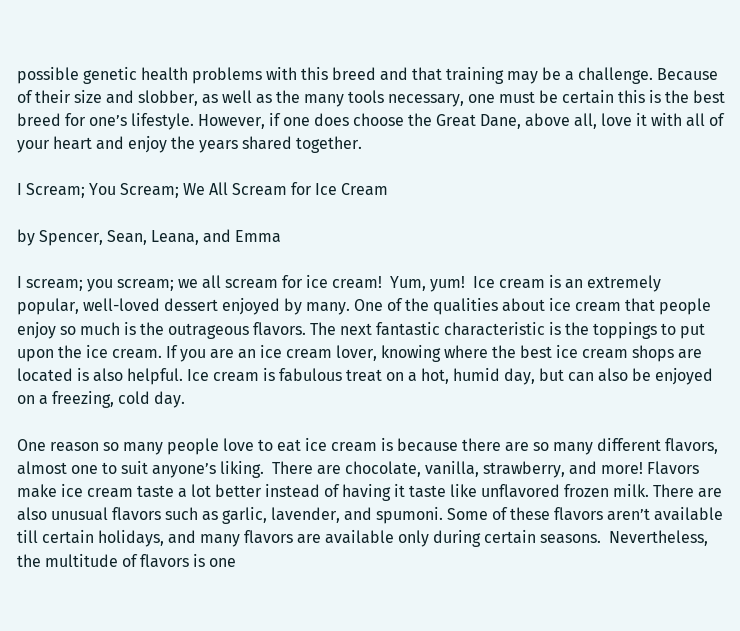possible genetic health problems with this breed and that training may be a challenge. Because of their size and slobber, as well as the many tools necessary, one must be certain this is the best breed for one’s lifestyle. However, if one does choose the Great Dane, above all, love it with all of your heart and enjoy the years shared together.

I Scream; You Scream; We All Scream for Ice Cream

by Spencer, Sean, Leana, and Emma

I scream; you scream; we all scream for ice cream!  Yum, yum!  Ice cream is an extremely popular, well-loved dessert enjoyed by many. One of the qualities about ice cream that people enjoy so much is the outrageous flavors. The next fantastic characteristic is the toppings to put upon the ice cream. If you are an ice cream lover, knowing where the best ice cream shops are located is also helpful. Ice cream is fabulous treat on a hot, humid day, but can also be enjoyed on a freezing, cold day.

One reason so many people love to eat ice cream is because there are so many different flavors, almost one to suit anyone’s liking.  There are chocolate, vanilla, strawberry, and more! Flavors make ice cream taste a lot better instead of having it taste like unflavored frozen milk. There are also unusual flavors such as garlic, lavender, and spumoni. Some of these flavors aren’t available till certain holidays, and many flavors are available only during certain seasons.  Nevertheless, the multitude of flavors is one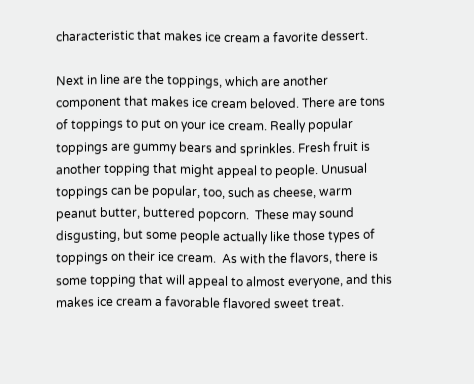characteristic that makes ice cream a favorite dessert.

Next in line are the toppings, which are another component that makes ice cream beloved. There are tons of toppings to put on your ice cream. Really popular toppings are gummy bears and sprinkles. Fresh fruit is another topping that might appeal to people. Unusual toppings can be popular, too, such as cheese, warm peanut butter, buttered popcorn.  These may sound disgusting, but some people actually like those types of toppings on their ice cream.  As with the flavors, there is some topping that will appeal to almost everyone, and this makes ice cream a favorable flavored sweet treat.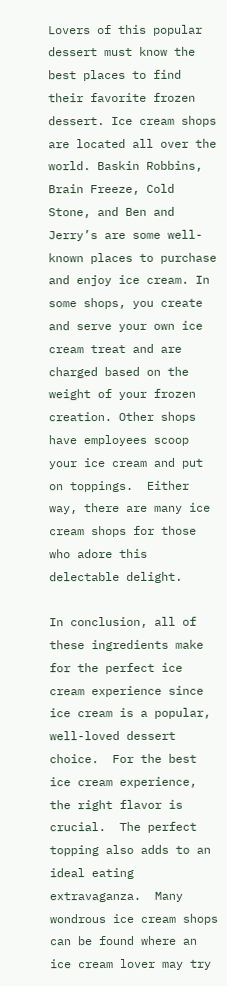Lovers of this popular dessert must know the best places to find their favorite frozen dessert. Ice cream shops are located all over the world. Baskin Robbins, Brain Freeze, Cold Stone, and Ben and Jerry’s are some well-known places to purchase and enjoy ice cream. In some shops, you create and serve your own ice cream treat and are charged based on the weight of your frozen creation. Other shops have employees scoop your ice cream and put on toppings.  Either way, there are many ice cream shops for those who adore this delectable delight.

In conclusion, all of these ingredients make for the perfect ice cream experience since ice cream is a popular, well-loved dessert choice.  For the best ice cream experience, the right flavor is crucial.  The perfect topping also adds to an ideal eating extravaganza.  Many wondrous ice cream shops can be found where an ice cream lover may try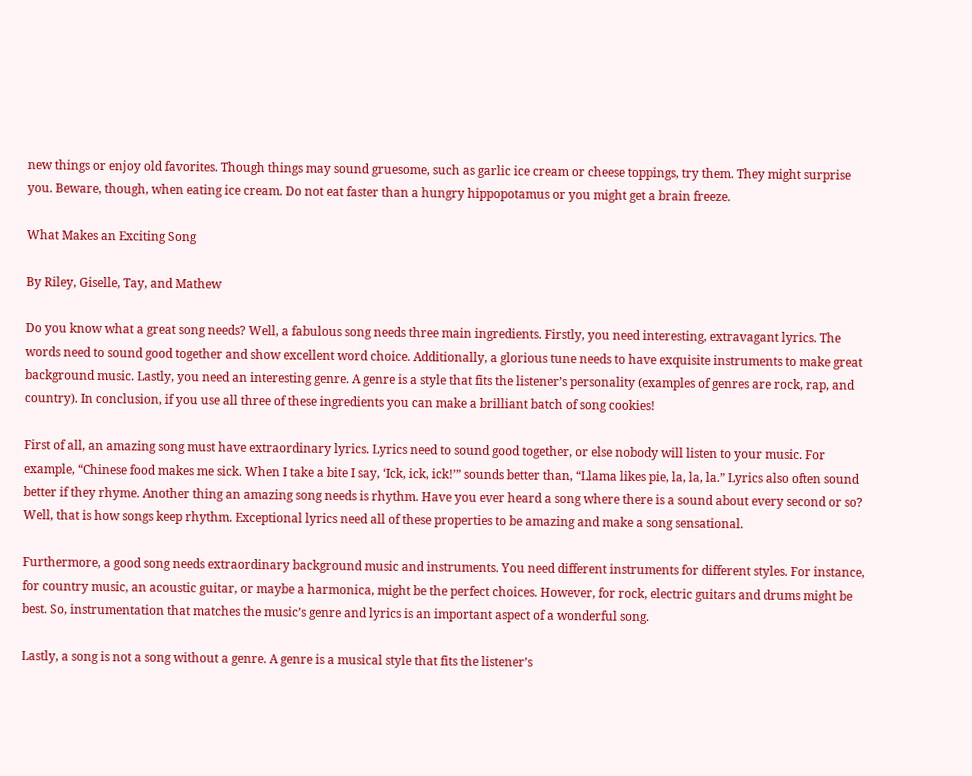new things or enjoy old favorites. Though things may sound gruesome, such as garlic ice cream or cheese toppings, try them. They might surprise you. Beware, though, when eating ice cream. Do not eat faster than a hungry hippopotamus or you might get a brain freeze.

What Makes an Exciting Song

By Riley, Giselle, Tay, and Mathew

Do you know what a great song needs? Well, a fabulous song needs three main ingredients. Firstly, you need interesting, extravagant lyrics. The words need to sound good together and show excellent word choice. Additionally, a glorious tune needs to have exquisite instruments to make great background music. Lastly, you need an interesting genre. A genre is a style that fits the listener’s personality (examples of genres are rock, rap, and country). In conclusion, if you use all three of these ingredients you can make a brilliant batch of song cookies!

First of all, an amazing song must have extraordinary lyrics. Lyrics need to sound good together, or else nobody will listen to your music. For example, “Chinese food makes me sick. When I take a bite I say, ‘Ick, ick, ick!’” sounds better than, “Llama likes pie, la, la, la.” Lyrics also often sound better if they rhyme. Another thing an amazing song needs is rhythm. Have you ever heard a song where there is a sound about every second or so? Well, that is how songs keep rhythm. Exceptional lyrics need all of these properties to be amazing and make a song sensational.

Furthermore, a good song needs extraordinary background music and instruments. You need different instruments for different styles. For instance, for country music, an acoustic guitar, or maybe a harmonica, might be the perfect choices. However, for rock, electric guitars and drums might be best. So, instrumentation that matches the music’s genre and lyrics is an important aspect of a wonderful song.

Lastly, a song is not a song without a genre. A genre is a musical style that fits the listener’s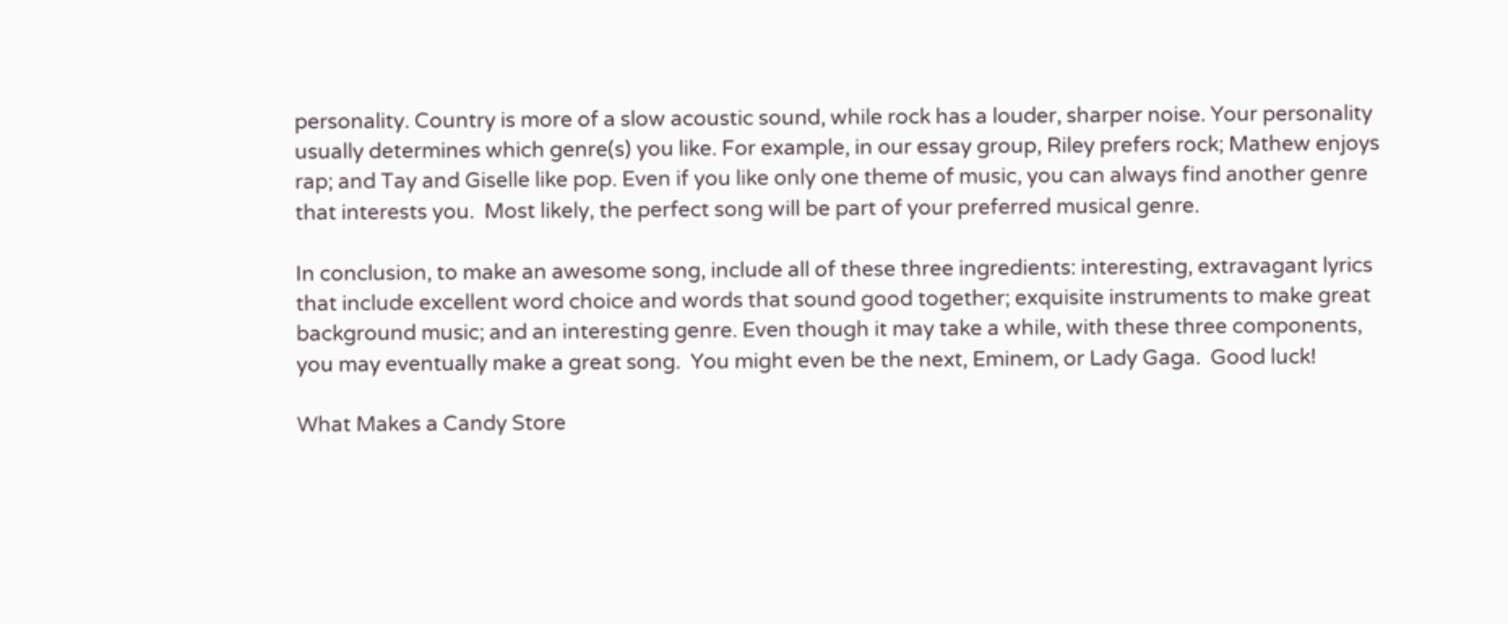personality. Country is more of a slow acoustic sound, while rock has a louder, sharper noise. Your personality usually determines which genre(s) you like. For example, in our essay group, Riley prefers rock; Mathew enjoys rap; and Tay and Giselle like pop. Even if you like only one theme of music, you can always find another genre that interests you.  Most likely, the perfect song will be part of your preferred musical genre.

In conclusion, to make an awesome song, include all of these three ingredients: interesting, extravagant lyrics that include excellent word choice and words that sound good together; exquisite instruments to make great background music; and an interesting genre. Even though it may take a while, with these three components, you may eventually make a great song.  You might even be the next, Eminem, or Lady Gaga.  Good luck!

What Makes a Candy Store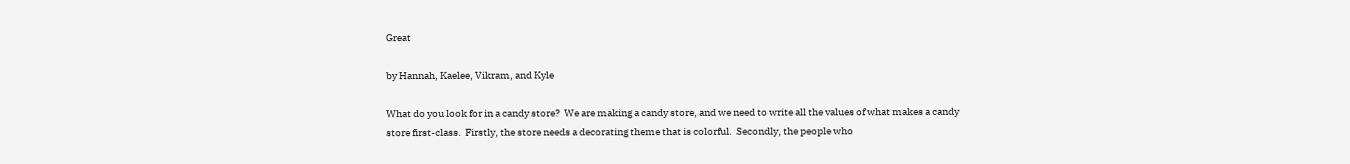Great

by Hannah, Kaelee, Vikram, and Kyle

What do you look for in a candy store?  We are making a candy store, and we need to write all the values of what makes a candy store first-class.  Firstly, the store needs a decorating theme that is colorful.  Secondly, the people who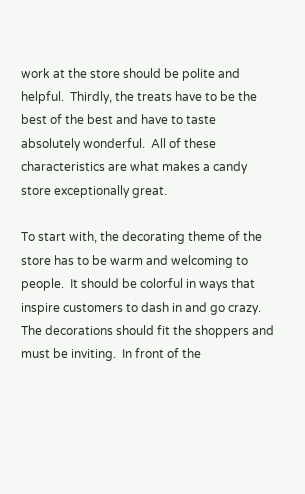work at the store should be polite and helpful.  Thirdly, the treats have to be the best of the best and have to taste absolutely wonderful.  All of these characteristics are what makes a candy store exceptionally great.

To start with, the decorating theme of the store has to be warm and welcoming to people.  It should be colorful in ways that inspire customers to dash in and go crazy.  The decorations should fit the shoppers and must be inviting.  In front of the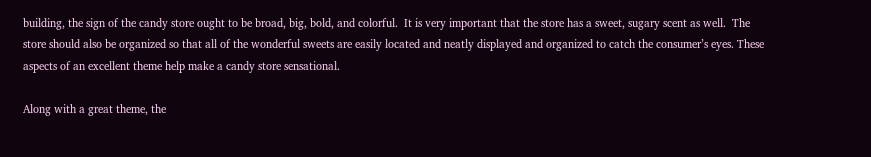building, the sign of the candy store ought to be broad, big, bold, and colorful.  It is very important that the store has a sweet, sugary scent as well.  The store should also be organized so that all of the wonderful sweets are easily located and neatly displayed and organized to catch the consumer’s eyes. These aspects of an excellent theme help make a candy store sensational.

Along with a great theme, the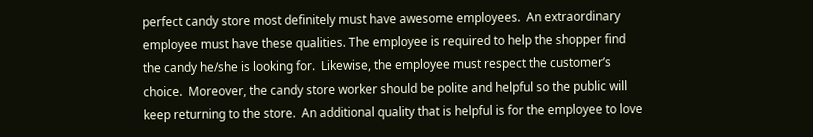perfect candy store most definitely must have awesome employees.  An extraordinary employee must have these qualities. The employee is required to help the shopper find the candy he/she is looking for.  Likewise, the employee must respect the customer’s choice.  Moreover, the candy store worker should be polite and helpful so the public will keep returning to the store.  An additional quality that is helpful is for the employee to love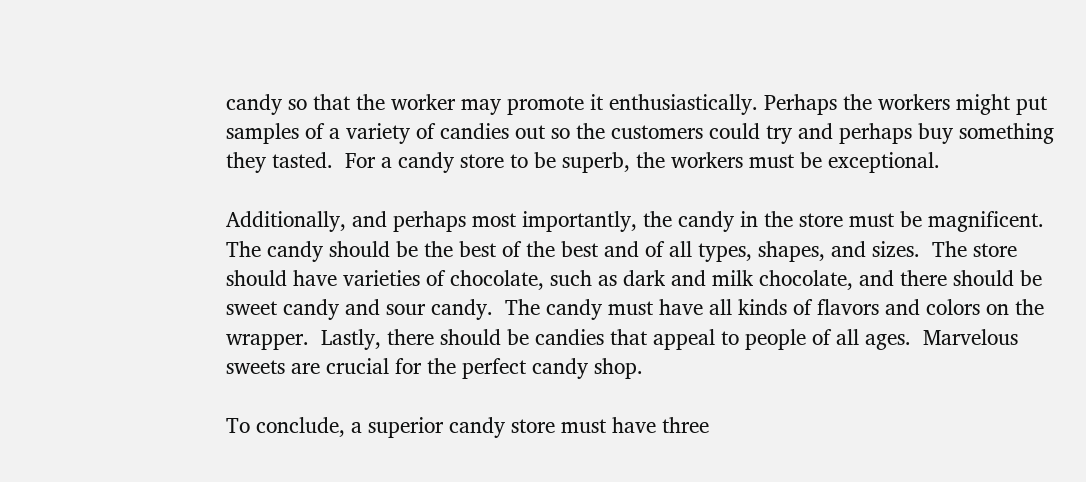candy so that the worker may promote it enthusiastically. Perhaps the workers might put samples of a variety of candies out so the customers could try and perhaps buy something they tasted.  For a candy store to be superb, the workers must be exceptional.

Additionally, and perhaps most importantly, the candy in the store must be magnificent. The candy should be the best of the best and of all types, shapes, and sizes.  The store should have varieties of chocolate, such as dark and milk chocolate, and there should be sweet candy and sour candy.  The candy must have all kinds of flavors and colors on the wrapper.  Lastly, there should be candies that appeal to people of all ages.  Marvelous sweets are crucial for the perfect candy shop.

To conclude, a superior candy store must have three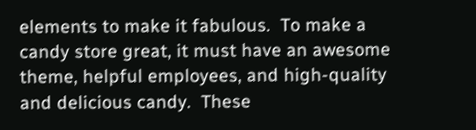elements to make it fabulous.  To make a candy store great, it must have an awesome theme, helpful employees, and high-quality and delicious candy.  These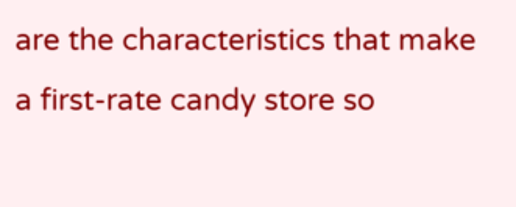are the characteristics that make a first-rate candy store so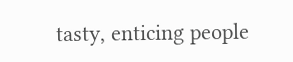tasty, enticing people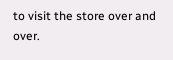to visit the store over and over.